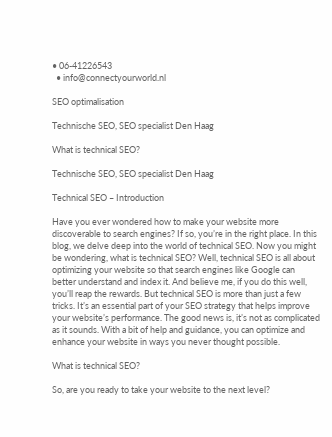• 06-41226543
  • info@connectyourworld.nl

SEO optimalisation

Technische SEO, SEO specialist Den Haag

What is technical SEO?

Technische SEO, SEO specialist Den Haag

Technical SEO – Introduction

Have you ever wondered how to make your website more discoverable to search engines? If so, you’re in the right place. In this blog, we delve deep into the world of technical SEO. Now you might be wondering, what is technical SEO? Well, technical SEO is all about optimizing your website so that search engines like Google can better understand and index it. And believe me, if you do this well, you’ll reap the rewards. But technical SEO is more than just a few tricks. It’s an essential part of your SEO strategy that helps improve your website’s performance. The good news is, it’s not as complicated as it sounds. With a bit of help and guidance, you can optimize and enhance your website in ways you never thought possible.

What is technical SEO?

So, are you ready to take your website to the next level?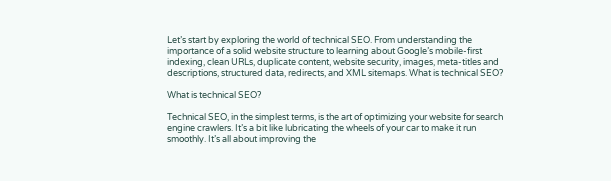Let’s start by exploring the world of technical SEO. From understanding the importance of a solid website structure to learning about Google’s mobile-first indexing, clean URLs, duplicate content, website security, images, meta-titles and descriptions, structured data, redirects, and XML sitemaps. What is technical SEO?

What is technical SEO?

Technical SEO, in the simplest terms, is the art of optimizing your website for search engine crawlers. It’s a bit like lubricating the wheels of your car to make it run smoothly. It’s all about improving the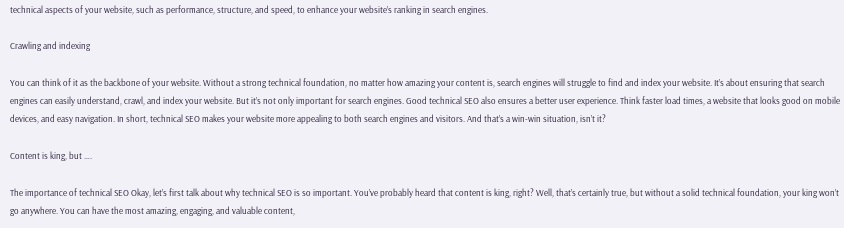technical aspects of your website, such as performance, structure, and speed, to enhance your website’s ranking in search engines.

Crawling and indexing

You can think of it as the backbone of your website. Without a strong technical foundation, no matter how amazing your content is, search engines will struggle to find and index your website. It’s about ensuring that search engines can easily understand, crawl, and index your website. But it’s not only important for search engines. Good technical SEO also ensures a better user experience. Think faster load times, a website that looks good on mobile devices, and easy navigation. In short, technical SEO makes your website more appealing to both search engines and visitors. And that’s a win-win situation, isn’t it?

Content is king, but ….

The importance of technical SEO Okay, let’s first talk about why technical SEO is so important. You’ve probably heard that content is king, right? Well, that’s certainly true, but without a solid technical foundation, your king won’t go anywhere. You can have the most amazing, engaging, and valuable content,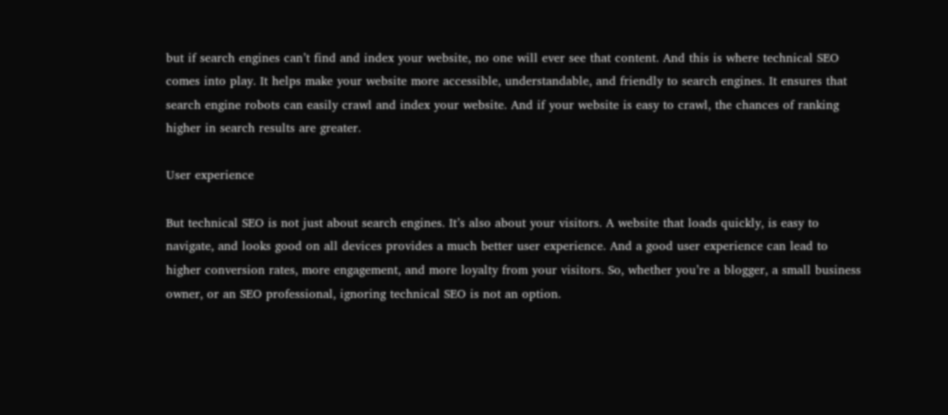but if search engines can’t find and index your website, no one will ever see that content. And this is where technical SEO comes into play. It helps make your website more accessible, understandable, and friendly to search engines. It ensures that search engine robots can easily crawl and index your website. And if your website is easy to crawl, the chances of ranking higher in search results are greater.

User experience

But technical SEO is not just about search engines. It’s also about your visitors. A website that loads quickly, is easy to navigate, and looks good on all devices provides a much better user experience. And a good user experience can lead to higher conversion rates, more engagement, and more loyalty from your visitors. So, whether you’re a blogger, a small business owner, or an SEO professional, ignoring technical SEO is not an option.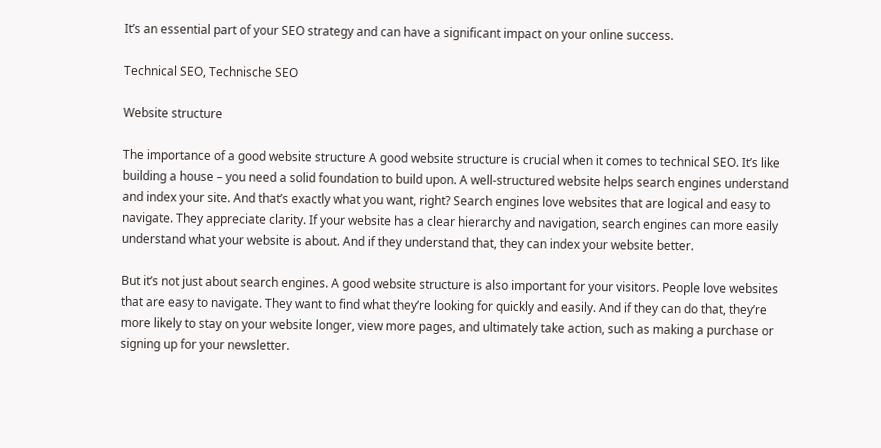It’s an essential part of your SEO strategy and can have a significant impact on your online success.

Technical SEO, Technische SEO

Website structure

The importance of a good website structure A good website structure is crucial when it comes to technical SEO. It’s like building a house – you need a solid foundation to build upon. A well-structured website helps search engines understand and index your site. And that’s exactly what you want, right? Search engines love websites that are logical and easy to navigate. They appreciate clarity. If your website has a clear hierarchy and navigation, search engines can more easily understand what your website is about. And if they understand that, they can index your website better.

But it’s not just about search engines. A good website structure is also important for your visitors. People love websites that are easy to navigate. They want to find what they’re looking for quickly and easily. And if they can do that, they’re more likely to stay on your website longer, view more pages, and ultimately take action, such as making a purchase or signing up for your newsletter.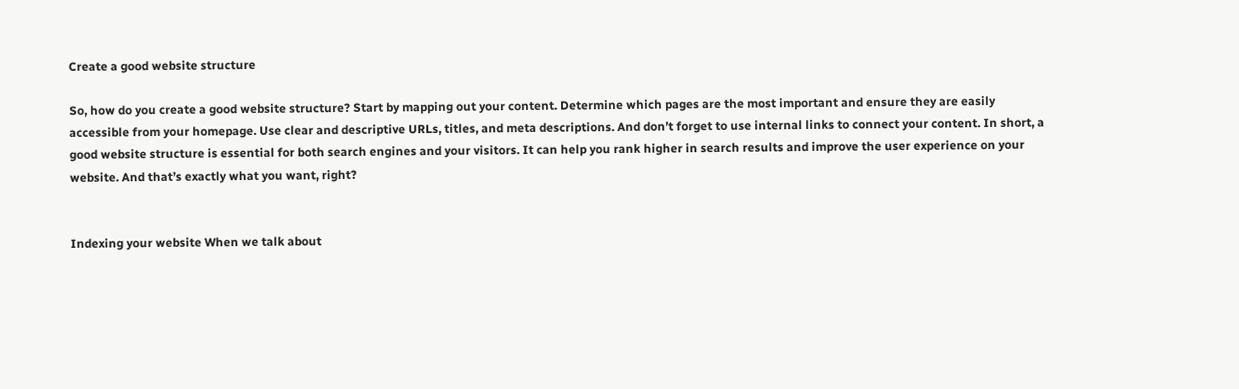Create a good website structure

So, how do you create a good website structure? Start by mapping out your content. Determine which pages are the most important and ensure they are easily accessible from your homepage. Use clear and descriptive URLs, titles, and meta descriptions. And don’t forget to use internal links to connect your content. In short, a good website structure is essential for both search engines and your visitors. It can help you rank higher in search results and improve the user experience on your website. And that’s exactly what you want, right?


Indexing your website When we talk about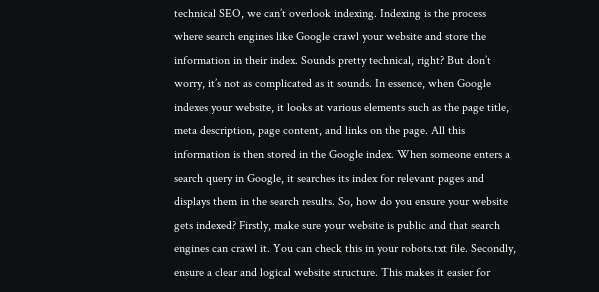technical SEO, we can’t overlook indexing. Indexing is the process where search engines like Google crawl your website and store the information in their index. Sounds pretty technical, right? But don’t worry, it’s not as complicated as it sounds. In essence, when Google indexes your website, it looks at various elements such as the page title, meta description, page content, and links on the page. All this information is then stored in the Google index. When someone enters a search query in Google, it searches its index for relevant pages and displays them in the search results. So, how do you ensure your website gets indexed? Firstly, make sure your website is public and that search engines can crawl it. You can check this in your robots.txt file. Secondly, ensure a clear and logical website structure. This makes it easier for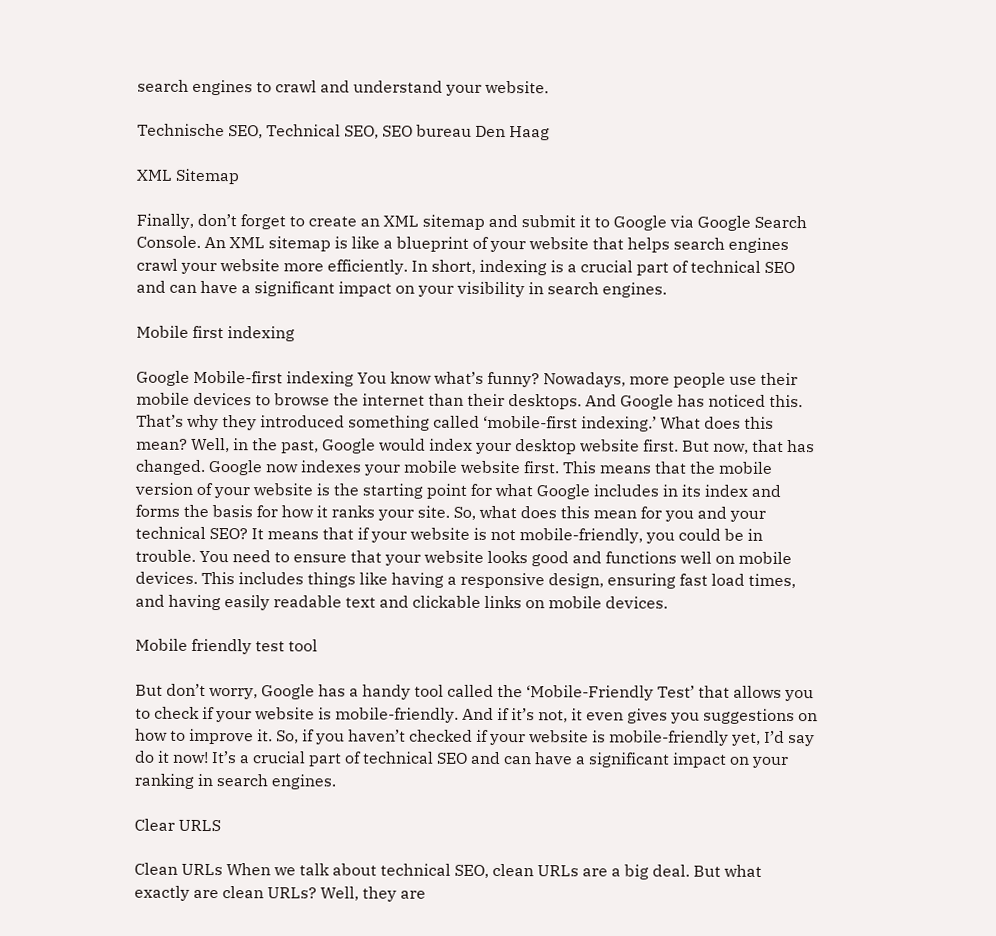search engines to crawl and understand your website.

Technische SEO, Technical SEO, SEO bureau Den Haag

XML Sitemap

Finally, don’t forget to create an XML sitemap and submit it to Google via Google Search Console. An XML sitemap is like a blueprint of your website that helps search engines crawl your website more efficiently. In short, indexing is a crucial part of technical SEO and can have a significant impact on your visibility in search engines.

Mobile first indexing

Google Mobile-first indexing You know what’s funny? Nowadays, more people use their mobile devices to browse the internet than their desktops. And Google has noticed this. That’s why they introduced something called ‘mobile-first indexing.’ What does this mean? Well, in the past, Google would index your desktop website first. But now, that has changed. Google now indexes your mobile website first. This means that the mobile version of your website is the starting point for what Google includes in its index and forms the basis for how it ranks your site. So, what does this mean for you and your technical SEO? It means that if your website is not mobile-friendly, you could be in trouble. You need to ensure that your website looks good and functions well on mobile devices. This includes things like having a responsive design, ensuring fast load times, and having easily readable text and clickable links on mobile devices.

Mobile friendly test tool

But don’t worry, Google has a handy tool called the ‘Mobile-Friendly Test’ that allows you to check if your website is mobile-friendly. And if it’s not, it even gives you suggestions on how to improve it. So, if you haven’t checked if your website is mobile-friendly yet, I’d say do it now! It’s a crucial part of technical SEO and can have a significant impact on your ranking in search engines.

Clear URLS

Clean URLs When we talk about technical SEO, clean URLs are a big deal. But what exactly are clean URLs? Well, they are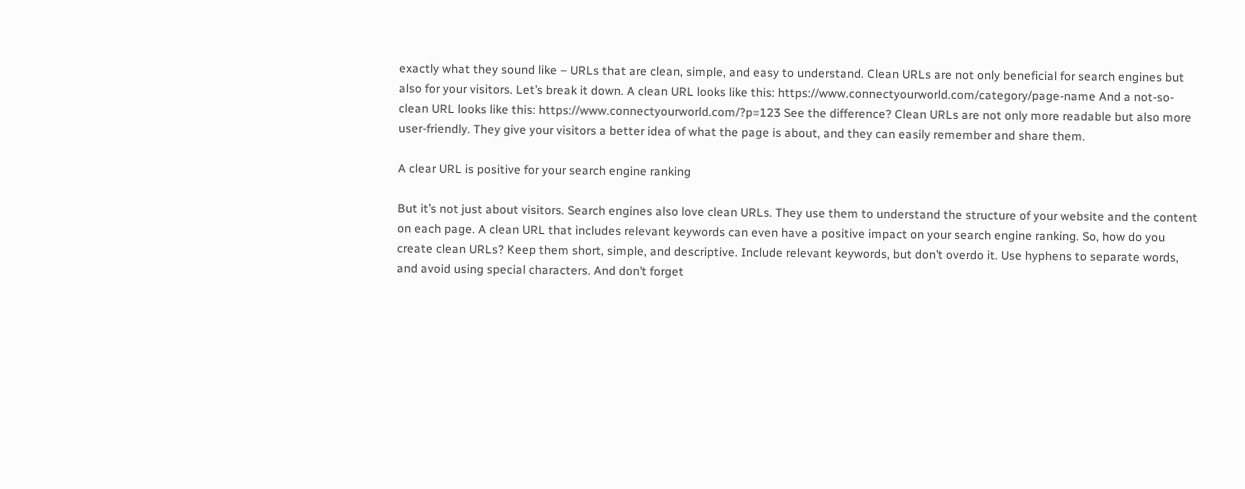exactly what they sound like – URLs that are clean, simple, and easy to understand. Clean URLs are not only beneficial for search engines but also for your visitors. Let’s break it down. A clean URL looks like this: https://www.connectyourworld.com/category/page-name And a not-so-clean URL looks like this: https://www.connectyourworld.com/?p=123 See the difference? Clean URLs are not only more readable but also more user-friendly. They give your visitors a better idea of what the page is about, and they can easily remember and share them.

A clear URL is positive for your search engine ranking

But it’s not just about visitors. Search engines also love clean URLs. They use them to understand the structure of your website and the content on each page. A clean URL that includes relevant keywords can even have a positive impact on your search engine ranking. So, how do you create clean URLs? Keep them short, simple, and descriptive. Include relevant keywords, but don’t overdo it. Use hyphens to separate words, and avoid using special characters. And don’t forget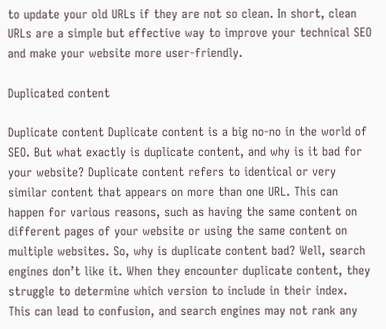to update your old URLs if they are not so clean. In short, clean URLs are a simple but effective way to improve your technical SEO and make your website more user-friendly.

Duplicated content

Duplicate content Duplicate content is a big no-no in the world of SEO. But what exactly is duplicate content, and why is it bad for your website? Duplicate content refers to identical or very similar content that appears on more than one URL. This can happen for various reasons, such as having the same content on different pages of your website or using the same content on multiple websites. So, why is duplicate content bad? Well, search engines don’t like it. When they encounter duplicate content, they struggle to determine which version to include in their index. This can lead to confusion, and search engines may not rank any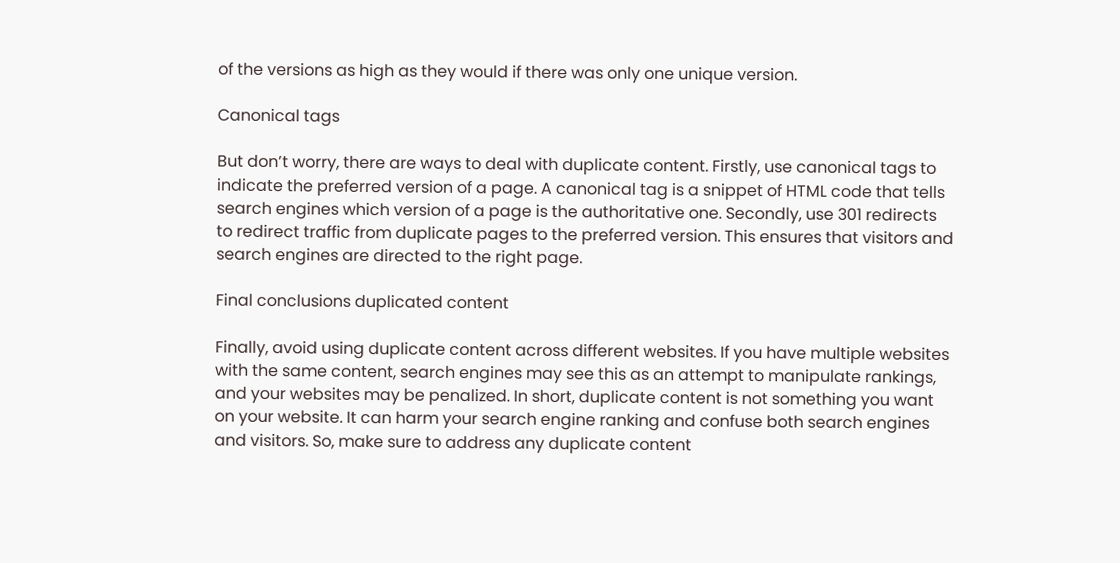of the versions as high as they would if there was only one unique version.

Canonical tags

But don’t worry, there are ways to deal with duplicate content. Firstly, use canonical tags to indicate the preferred version of a page. A canonical tag is a snippet of HTML code that tells search engines which version of a page is the authoritative one. Secondly, use 301 redirects to redirect traffic from duplicate pages to the preferred version. This ensures that visitors and search engines are directed to the right page.

Final conclusions duplicated content

Finally, avoid using duplicate content across different websites. If you have multiple websites with the same content, search engines may see this as an attempt to manipulate rankings, and your websites may be penalized. In short, duplicate content is not something you want on your website. It can harm your search engine ranking and confuse both search engines and visitors. So, make sure to address any duplicate content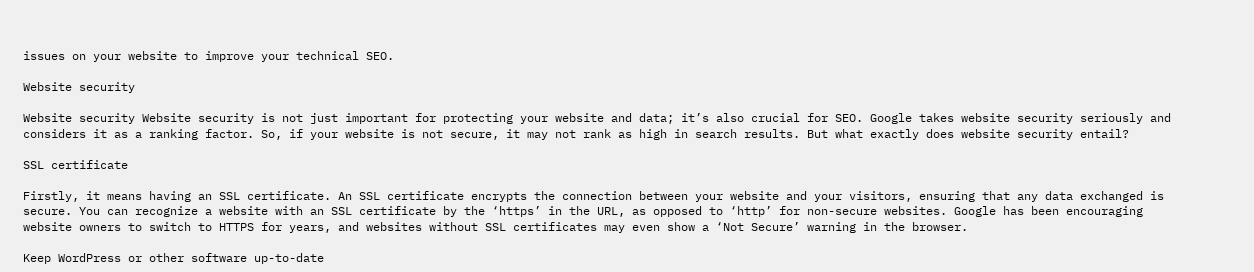issues on your website to improve your technical SEO.

Website security

Website security Website security is not just important for protecting your website and data; it’s also crucial for SEO. Google takes website security seriously and considers it as a ranking factor. So, if your website is not secure, it may not rank as high in search results. But what exactly does website security entail?

SSL certificate

Firstly, it means having an SSL certificate. An SSL certificate encrypts the connection between your website and your visitors, ensuring that any data exchanged is secure. You can recognize a website with an SSL certificate by the ‘https’ in the URL, as opposed to ‘http’ for non-secure websites. Google has been encouraging website owners to switch to HTTPS for years, and websites without SSL certificates may even show a ‘Not Secure’ warning in the browser.

Keep WordPress or other software up-to-date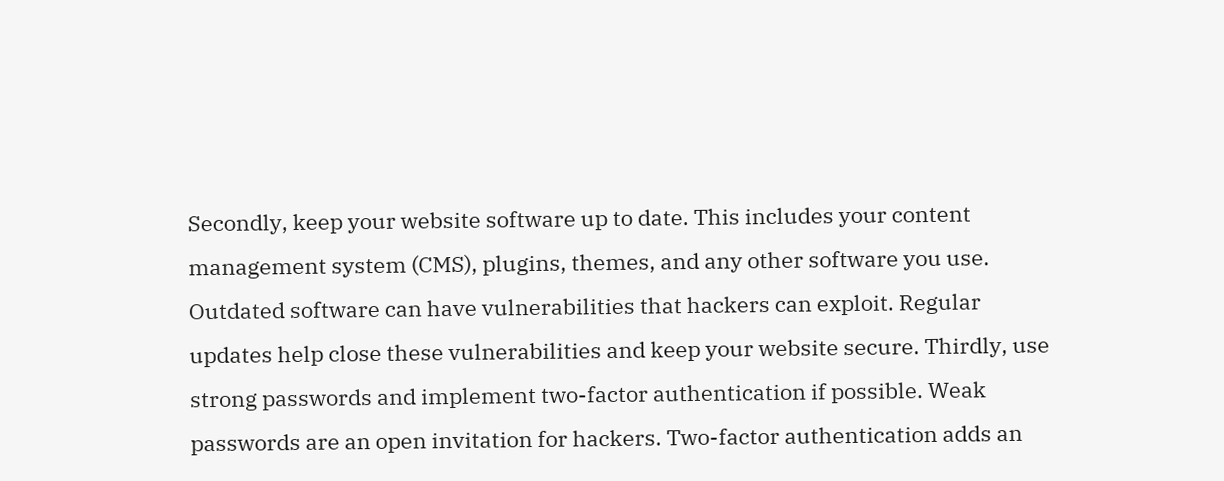Secondly, keep your website software up to date. This includes your content management system (CMS), plugins, themes, and any other software you use. Outdated software can have vulnerabilities that hackers can exploit. Regular updates help close these vulnerabilities and keep your website secure. Thirdly, use strong passwords and implement two-factor authentication if possible. Weak passwords are an open invitation for hackers. Two-factor authentication adds an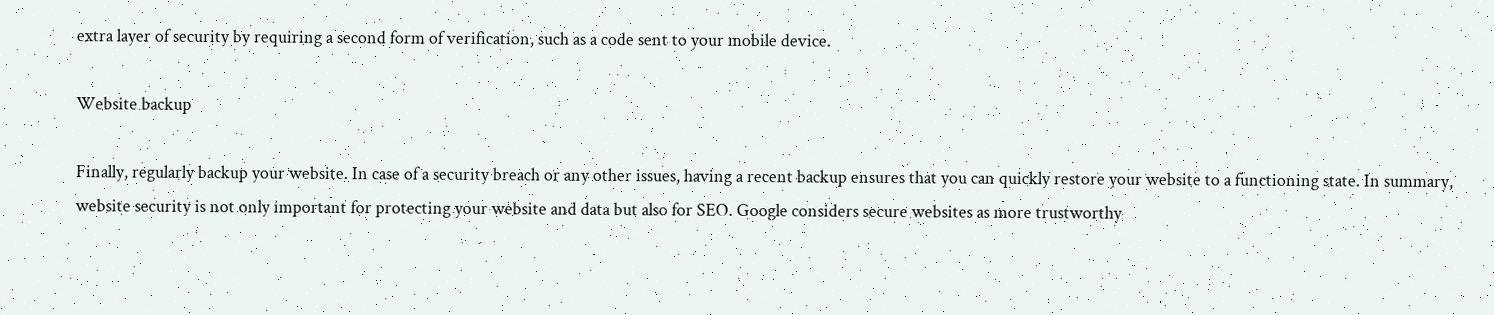extra layer of security by requiring a second form of verification, such as a code sent to your mobile device.

Website backup

Finally, regularly backup your website. In case of a security breach or any other issues, having a recent backup ensures that you can quickly restore your website to a functioning state. In summary, website security is not only important for protecting your website and data but also for SEO. Google considers secure websites as more trustworthy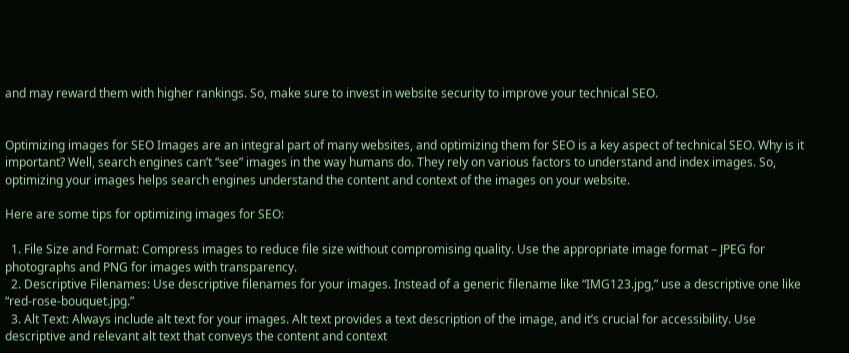and may reward them with higher rankings. So, make sure to invest in website security to improve your technical SEO.


Optimizing images for SEO Images are an integral part of many websites, and optimizing them for SEO is a key aspect of technical SEO. Why is it important? Well, search engines can’t “see” images in the way humans do. They rely on various factors to understand and index images. So, optimizing your images helps search engines understand the content and context of the images on your website.

Here are some tips for optimizing images for SEO:

  1. File Size and Format: Compress images to reduce file size without compromising quality. Use the appropriate image format – JPEG for photographs and PNG for images with transparency.
  2. Descriptive Filenames: Use descriptive filenames for your images. Instead of a generic filename like “IMG123.jpg,” use a descriptive one like “red-rose-bouquet.jpg.”
  3. Alt Text: Always include alt text for your images. Alt text provides a text description of the image, and it’s crucial for accessibility. Use descriptive and relevant alt text that conveys the content and context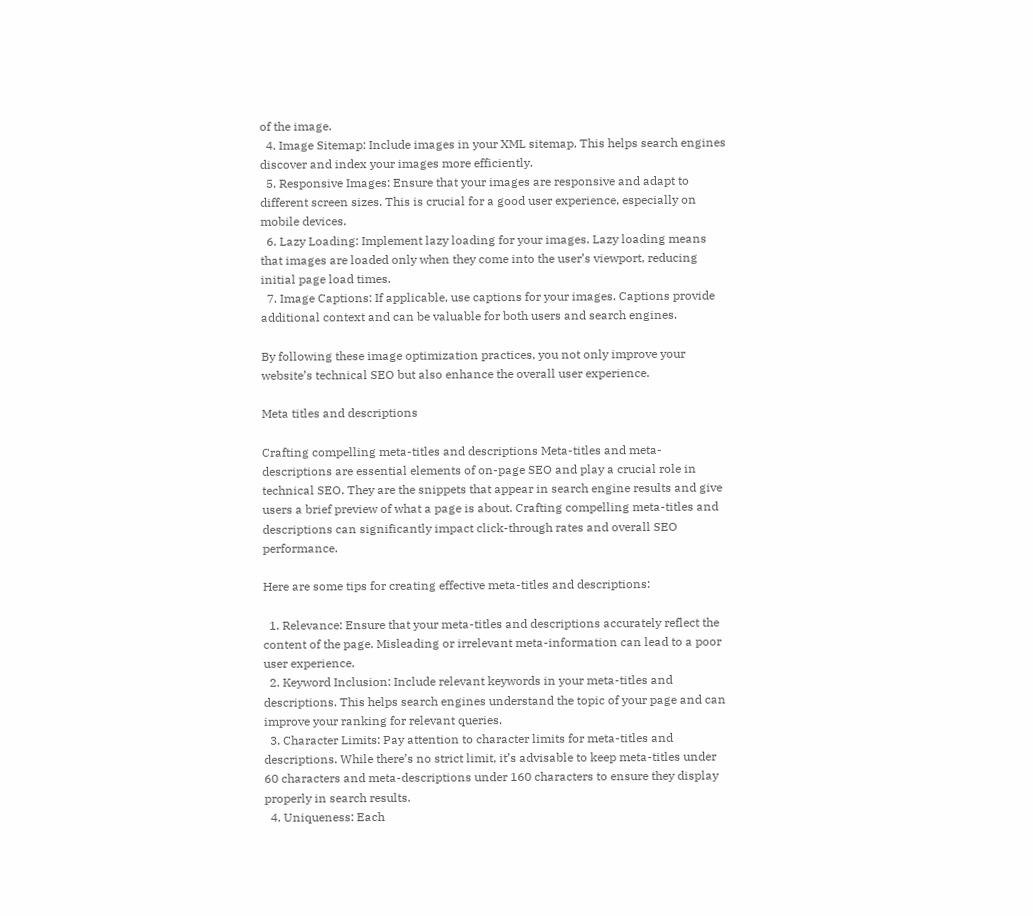of the image.
  4. Image Sitemap: Include images in your XML sitemap. This helps search engines discover and index your images more efficiently.
  5. Responsive Images: Ensure that your images are responsive and adapt to different screen sizes. This is crucial for a good user experience, especially on mobile devices.
  6. Lazy Loading: Implement lazy loading for your images. Lazy loading means that images are loaded only when they come into the user’s viewport, reducing initial page load times.
  7. Image Captions: If applicable, use captions for your images. Captions provide additional context and can be valuable for both users and search engines.

By following these image optimization practices, you not only improve your website’s technical SEO but also enhance the overall user experience.

Meta titles and descriptions

Crafting compelling meta-titles and descriptions Meta-titles and meta-descriptions are essential elements of on-page SEO and play a crucial role in technical SEO. They are the snippets that appear in search engine results and give users a brief preview of what a page is about. Crafting compelling meta-titles and descriptions can significantly impact click-through rates and overall SEO performance.

Here are some tips for creating effective meta-titles and descriptions:

  1. Relevance: Ensure that your meta-titles and descriptions accurately reflect the content of the page. Misleading or irrelevant meta-information can lead to a poor user experience.
  2. Keyword Inclusion: Include relevant keywords in your meta-titles and descriptions. This helps search engines understand the topic of your page and can improve your ranking for relevant queries.
  3. Character Limits: Pay attention to character limits for meta-titles and descriptions. While there’s no strict limit, it’s advisable to keep meta-titles under 60 characters and meta-descriptions under 160 characters to ensure they display properly in search results.
  4. Uniqueness: Each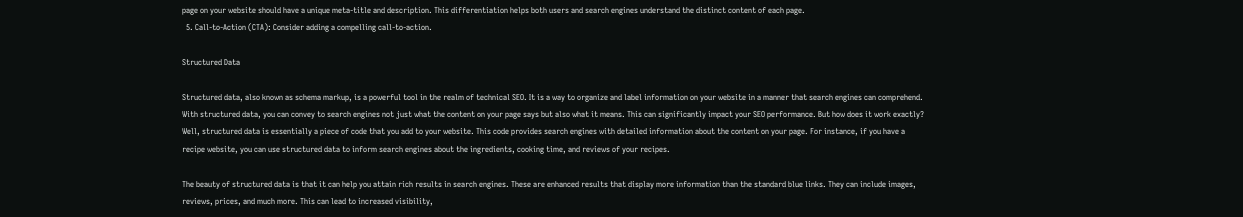page on your website should have a unique meta-title and description. This differentiation helps both users and search engines understand the distinct content of each page.
  5. Call-to-Action (CTA): Consider adding a compelling call-to-action.

Structured Data

Structured data, also known as schema markup, is a powerful tool in the realm of technical SEO. It is a way to organize and label information on your website in a manner that search engines can comprehend. With structured data, you can convey to search engines not just what the content on your page says but also what it means. This can significantly impact your SEO performance. But how does it work exactly? Well, structured data is essentially a piece of code that you add to your website. This code provides search engines with detailed information about the content on your page. For instance, if you have a recipe website, you can use structured data to inform search engines about the ingredients, cooking time, and reviews of your recipes.

The beauty of structured data is that it can help you attain rich results in search engines. These are enhanced results that display more information than the standard blue links. They can include images, reviews, prices, and much more. This can lead to increased visibility,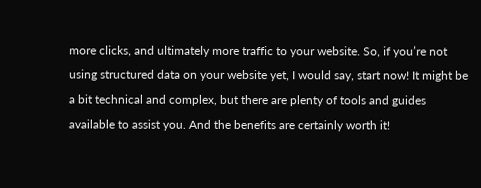more clicks, and ultimately more traffic to your website. So, if you’re not using structured data on your website yet, I would say, start now! It might be a bit technical and complex, but there are plenty of tools and guides available to assist you. And the benefits are certainly worth it!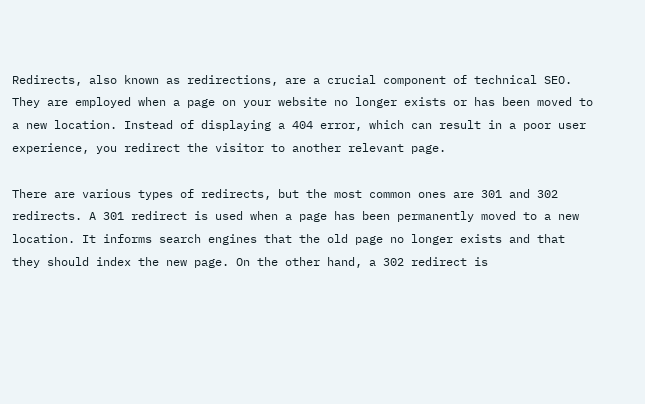Redirects, also known as redirections, are a crucial component of technical SEO. They are employed when a page on your website no longer exists or has been moved to a new location. Instead of displaying a 404 error, which can result in a poor user experience, you redirect the visitor to another relevant page.

There are various types of redirects, but the most common ones are 301 and 302 redirects. A 301 redirect is used when a page has been permanently moved to a new location. It informs search engines that the old page no longer exists and that they should index the new page. On the other hand, a 302 redirect is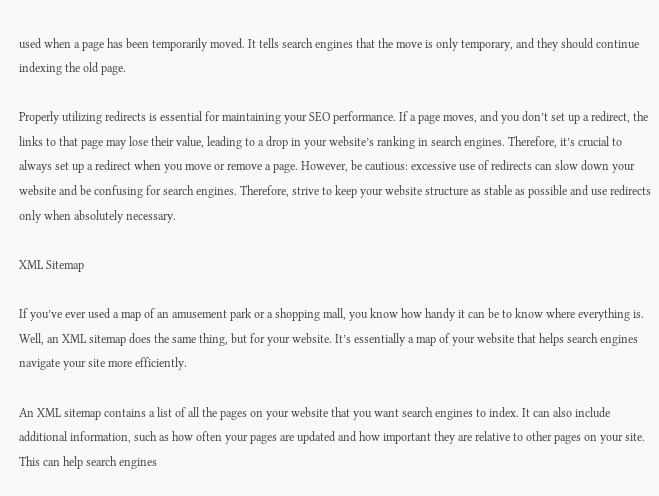used when a page has been temporarily moved. It tells search engines that the move is only temporary, and they should continue indexing the old page.

Properly utilizing redirects is essential for maintaining your SEO performance. If a page moves, and you don’t set up a redirect, the links to that page may lose their value, leading to a drop in your website’s ranking in search engines. Therefore, it’s crucial to always set up a redirect when you move or remove a page. However, be cautious: excessive use of redirects can slow down your website and be confusing for search engines. Therefore, strive to keep your website structure as stable as possible and use redirects only when absolutely necessary.

XML Sitemap

If you’ve ever used a map of an amusement park or a shopping mall, you know how handy it can be to know where everything is. Well, an XML sitemap does the same thing, but for your website. It’s essentially a map of your website that helps search engines navigate your site more efficiently.

An XML sitemap contains a list of all the pages on your website that you want search engines to index. It can also include additional information, such as how often your pages are updated and how important they are relative to other pages on your site. This can help search engines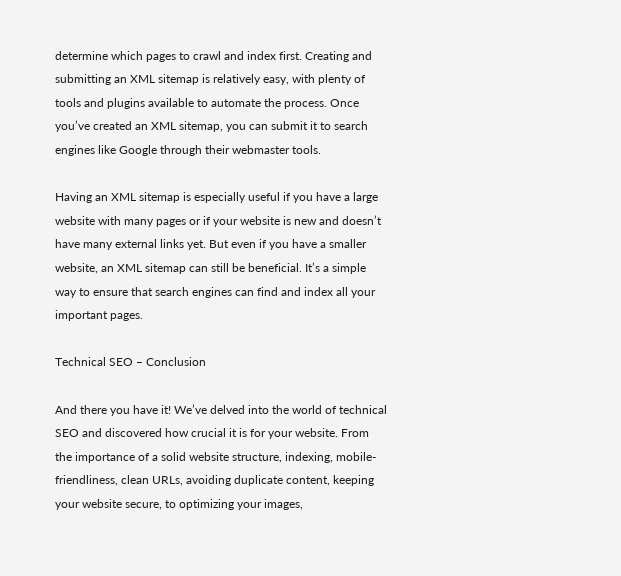determine which pages to crawl and index first. Creating and submitting an XML sitemap is relatively easy, with plenty of tools and plugins available to automate the process. Once you’ve created an XML sitemap, you can submit it to search engines like Google through their webmaster tools.

Having an XML sitemap is especially useful if you have a large website with many pages or if your website is new and doesn’t have many external links yet. But even if you have a smaller website, an XML sitemap can still be beneficial. It’s a simple way to ensure that search engines can find and index all your important pages.

Technical SEO – Conclusion

And there you have it! We’ve delved into the world of technical SEO and discovered how crucial it is for your website. From the importance of a solid website structure, indexing, mobile-friendliness, clean URLs, avoiding duplicate content, keeping your website secure, to optimizing your images,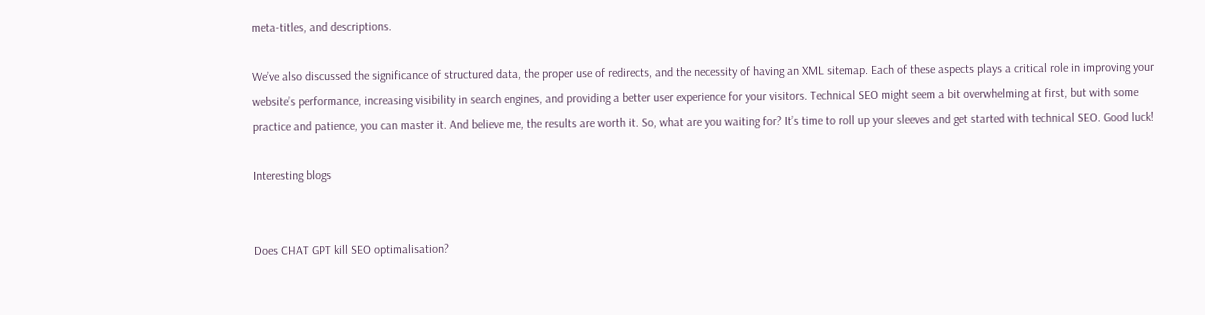meta-titles, and descriptions.

We’ve also discussed the significance of structured data, the proper use of redirects, and the necessity of having an XML sitemap. Each of these aspects plays a critical role in improving your website’s performance, increasing visibility in search engines, and providing a better user experience for your visitors. Technical SEO might seem a bit overwhelming at first, but with some practice and patience, you can master it. And believe me, the results are worth it. So, what are you waiting for? It’s time to roll up your sleeves and get started with technical SEO. Good luck!

Interesting blogs


Does CHAT GPT kill SEO optimalisation?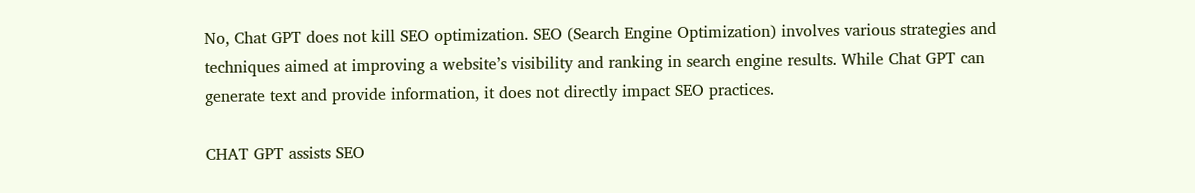No, Chat GPT does not kill SEO optimization. SEO (Search Engine Optimization) involves various strategies and techniques aimed at improving a website’s visibility and ranking in search engine results. While Chat GPT can generate text and provide information, it does not directly impact SEO practices.

CHAT GPT assists SEO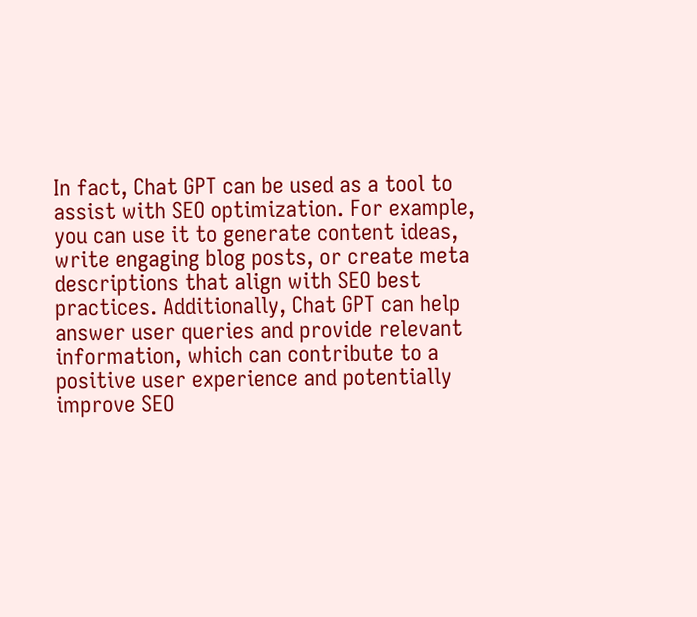In fact, Chat GPT can be used as a tool to assist with SEO optimization. For example, you can use it to generate content ideas, write engaging blog posts, or create meta descriptions that align with SEO best practices. Additionally, Chat GPT can help answer user queries and provide relevant information, which can contribute to a positive user experience and potentially improve SEO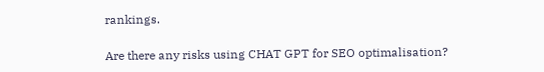rankings.

Are there any risks using CHAT GPT for SEO optimalisation?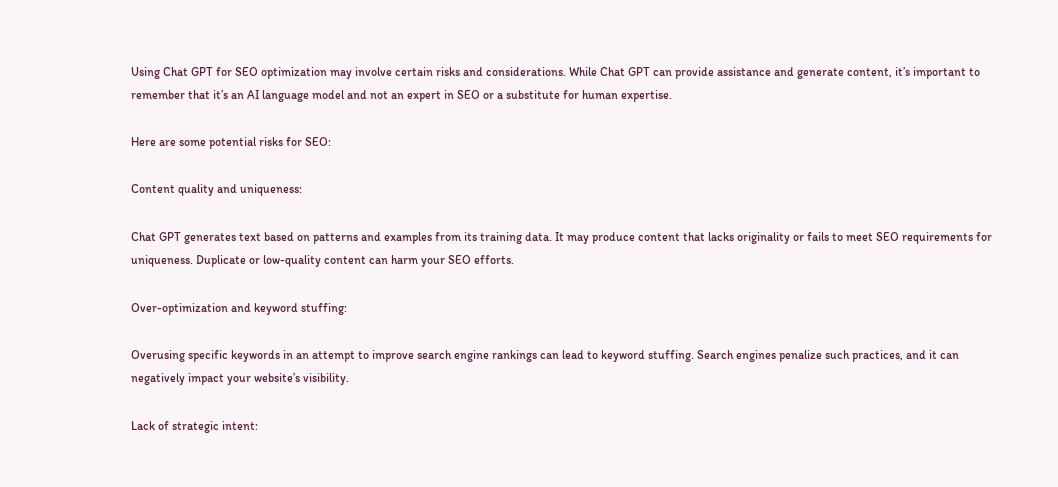Using Chat GPT for SEO optimization may involve certain risks and considerations. While Chat GPT can provide assistance and generate content, it’s important to remember that it’s an AI language model and not an expert in SEO or a substitute for human expertise.

Here are some potential risks for SEO:

Content quality and uniqueness:

Chat GPT generates text based on patterns and examples from its training data. It may produce content that lacks originality or fails to meet SEO requirements for uniqueness. Duplicate or low-quality content can harm your SEO efforts.

Over-optimization and keyword stuffing:

Overusing specific keywords in an attempt to improve search engine rankings can lead to keyword stuffing. Search engines penalize such practices, and it can negatively impact your website’s visibility.

Lack of strategic intent: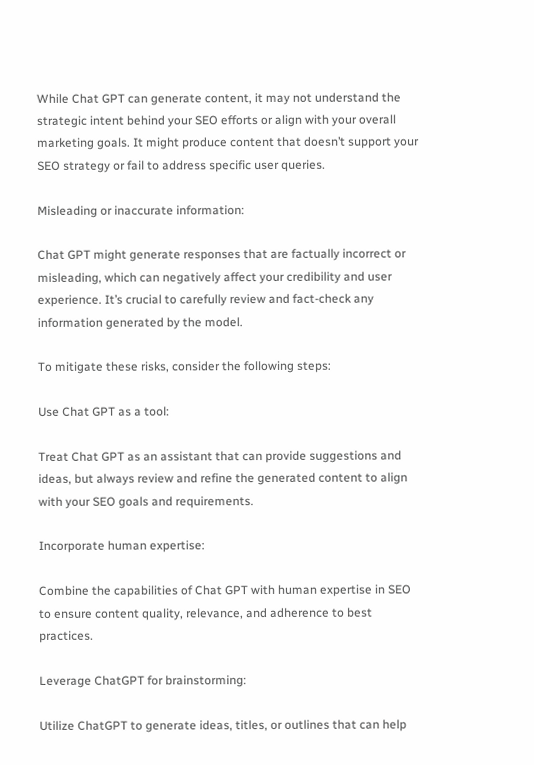While Chat GPT can generate content, it may not understand the strategic intent behind your SEO efforts or align with your overall marketing goals. It might produce content that doesn’t support your SEO strategy or fail to address specific user queries.

Misleading or inaccurate information:

Chat GPT might generate responses that are factually incorrect or misleading, which can negatively affect your credibility and user experience. It’s crucial to carefully review and fact-check any information generated by the model.

To mitigate these risks, consider the following steps:

Use Chat GPT as a tool:

Treat Chat GPT as an assistant that can provide suggestions and ideas, but always review and refine the generated content to align with your SEO goals and requirements.

Incorporate human expertise:

Combine the capabilities of Chat GPT with human expertise in SEO to ensure content quality, relevance, and adherence to best practices.

Leverage ChatGPT for brainstorming:

Utilize ChatGPT to generate ideas, titles, or outlines that can help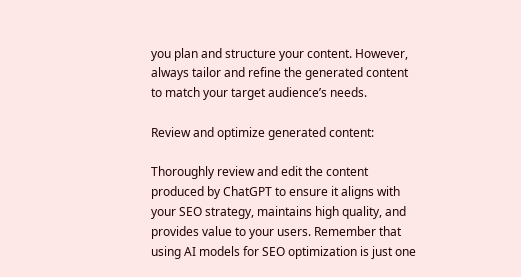you plan and structure your content. However, always tailor and refine the generated content to match your target audience’s needs.

Review and optimize generated content:

Thoroughly review and edit the content produced by ChatGPT to ensure it aligns with your SEO strategy, maintains high quality, and provides value to your users. Remember that using AI models for SEO optimization is just one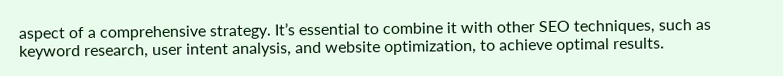aspect of a comprehensive strategy. It’s essential to combine it with other SEO techniques, such as keyword research, user intent analysis, and website optimization, to achieve optimal results.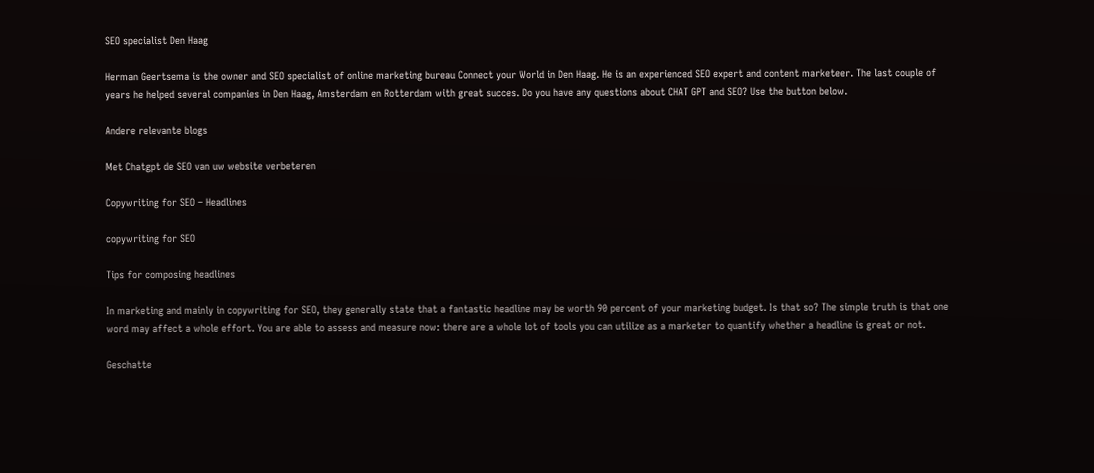SEO specialist Den Haag

Herman Geertsema is the owner and SEO specialist of online marketing bureau Connect your World in Den Haag. He is an experienced SEO expert and content marketeer. The last couple of years he helped several companies in Den Haag, Amsterdam en Rotterdam with great succes. Do you have any questions about CHAT GPT and SEO? Use the button below.

Andere relevante blogs

Met Chatgpt de SEO van uw website verbeteren

Copywriting for SEO – Headlines

copywriting for SEO

Tips for composing headlines

In marketing and mainly in copywriting for SEO, they generally state that a fantastic headline may be worth 90 percent of your marketing budget. Is that so? The simple truth is that one word may affect a whole effort. You are able to assess and measure now: there are a whole lot of tools you can utilize as a marketer to quantify whether a headline is great or not.

Geschatte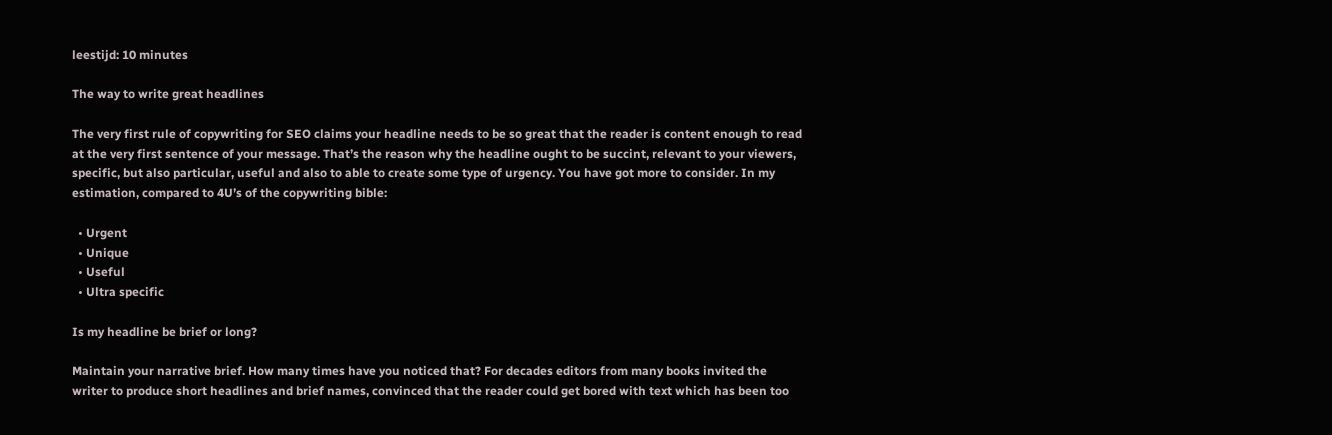leestijd: 10 minutes

The way to write great headlines

The very first rule of copywriting for SEO claims your headline needs to be so great that the reader is content enough to read at the very first sentence of your message. That’s the reason why the headline ought to be succint, relevant to your viewers, specific, but also particular, useful and also to able to create some type of urgency. You have got more to consider. In my estimation, compared to 4U’s of the copywriting bible:

  • Urgent
  • Unique
  • Useful
  • Ultra specific

Is my headline be brief or long?

Maintain your narrative brief. How many times have you noticed that? For decades editors from many books invited the writer to produce short headlines and brief names, convinced that the reader could get bored with text which has been too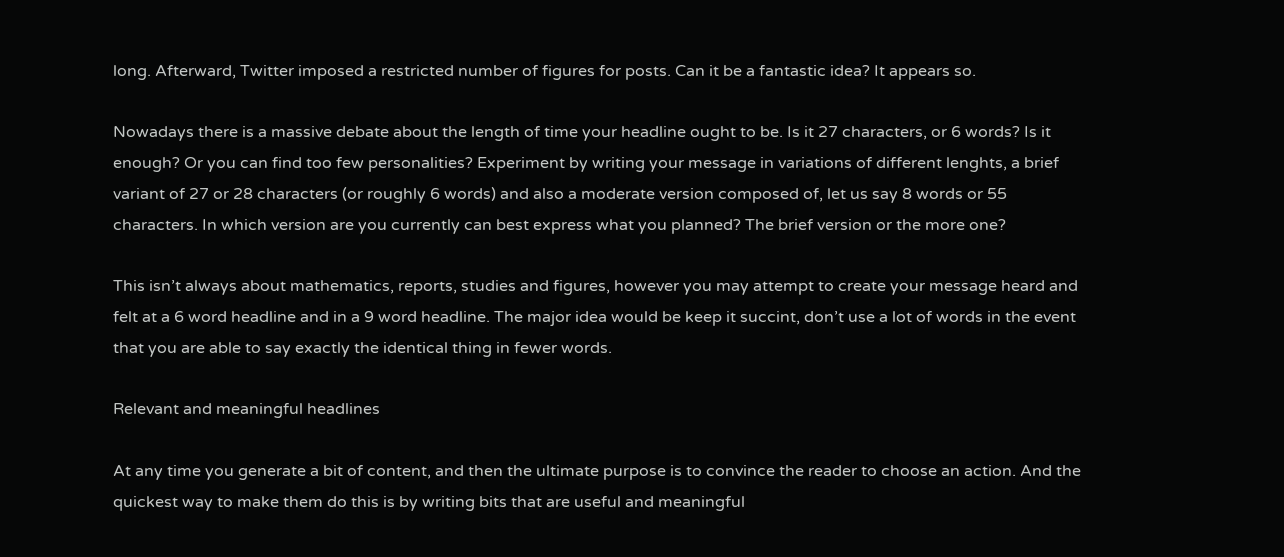long. Afterward, Twitter imposed a restricted number of figures for posts. Can it be a fantastic idea? It appears so.

Nowadays there is a massive debate about the length of time your headline ought to be. Is it 27 characters, or 6 words? Is it enough? Or you can find too few personalities? Experiment by writing your message in variations of different lenghts, a brief variant of 27 or 28 characters (or roughly 6 words) and also a moderate version composed of, let us say 8 words or 55 characters. In which version are you currently can best express what you planned? The brief version or the more one?

This isn’t always about mathematics, reports, studies and figures, however you may attempt to create your message heard and felt at a 6 word headline and in a 9 word headline. The major idea would be keep it succint, don’t use a lot of words in the event that you are able to say exactly the identical thing in fewer words.

Relevant and meaningful headlines

At any time you generate a bit of content, and then the ultimate purpose is to convince the reader to choose an action. And the quickest way to make them do this is by writing bits that are useful and meaningful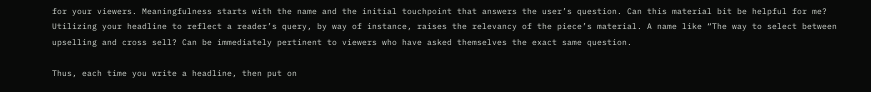for your viewers. Meaningfulness starts with the name and the initial touchpoint that answers the user’s question. Can this material bit be helpful for me? Utilizing your headline to reflect a reader’s query, by way of instance, raises the relevancy of the piece’s material. A name like “The way to select between upselling and cross sell? Can be immediately pertinent to viewers who have asked themselves the exact same question.

Thus, each time you write a headline, then put on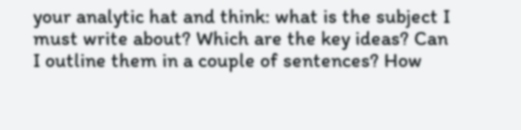your analytic hat and think: what is the subject I must write about? Which are the key ideas? Can I outline them in a couple of sentences? How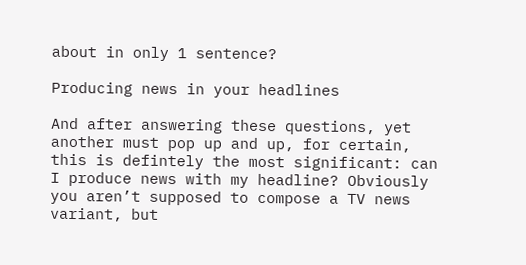about in only 1 sentence?

Producing news in your headlines

And after answering these questions, yet another must pop up and up, for certain, this is defintely the most significant: can I produce news with my headline? Obviously you aren’t supposed to compose a TV news variant, but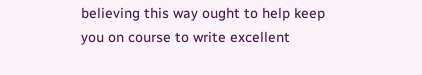believing this way ought to help keep you on course to write excellent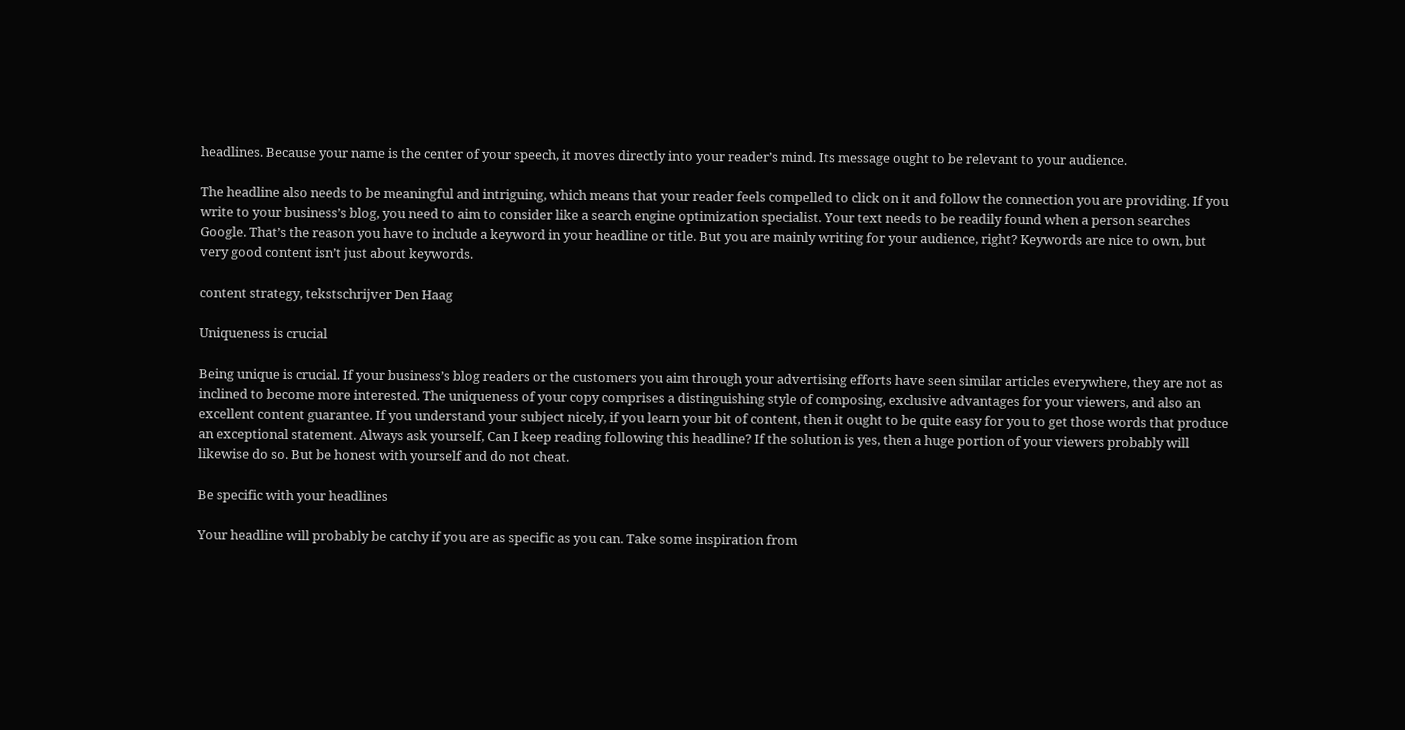headlines. Because your name is the center of your speech, it moves directly into your reader’s mind. Its message ought to be relevant to your audience.

The headline also needs to be meaningful and intriguing, which means that your reader feels compelled to click on it and follow the connection you are providing. If you write to your business’s blog, you need to aim to consider like a search engine optimization specialist. Your text needs to be readily found when a person searches Google. That’s the reason you have to include a keyword in your headline or title. But you are mainly writing for your audience, right? Keywords are nice to own, but very good content isn’t just about keywords.

content strategy, tekstschrijver Den Haag

Uniqueness is crucial

Being unique is crucial. If your business’s blog readers or the customers you aim through your advertising efforts have seen similar articles everywhere, they are not as inclined to become more interested. The uniqueness of your copy comprises a distinguishing style of composing, exclusive advantages for your viewers, and also an excellent content guarantee. If you understand your subject nicely, if you learn your bit of content, then it ought to be quite easy for you to get those words that produce an exceptional statement. Always ask yourself, Can I keep reading following this headline? If the solution is yes, then a huge portion of your viewers probably will likewise do so. But be honest with yourself and do not cheat.

Be specific with your headlines

Your headline will probably be catchy if you are as specific as you can. Take some inspiration from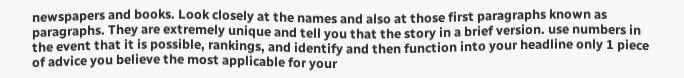newspapers and books. Look closely at the names and also at those first paragraphs known as paragraphs. They are extremely unique and tell you that the story in a brief version. use numbers in the event that it is possible, rankings, and identify and then function into your headline only 1 piece of advice you believe the most applicable for your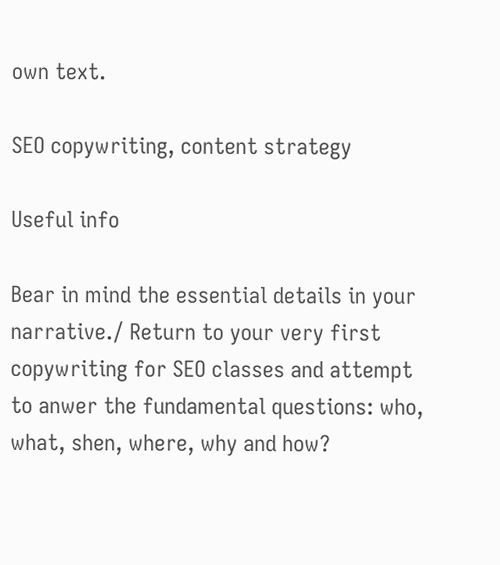own text.

SEO copywriting, content strategy

Useful info

Bear in mind the essential details in your narrative./ Return to your very first copywriting for SEO classes and attempt to anwer the fundamental questions: who, what, shen, where, why and how?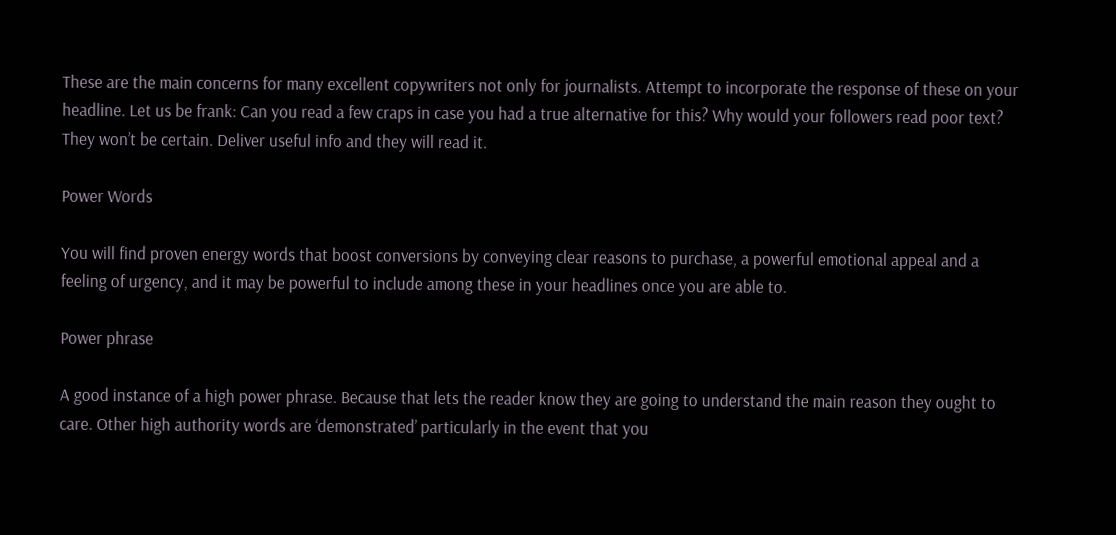These are the main concerns for many excellent copywriters not only for journalists. Attempt to incorporate the response of these on your headline. Let us be frank: Can you read a few craps in case you had a true alternative for this? Why would your followers read poor text? They won’t be certain. Deliver useful info and they will read it.

Power Words

You will find proven energy words that boost conversions by conveying clear reasons to purchase, a powerful emotional appeal and a feeling of urgency, and it may be powerful to include among these in your headlines once you are able to.

Power phrase

A good instance of a high power phrase. Because that lets the reader know they are going to understand the main reason they ought to care. Other high authority words are ‘demonstrated’ particularly in the event that you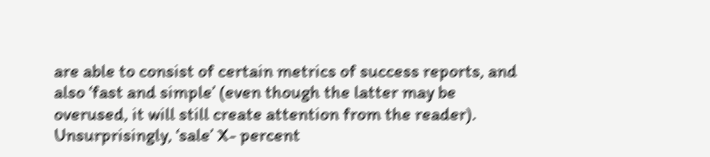are able to consist of certain metrics of success reports, and also ‘fast and simple’ (even though the latter may be overused, it will still create attention from the reader). Unsurprisingly, ‘sale’ X- percent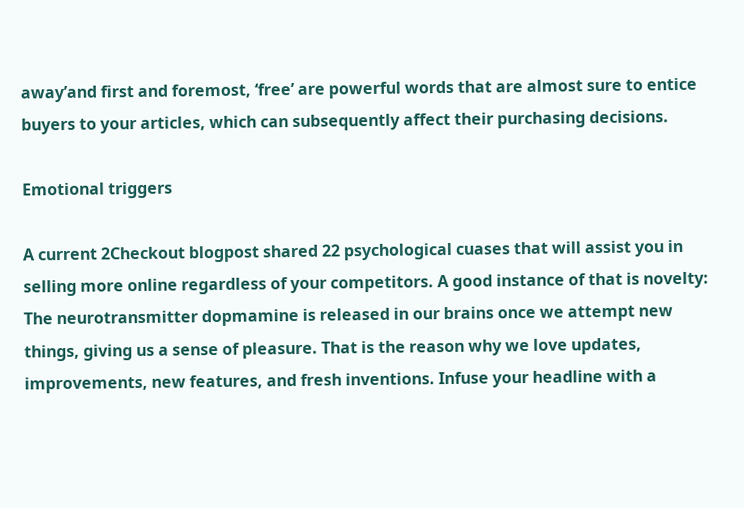away’and first and foremost, ‘free’ are powerful words that are almost sure to entice buyers to your articles, which can subsequently affect their purchasing decisions.

Emotional triggers

A current 2Checkout blogpost shared 22 psychological cuases that will assist you in selling more online regardless of your competitors. A good instance of that is novelty: The neurotransmitter dopmamine is released in our brains once we attempt new things, giving us a sense of pleasure. That is the reason why we love updates, improvements, new features, and fresh inventions. Infuse your headline with a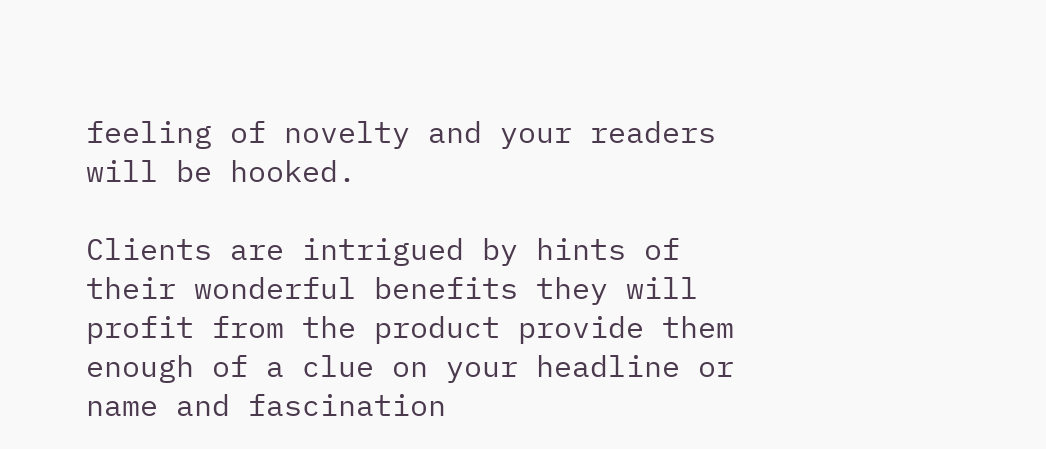feeling of novelty and your readers will be hooked.

Clients are intrigued by hints of their wonderful benefits they will profit from the product provide them enough of a clue on your headline or name and fascination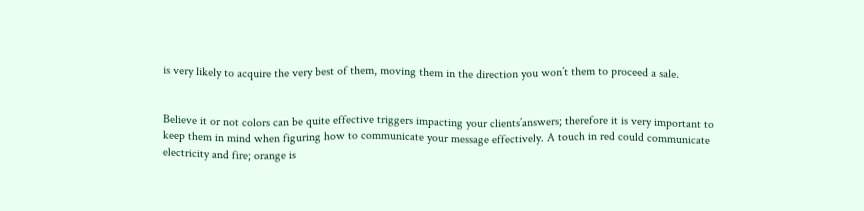is very likely to acquire the very best of them, moving them in the direction you won’t them to proceed a sale.


Believe it or not colors can be quite effective triggers impacting your clients’answers; therefore it is very important to keep them in mind when figuring how to communicate your message effectively. A touch in red could communicate electricity and fire; orange is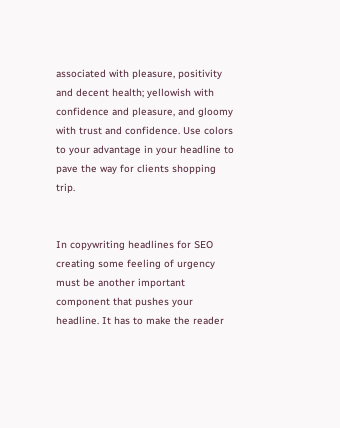associated with pleasure, positivity and decent health; yellowish with confidence and pleasure, and gloomy with trust and confidence. Use colors to your advantage in your headline to pave the way for clients shopping trip.


In copywriting headlines for SEO creating some feeling of urgency must be another important component that pushes your headline. It has to make the reader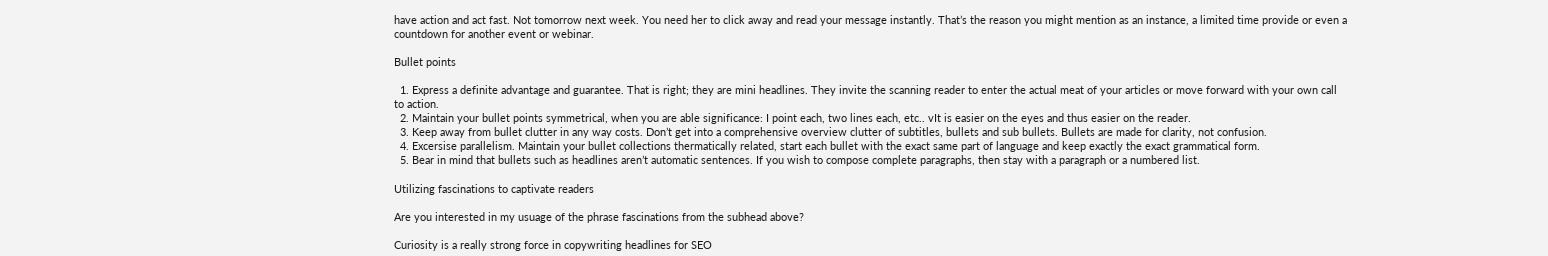have action and act fast. Not tomorrow next week. You need her to click away and read your message instantly. That’s the reason you might mention as an instance, a limited time provide or even a countdown for another event or webinar.

Bullet points

  1. Express a definite advantage and guarantee. That is right; they are mini headlines. They invite the scanning reader to enter the actual meat of your articles or move forward with your own call to action.
  2. Maintain your bullet points symmetrical, when you are able significance: I point each, two lines each, etc.. vIt is easier on the eyes and thus easier on the reader.
  3. Keep away from bullet clutter in any way costs. Don’t get into a comprehensive overview clutter of subtitles, bullets and sub bullets. Bullets are made for clarity, not confusion.
  4. Excersise parallelism. Maintain your bullet collections thermatically related, start each bullet with the exact same part of language and keep exactly the exact grammatical form.
  5. Bear in mind that bullets such as headlines aren’t automatic sentences. If you wish to compose complete paragraphs, then stay with a paragraph or a numbered list.

Utilizing fascinations to captivate readers

Are you interested in my usuage of the phrase fascinations from the subhead above?

Curiosity is a really strong force in copywriting headlines for SEO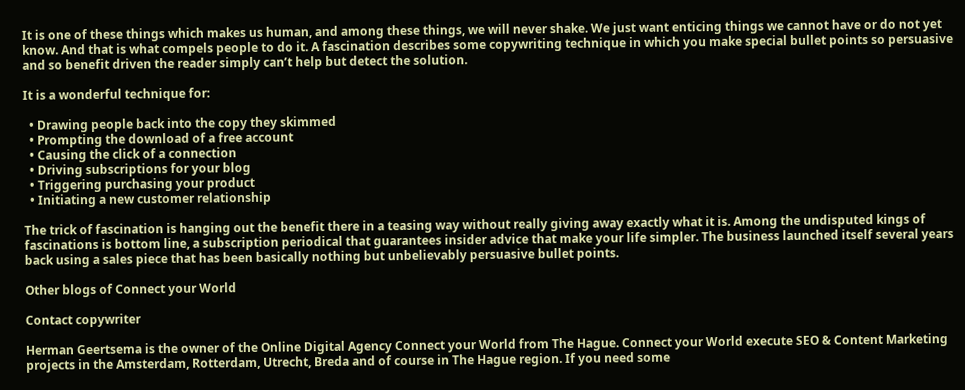It is one of these things which makes us human, and among these things, we will never shake. We just want enticing things we cannot have or do not yet know. And that is what compels people to do it. A fascination describes some copywriting technique in which you make special bullet points so persuasive and so benefit driven the reader simply can’t help but detect the solution.

It is a wonderful technique for:

  • Drawing people back into the copy they skimmed
  • Prompting the download of a free account
  • Causing the click of a connection
  • Driving subscriptions for your blog
  • Triggering purchasing your product
  • Initiating a new customer relationship

The trick of fascination is hanging out the benefit there in a teasing way without really giving away exactly what it is. Among the undisputed kings of fascinations is bottom line, a subscription periodical that guarantees insider advice that make your life simpler. The business launched itself several years back using a sales piece that has been basically nothing but unbelievably persuasive bullet points.

Other blogs of Connect your World

Contact copywriter

Herman Geertsema is the owner of the Online Digital Agency Connect your World from The Hague. Connect your World execute SEO & Content Marketing projects in the Amsterdam, Rotterdam, Utrecht, Breda and of course in The Hague region. If you need some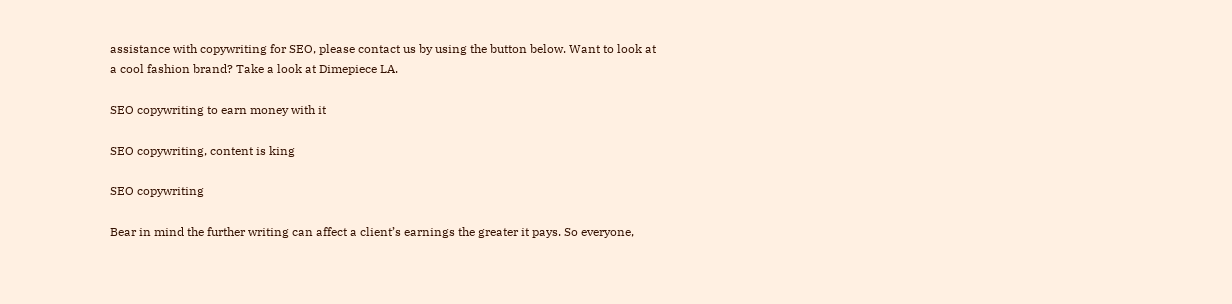assistance with copywriting for SEO, please contact us by using the button below. Want to look at a cool fashion brand? Take a look at Dimepiece LA.

SEO copywriting to earn money with it

SEO copywriting, content is king

SEO copywriting

Bear in mind the further writing can affect a client’s earnings the greater it pays. So everyone,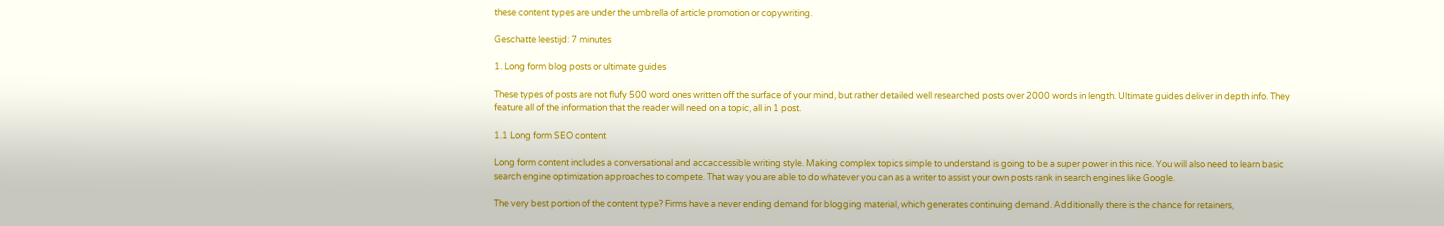these content types are under the umbrella of article promotion or copywriting.

Geschatte leestijd: 7 minutes

1. Long form blog posts or ultimate guides

These types of posts are not flufy 500 word ones written off the surface of your mind, but rather detailed well researched posts over 2000 words in length. Ultimate guides deliver in depth info. They feature all of the information that the reader will need on a topic, all in 1 post.

1.1 Long form SEO content

Long form content includes a conversational and accaccessible writing style. Making complex topics simple to understand is going to be a super power in this nice. You will also need to learn basic search engine optimization approaches to compete. That way you are able to do whatever you can as a writer to assist your own posts rank in search engines like Google.

The very best portion of the content type? Firms have a never ending demand for blogging material, which generates continuing demand. Additionally there is the chance for retainers,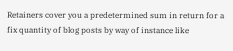Retainers cover you a predetermined sum in return for a fix quantity of blog posts by way of instance like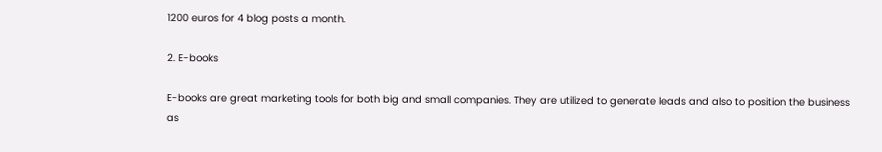1200 euros for 4 blog posts a month.

2. E-books

E-books are great marketing tools for both big and small companies. They are utilized to generate leads and also to position the business as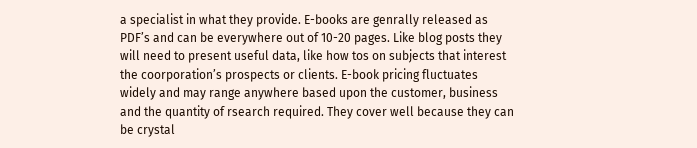a specialist in what they provide. E-books are genrally released as PDF’s and can be everywhere out of 10-20 pages. Like blog posts they will need to present useful data, like how tos on subjects that interest the coorporation’s prospects or clients. E-book pricing fluctuates widely and may range anywhere based upon the customer, business and the quantity of rsearch required. They cover well because they can be crystal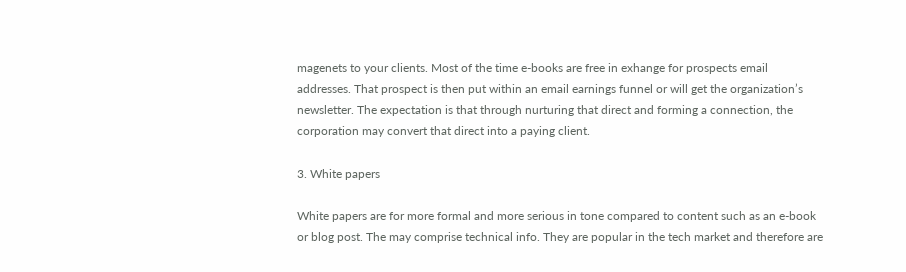magenets to your clients. Most of the time e-books are free in exhange for prospects email addresses. That prospect is then put within an email earnings funnel or will get the organization’s newsletter. The expectation is that through nurturing that direct and forming a connection, the corporation may convert that direct into a paying client.

3. White papers

White papers are for more formal and more serious in tone compared to content such as an e-book or blog post. The may comprise technical info. They are popular in the tech market and therefore are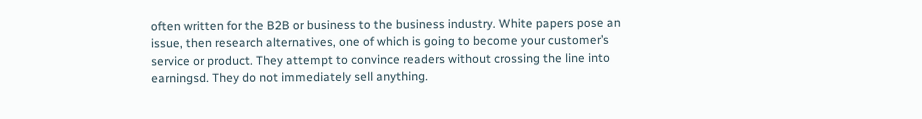often written for the B2B or business to the business industry. White papers pose an issue, then research alternatives, one of which is going to become your customer’s service or product. They attempt to convince readers without crossing the line into earningsd. They do not immediately sell anything.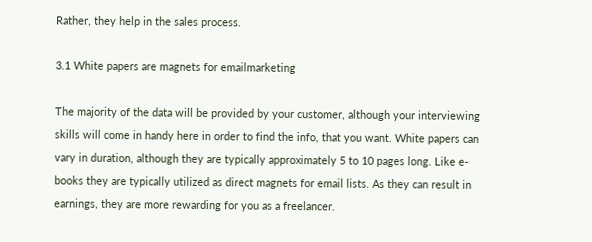Rather, they help in the sales process.

3.1 White papers are magnets for emailmarketing

The majority of the data will be provided by your customer, although your interviewing skills will come in handy here in order to find the info, that you want. White papers can vary in duration, although they are typically approximately 5 to 10 pages long. Like e-books they are typically utilized as direct magnets for email lists. As they can result in earnings, they are more rewarding for you as a freelancer.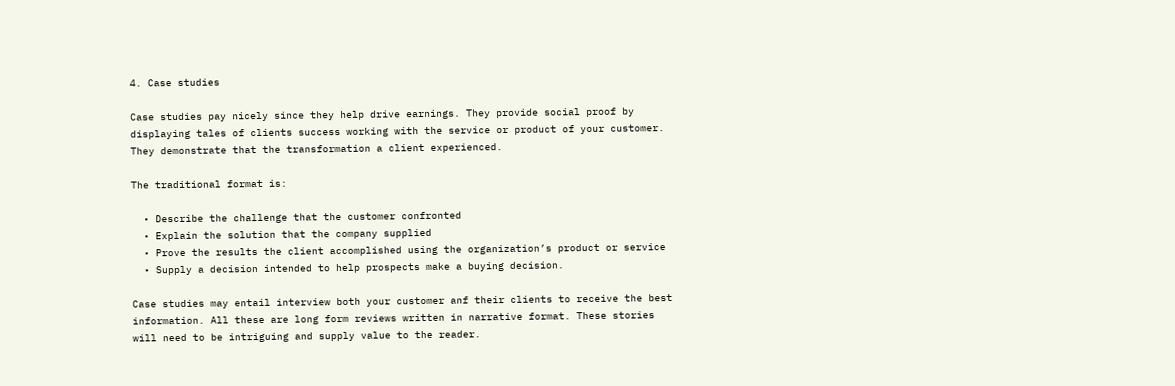4. Case studies

Case studies pay nicely since they help drive earnings. They provide social proof by displaying tales of clients success working with the service or product of your customer. They demonstrate that the transformation a client experienced.

The traditional format is:

  • Describe the challenge that the customer confronted
  • Explain the solution that the company supplied
  • Prove the results the client accomplished using the organization’s product or service
  • Supply a decision intended to help prospects make a buying decision.

Case studies may entail interview both your customer anf their clients to receive the best information. All these are long form reviews written in narrative format. These stories will need to be intriguing and supply value to the reader.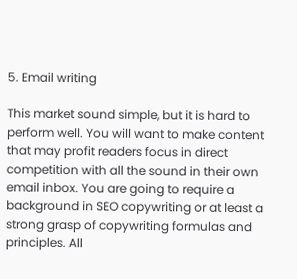5. Email writing

This market sound simple, but it is hard to perform well. You will want to make content that may profit readers focus in direct competition with all the sound in their own email inbox. You are going to require a background in SEO copywriting or at least a strong grasp of copywriting formulas and principles. All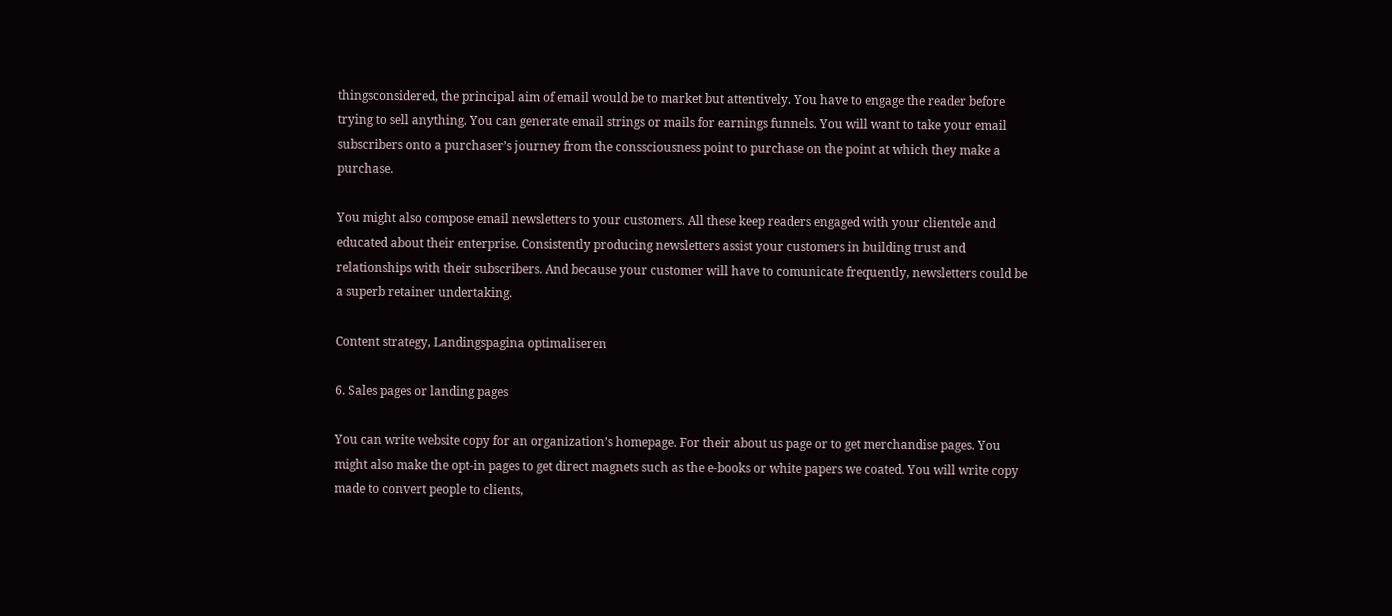thingsconsidered, the principal aim of email would be to market but attentively. You have to engage the reader before trying to sell anything. You can generate email strings or mails for earnings funnels. You will want to take your email subscribers onto a purchaser’s journey from the conssciousness point to purchase on the point at which they make a purchase.

You might also compose email newsletters to your customers. All these keep readers engaged with your clientele and educated about their enterprise. Consistently producing newsletters assist your customers in building trust and relationships with their subscribers. And because your customer will have to comunicate frequently, newsletters could be a superb retainer undertaking.

Content strategy, Landingspagina optimaliseren

6. Sales pages or landing pages

You can write website copy for an organization’s homepage. For their about us page or to get merchandise pages. You might also make the opt-in pages to get direct magnets such as the e-books or white papers we coated. You will write copy made to convert people to clients,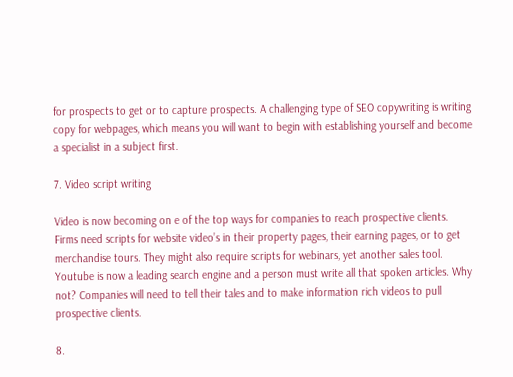for prospects to get or to capture prospects. A challenging type of SEO copywriting is writing copy for webpages, which means you will want to begin with establishing yourself and become a specialist in a subject first.

7. Video script writing

Video is now becoming on e of the top ways for companies to reach prospective clients. Firms need scripts for website video’s in their property pages, their earning pages, or to get merchandise tours. They might also require scripts for webinars, yet another sales tool. Youtube is now a leading search engine and a person must write all that spoken articles. Why not? Companies will need to tell their tales and to make information rich videos to pull prospective clients.

8.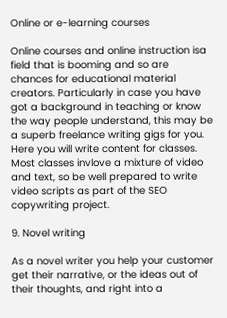Online or e-learning courses

Online courses and online instruction isa field that is booming and so are chances for educational material creators. Particularly in case you have got a background in teaching or know the way people understand, this may be a superb freelance writing gigs for you. Here you will write content for classes. Most classes invlove a mixture of video and text, so be well prepared to write video scripts as part of the SEO copywriting project.

9. Novel writing

As a novel writer you help your customer get their narrative, or the ideas out of their thoughts, and right into a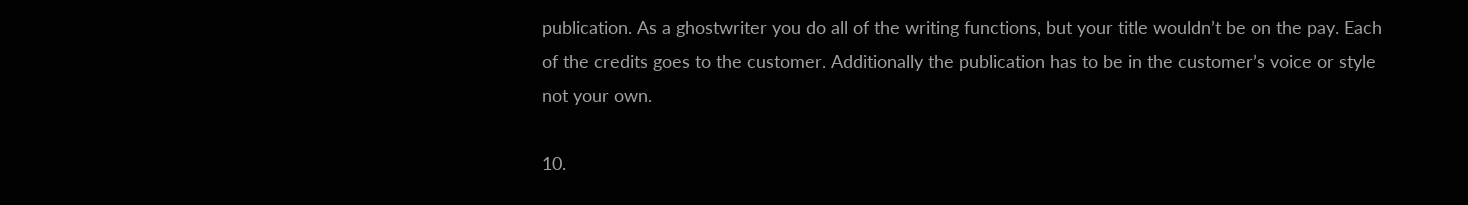publication. As a ghostwriter you do all of the writing functions, but your title wouldn’t be on the pay. Each of the credits goes to the customer. Additionally the publication has to be in the customer’s voice or style not your own.

10.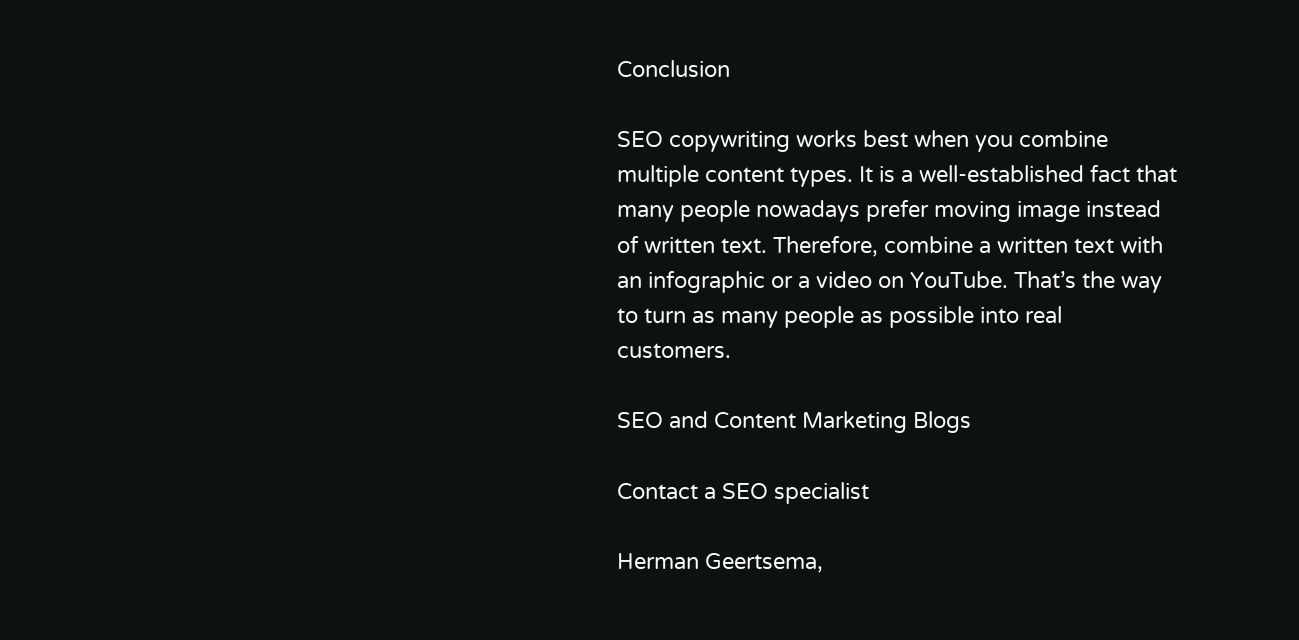Conclusion

SEO copywriting works best when you combine multiple content types. It is a well-established fact that many people nowadays prefer moving image instead of written text. Therefore, combine a written text with an infographic or a video on YouTube. That’s the way to turn as many people as possible into real customers.

SEO and Content Marketing Blogs

Contact a SEO specialist

Herman Geertsema,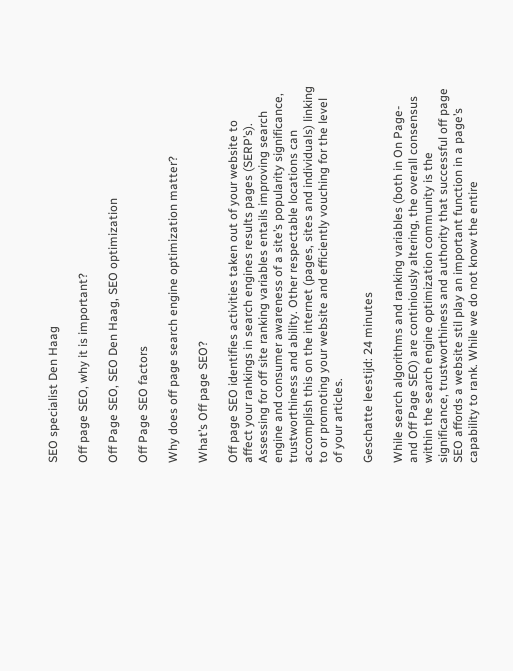SEO specialist Den Haag

Off page SEO, why it is important?

Off Page SEO, SEO Den Haag, SEO optimization

Off Page SEO factors

Why does off page search engine optimization matter?

What’s Off page SEO?

Off page SEO identifies activities taken out of your website to affect your rankings in search engines results pages (SERP’s). Assessing for off site ranking variables entails improving search engine and consumer awareness of a site’s popularity significance, trustworthiness and ability. Other respectable locations can accomplish this on the internet (pages, sites and individuals) linking to or promoting your website and efficiently vouching for the level of your articles.

Geschatte leestijd: 24 minutes

While search algorithms and ranking variables (both in On Page- and Off Page SEO) are continiously altering, the overall consensus within the search engine optimization community is the significance, trustworthiness and authority that successful off page SEO affords a website stil play an important function in a page’s capability to rank. While we do not know the entire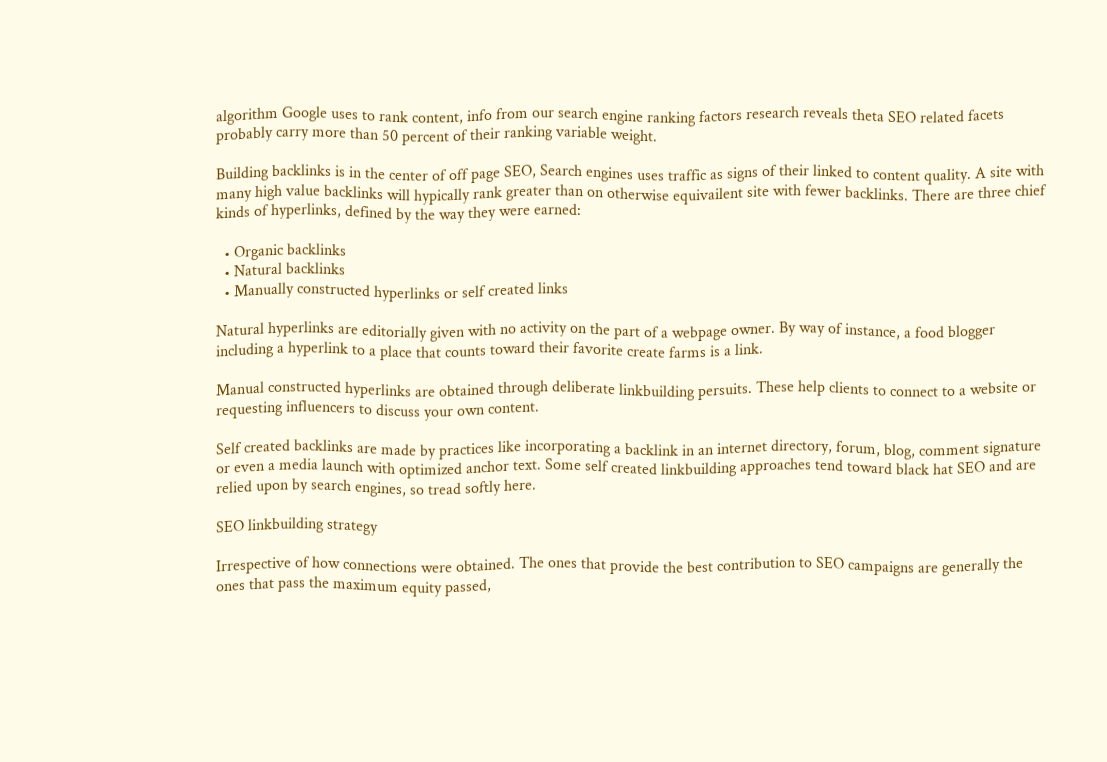algorithm Google uses to rank content, info from our search engine ranking factors research reveals theta SEO related facets probably carry more than 50 percent of their ranking variable weight.

Building backlinks is in the center of off page SEO, Search engines uses traffic as signs of their linked to content quality. A site with many high value backlinks will hypically rank greater than on otherwise equivailent site with fewer backlinks. There are three chief kinds of hyperlinks, defined by the way they were earned:

  • Organic backlinks
  • Natural backlinks
  • Manually constructed hyperlinks or self created links

Natural hyperlinks are editorially given with no activity on the part of a webpage owner. By way of instance, a food blogger including a hyperlink to a place that counts toward their favorite create farms is a link.

Manual constructed hyperlinks are obtained through deliberate linkbuilding persuits. These help clients to connect to a website or requesting influencers to discuss your own content.

Self created backlinks are made by practices like incorporating a backlink in an internet directory, forum, blog, comment signature or even a media launch with optimized anchor text. Some self created linkbuilding approaches tend toward black hat SEO and are relied upon by search engines, so tread softly here.

SEO linkbuilding strategy

Irrespective of how connections were obtained. The ones that provide the best contribution to SEO campaigns are generally the ones that pass the maximum equity passed,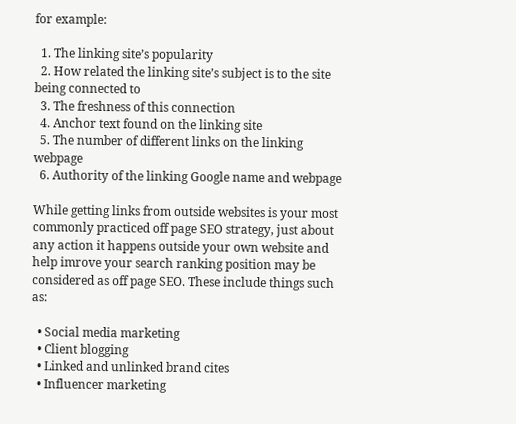for example:

  1. The linking site’s popularity
  2. How related the linking site’s subject is to the site being connected to
  3. The freshness of this connection
  4. Anchor text found on the linking site
  5. The number of different links on the linking webpage
  6. Authority of the linking Google name and webpage

While getting links from outside websites is your most commonly practiced off page SEO strategy, just about any action it happens outside your own website and help imrove your search ranking position may be considered as off page SEO. These include things such as:

  • Social media marketing
  • Client blogging
  • Linked and unlinked brand cites
  • Influencer marketing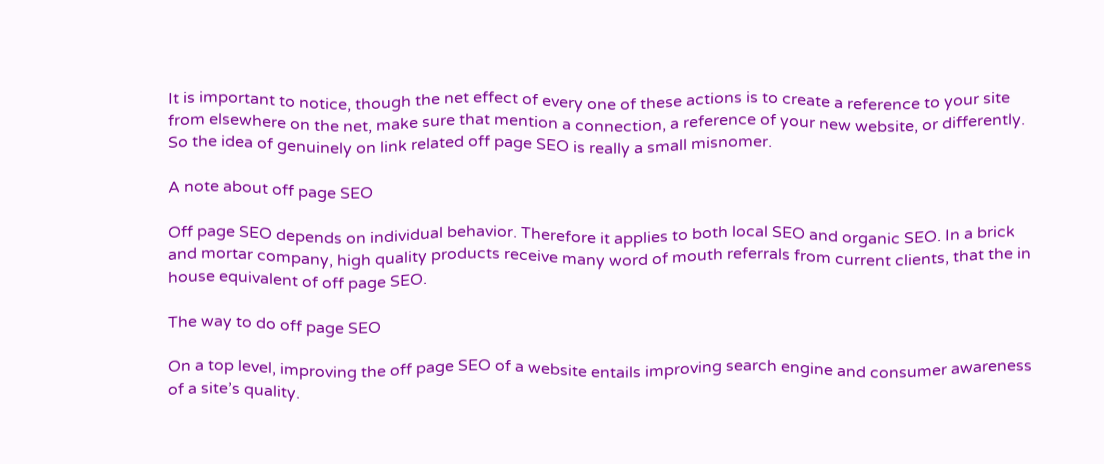It is important to notice, though the net effect of every one of these actions is to create a reference to your site from elsewhere on the net, make sure that mention a connection, a reference of your new website, or differently. So the idea of genuinely on link related off page SEO is really a small misnomer.

A note about off page SEO

Off page SEO depends on individual behavior. Therefore it applies to both local SEO and organic SEO. In a brick and mortar company, high quality products receive many word of mouth referrals from current clients, that the in house equivalent of off page SEO.

The way to do off page SEO

On a top level, improving the off page SEO of a website entails improving search engine and consumer awareness of a site’s quality.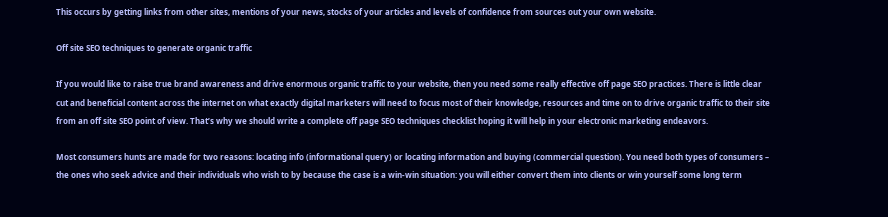This occurs by getting links from other sites, mentions of your news, stocks of your articles and levels of confidence from sources out your own website.

Off site SEO techniques to generate organic traffic

If you would like to raise true brand awareness and drive enormous organic traffic to your website, then you need some really effective off page SEO practices. There is little clear cut and beneficial content across the internet on what exactly digital marketers will need to focus most of their knowledge, resources and time on to drive organic traffic to their site from an off site SEO point of view. That’s why we should write a complete off page SEO techniques checklist hoping it will help in your electronic marketing endeavors.

Most consumers hunts are made for two reasons: locating info (informational query) or locating information and buying (commercial question). You need both types of consumers – the ones who seek advice and their individuals who wish to by because the case is a win-win situation: you will either convert them into clients or win yourself some long term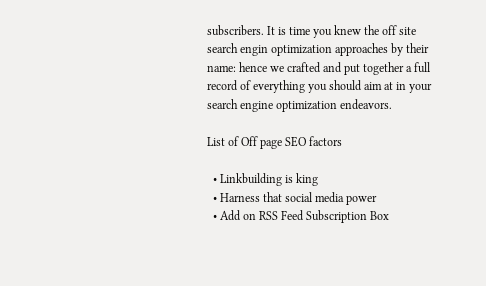subscribers. It is time you knew the off site search engin optimization approaches by their name: hence we crafted and put together a full record of everything you should aim at in your search engine optimization endeavors.

List of Off page SEO factors

  • Linkbuilding is king
  • Harness that social media power
  • Add on RSS Feed Subscription Box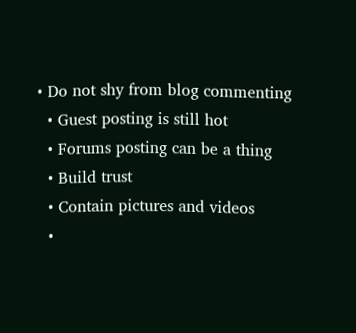• Do not shy from blog commenting
  • Guest posting is still hot
  • Forums posting can be a thing
  • Build trust
  • Contain pictures and videos
  •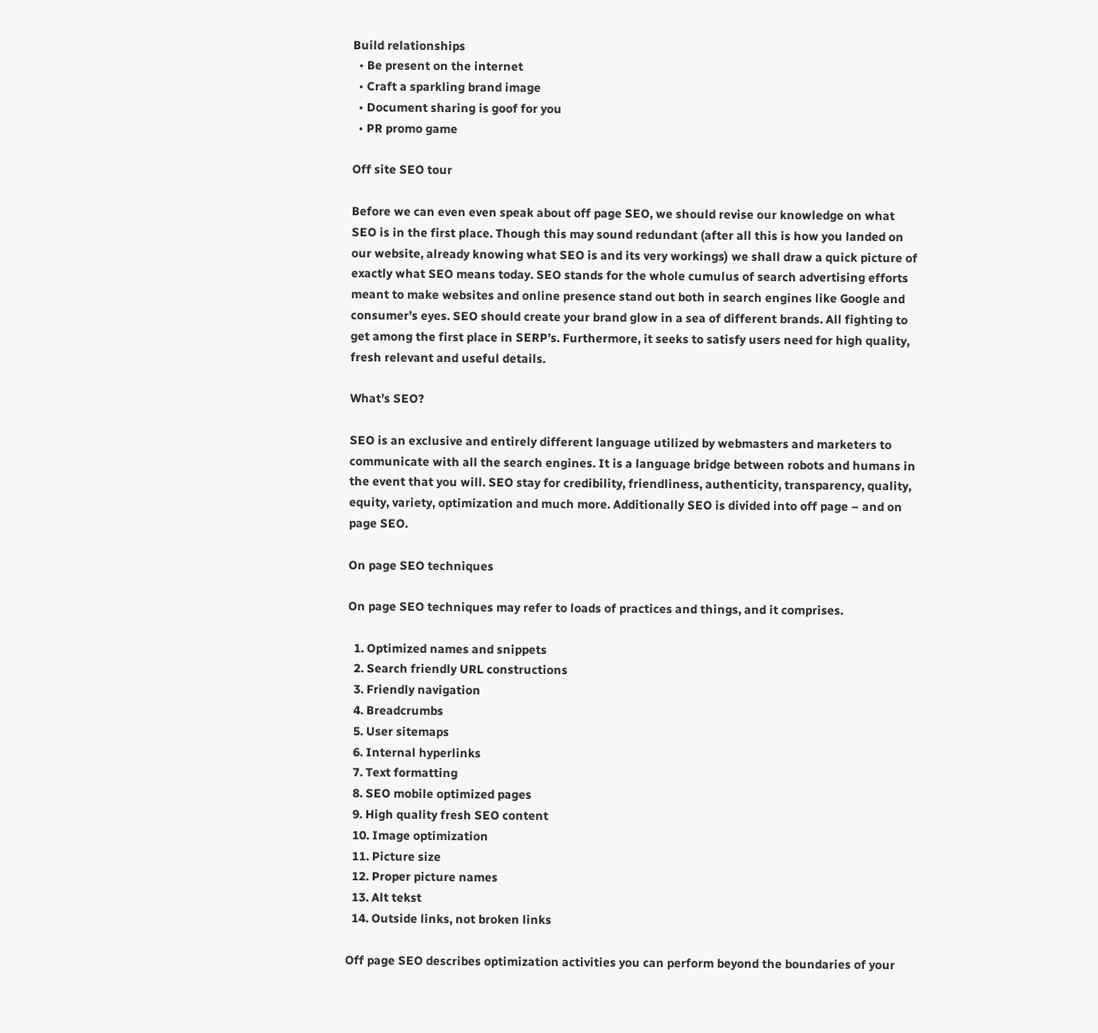Build relationships
  • Be present on the internet
  • Craft a sparkling brand image
  • Document sharing is goof for you
  • PR promo game

Off site SEO tour

Before we can even even speak about off page SEO, we should revise our knowledge on what SEO is in the first place. Though this may sound redundant (after all this is how you landed on our website, already knowing what SEO is and its very workings) we shall draw a quick picture of exactly what SEO means today. SEO stands for the whole cumulus of search advertising efforts meant to make websites and online presence stand out both in search engines like Google and consumer’s eyes. SEO should create your brand glow in a sea of different brands. All fighting to get among the first place in SERP’s. Furthermore, it seeks to satisfy users need for high quality, fresh relevant and useful details.

What’s SEO?

SEO is an exclusive and entirely different language utilized by webmasters and marketers to communicate with all the search engines. It is a language bridge between robots and humans in the event that you will. SEO stay for credibility, friendliness, authenticity, transparency, quality, equity, variety, optimization and much more. Additionally SEO is divided into off page – and on page SEO.

On page SEO techniques

On page SEO techniques may refer to loads of practices and things, and it comprises.

  1. Optimized names and snippets
  2. Search friendly URL constructions
  3. Friendly navigation
  4. Breadcrumbs
  5. User sitemaps
  6. Internal hyperlinks
  7. Text formatting
  8. SEO mobile optimized pages
  9. High quality fresh SEO content
  10. Image optimization
  11. Picture size
  12. Proper picture names
  13. Alt tekst
  14. Outside links, not broken links

Off page SEO describes optimization activities you can perform beyond the boundaries of your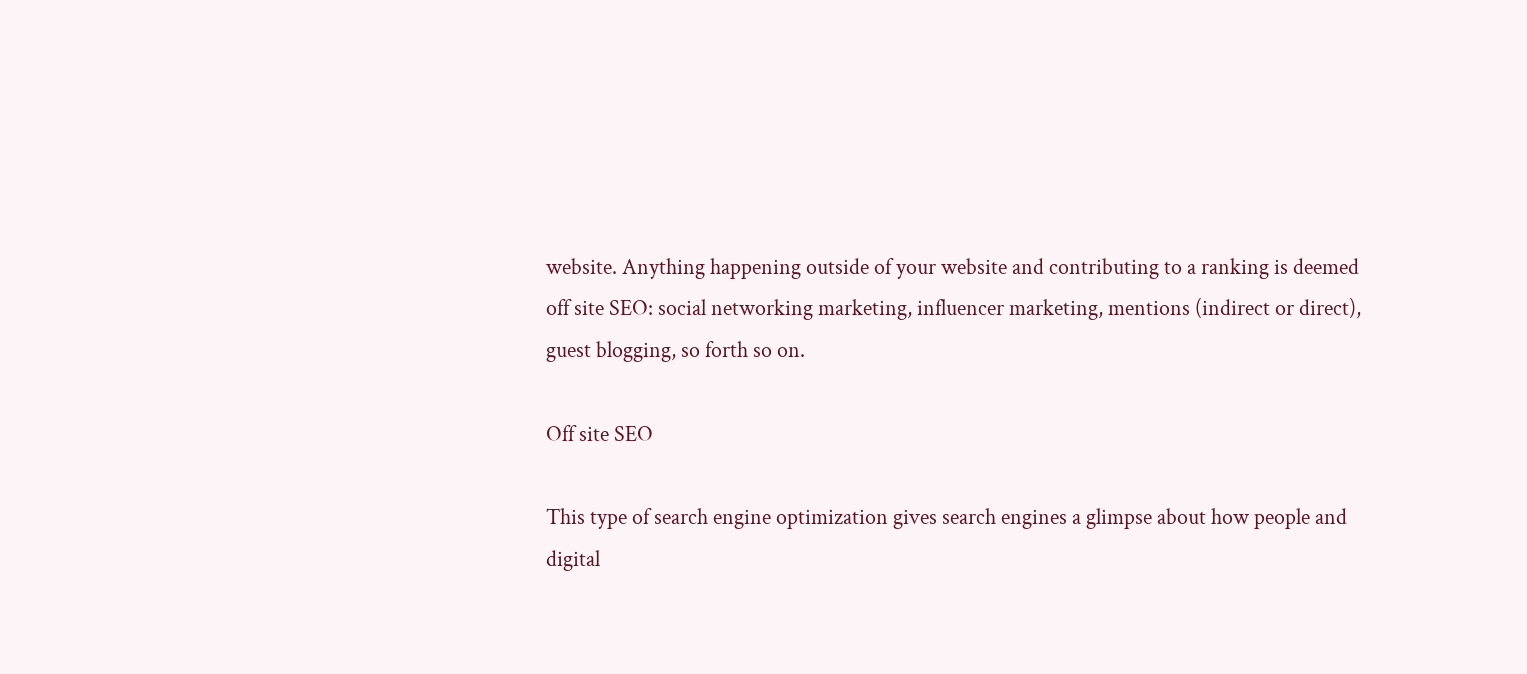website. Anything happening outside of your website and contributing to a ranking is deemed off site SEO: social networking marketing, influencer marketing, mentions (indirect or direct), guest blogging, so forth so on.

Off site SEO

This type of search engine optimization gives search engines a glimpse about how people and digital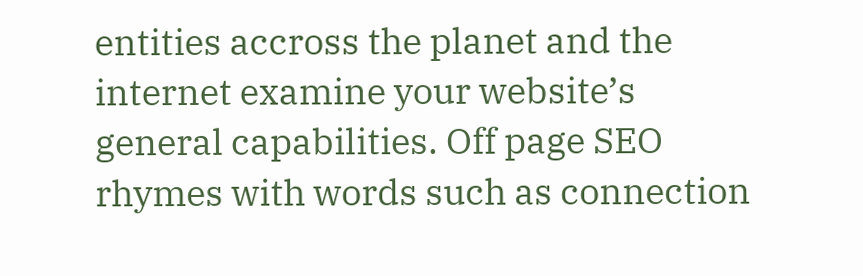entities accross the planet and the internet examine your website’s general capabilities. Off page SEO rhymes with words such as connection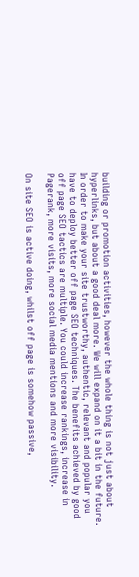building or promotion activities, however the whole thing is not just about hyperlinks, but about a good deal more. We will expand on it a bit in the future. In order to make your site trustworthy, authentic, relevant and popular you have to deploy better off page SEO techniques. The benefits achieved by good off page SEO tactics are multiple. You could increase rankings, increase in Pagerank, more visits, more social media mentions and more visibility.

On site SEO is active doing, whilst off page is somehow passive,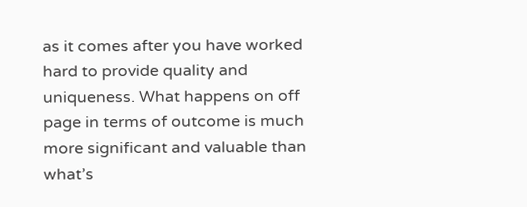as it comes after you have worked hard to provide quality and uniqueness. What happens on off page in terms of outcome is much more significant and valuable than what’s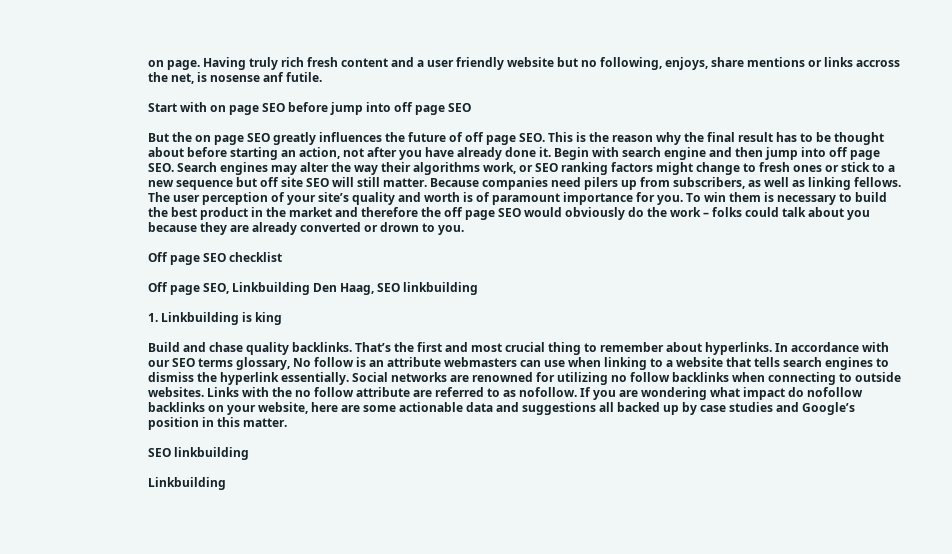on page. Having truly rich fresh content and a user friendly website but no following, enjoys, share mentions or links accross the net, is nosense anf futile.

Start with on page SEO before jump into off page SEO

But the on page SEO greatly influences the future of off page SEO. This is the reason why the final result has to be thought about before starting an action, not after you have already done it. Begin with search engine and then jump into off page SEO. Search engines may alter the way their algorithms work, or SEO ranking factors might change to fresh ones or stick to a new sequence but off site SEO will still matter. Because companies need pilers up from subscribers, as well as linking fellows. The user perception of your site’s quality and worth is of paramount importance for you. To win them is necessary to build the best product in the market and therefore the off page SEO would obviously do the work – folks could talk about you because they are already converted or drown to you.

Off page SEO checklist

Off page SEO, Linkbuilding Den Haag, SEO linkbuilding

1. Linkbuilding is king

Build and chase quality backlinks. That’s the first and most crucial thing to remember about hyperlinks. In accordance with our SEO terms glossary, No follow is an attribute webmasters can use when linking to a website that tells search engines to dismiss the hyperlink essentially. Social networks are renowned for utilizing no follow backlinks when connecting to outside websites. Links with the no follow attribute are referred to as nofollow. If you are wondering what impact do nofollow backlinks on your website, here are some actionable data and suggestions all backed up by case studies and Google’s position in this matter.

SEO linkbuilding

Linkbuilding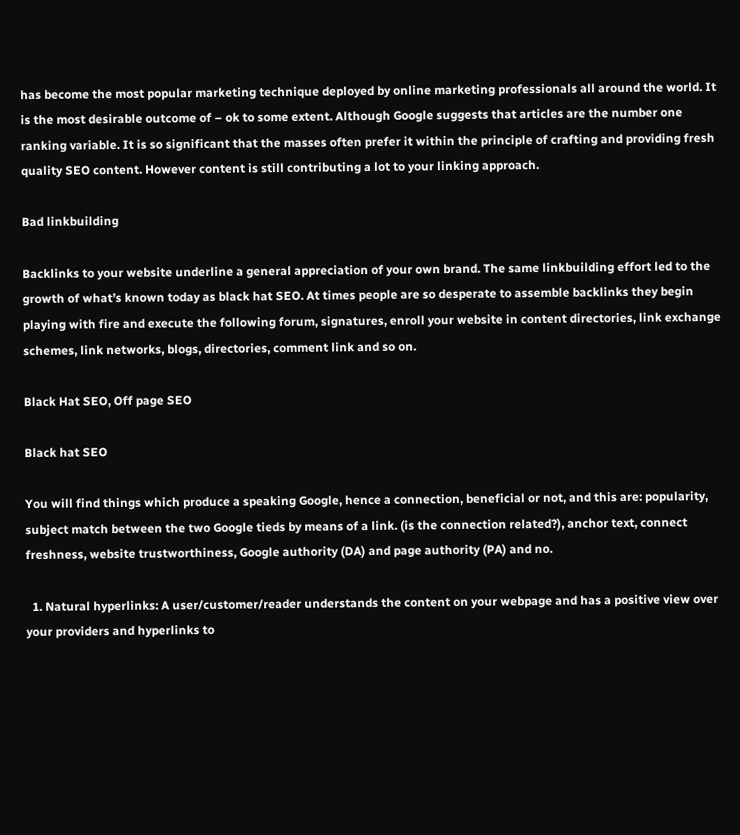has become the most popular marketing technique deployed by online marketing professionals all around the world. It is the most desirable outcome of – ok to some extent. Although Google suggests that articles are the number one ranking variable. It is so significant that the masses often prefer it within the principle of crafting and providing fresh quality SEO content. However content is still contributing a lot to your linking approach.

Bad linkbuilding

Backlinks to your website underline a general appreciation of your own brand. The same linkbuilding effort led to the growth of what’s known today as black hat SEO. At times people are so desperate to assemble backlinks they begin playing with fire and execute the following forum, signatures, enroll your website in content directories, link exchange schemes, link networks, blogs, directories, comment link and so on.

Black Hat SEO, Off page SEO

Black hat SEO

You will find things which produce a speaking Google, hence a connection, beneficial or not, and this are: popularity, subject match between the two Google tieds by means of a link. (is the connection related?), anchor text, connect freshness, website trustworthiness, Google authority (DA) and page authority (PA) and no.

  1. Natural hyperlinks: A user/customer/reader understands the content on your webpage and has a positive view over your providers and hyperlinks to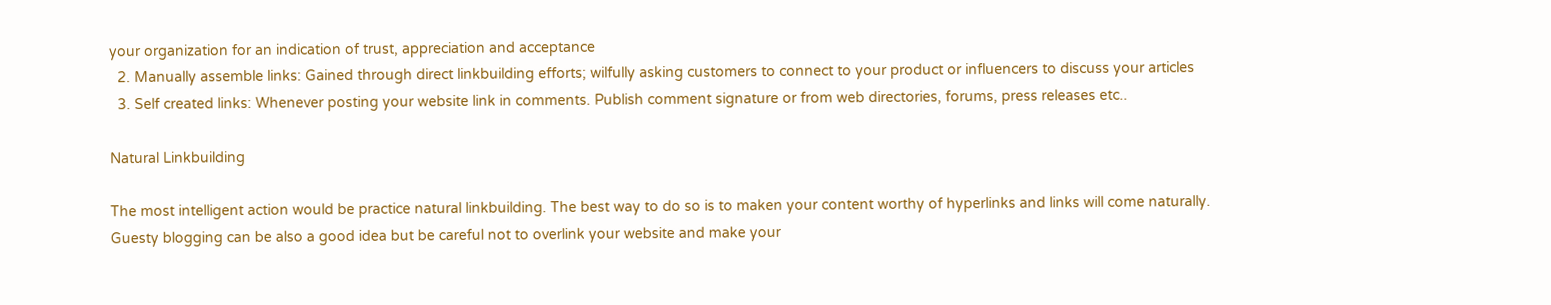your organization for an indication of trust, appreciation and acceptance
  2. Manually assemble links: Gained through direct linkbuilding efforts; wilfully asking customers to connect to your product or influencers to discuss your articles
  3. Self created links: Whenever posting your website link in comments. Publish comment signature or from web directories, forums, press releases etc..

Natural Linkbuilding

The most intelligent action would be practice natural linkbuilding. The best way to do so is to maken your content worthy of hyperlinks and links will come naturally. Guesty blogging can be also a good idea but be careful not to overlink your website and make your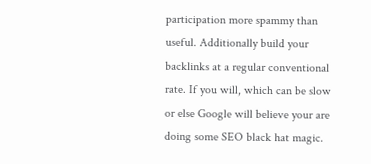participation more spammy than useful. Additionally build your backlinks at a regular conventional rate. If you will, which can be slow or else Google will believe your are doing some SEO black hat magic.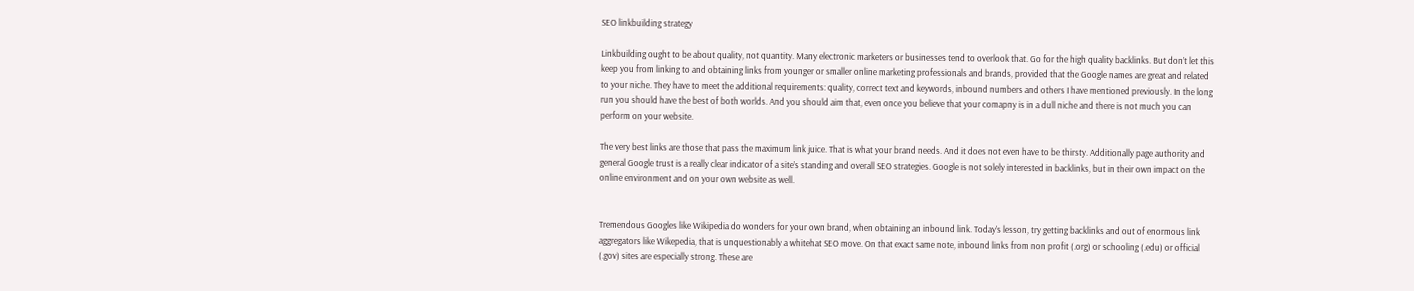SEO linkbuilding strategy

Linkbuilding ought to be about quality, not quantity. Many electronic marketers or businesses tend to overlook that. Go for the high quality backlinks. But don’t let this keep you from linking to and obtaining links from younger or smaller online marketing professionals and brands, provided that the Google names are great and related to your niche. They have to meet the additional requirements: quality, correct text and keywords, inbound numbers and others I have mentioned previously. In the long run you should have the best of both worlds. And you should aim that, even once you believe that your comapny is in a dull niche and there is not much you can perform on your website.

The very best links are those that pass the maximum link juice. That is what your brand needs. And it does not even have to be thirsty. Additionally page authority and general Google trust is a really clear indicator of a site’s standing and overall SEO strategies. Google is not solely interested in backlinks, but in their own impact on the online environment and on your own website as well.


Tremendous Googles like Wikipedia do wonders for your own brand, when obtaining an inbound link. Today’s lesson, try getting backlinks and out of enormous link aggregators like Wikepedia, that is unquestionably a whitehat SEO move. On that exact same note, inbound links from non profit (.org) or schooling (.edu) or official (.gov) sites are especially strong. These are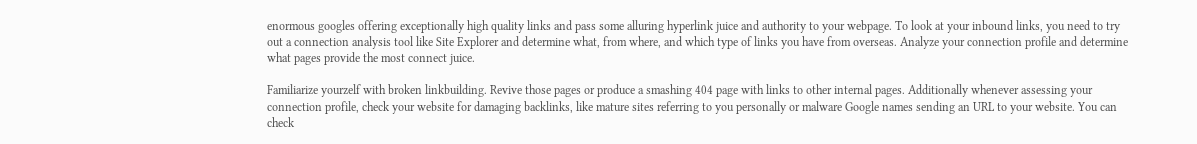enormous googles offering exceptionally high quality links and pass some alluring hyperlink juice and authority to your webpage. To look at your inbound links, you need to try out a connection analysis tool like Site Explorer and determine what, from where, and which type of links you have from overseas. Analyze your connection profile and determine what pages provide the most connect juice.

Familiarize yourzelf with broken linkbuilding. Revive those pages or produce a smashing 404 page with links to other internal pages. Additionally whenever assessing your connection profile, check your website for damaging backlinks, like mature sites referring to you personally or malware Google names sending an URL to your website. You can check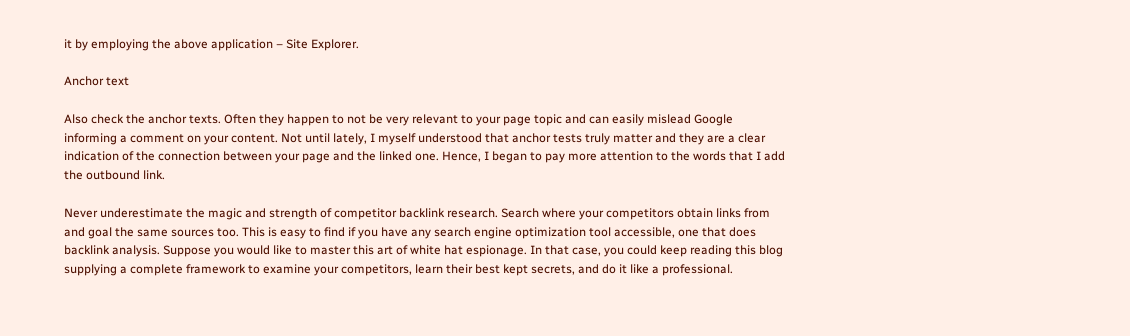it by employing the above application – Site Explorer.

Anchor text

Also check the anchor texts. Often they happen to not be very relevant to your page topic and can easily mislead Google informing a comment on your content. Not until lately, I myself understood that anchor tests truly matter and they are a clear indication of the connection between your page and the linked one. Hence, I began to pay more attention to the words that I add the outbound link.

Never underestimate the magic and strength of competitor backlink research. Search where your competitors obtain links from and goal the same sources too. This is easy to find if you have any search engine optimization tool accessible, one that does backlink analysis. Suppose you would like to master this art of white hat espionage. In that case, you could keep reading this blog supplying a complete framework to examine your competitors, learn their best kept secrets, and do it like a professional.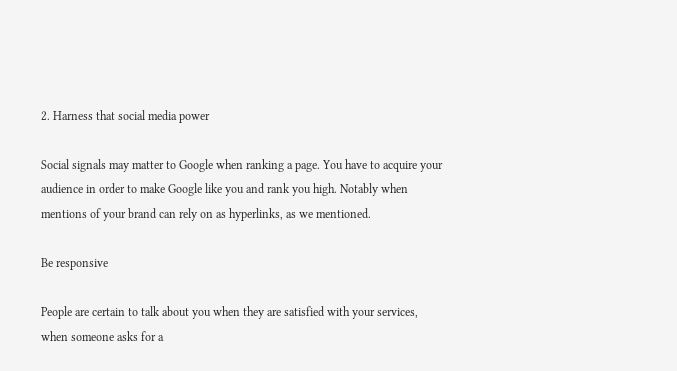2. Harness that social media power

Social signals may matter to Google when ranking a page. You have to acquire your audience in order to make Google like you and rank you high. Notably when mentions of your brand can rely on as hyperlinks, as we mentioned.

Be responsive

People are certain to talk about you when they are satisfied with your services, when someone asks for a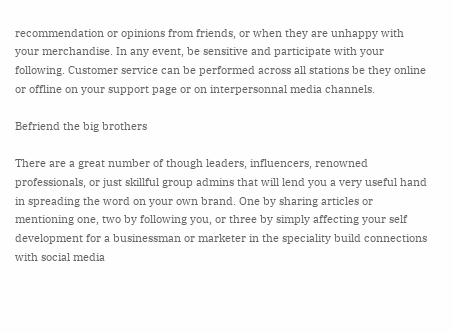recommendation or opinions from friends, or when they are unhappy with your merchandise. In any event, be sensitive and participate with your following. Customer service can be performed across all stations be they online or offline on your support page or on interpersonnal media channels.

Befriend the big brothers

There are a great number of though leaders, influencers, renowned professionals, or just skillful group admins that will lend you a very useful hand in spreading the word on your own brand. One by sharing articles or mentioning one, two by following you, or three by simply affecting your self development for a businessman or marketer in the speciality build connections with social media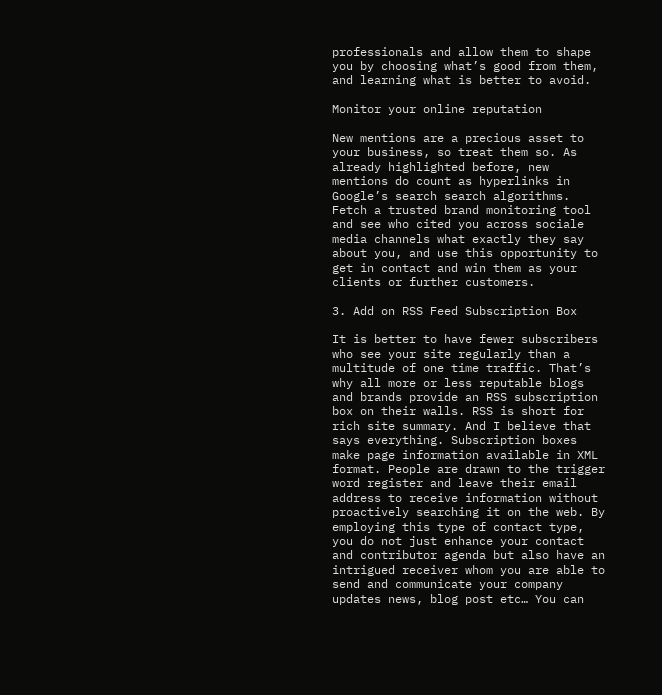professionals and allow them to shape you by choosing what’s good from them, and learning what is better to avoid.

Monitor your online reputation

New mentions are a precious asset to your business, so treat them so. As already highlighted before, new mentions do count as hyperlinks in Google’s search search algorithms. Fetch a trusted brand monitoring tool and see who cited you across sociale media channels what exactly they say about you, and use this opportunity to get in contact and win them as your clients or further customers.

3. Add on RSS Feed Subscription Box

It is better to have fewer subscribers who see your site regularly than a multitude of one time traffic. That’s why all more or less reputable blogs and brands provide an RSS subscription box on their walls. RSS is short for rich site summary. And I believe that says everything. Subscription boxes make page information available in XML format. People are drawn to the trigger word register and leave their email address to receive information without proactively searching it on the web. By employing this type of contact type, you do not just enhance your contact and contributor agenda but also have an intrigued receiver whom you are able to send and communicate your company updates news, blog post etc… You can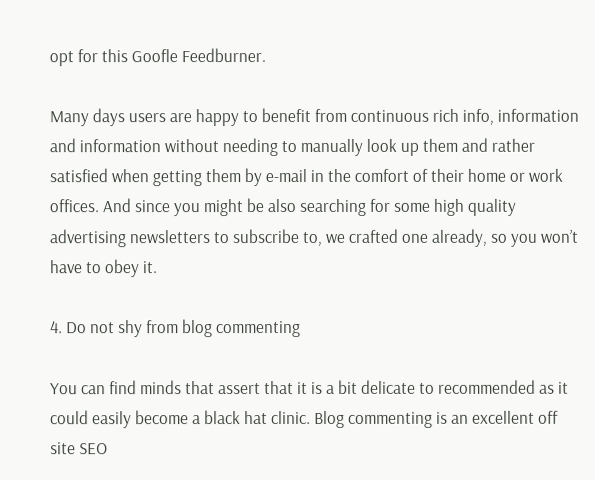opt for this Goofle Feedburner.

Many days users are happy to benefit from continuous rich info, information and information without needing to manually look up them and rather satisfied when getting them by e-mail in the comfort of their home or work offices. And since you might be also searching for some high quality advertising newsletters to subscribe to, we crafted one already, so you won’t have to obey it.

4. Do not shy from blog commenting

You can find minds that assert that it is a bit delicate to recommended as it could easily become a black hat clinic. Blog commenting is an excellent off site SEO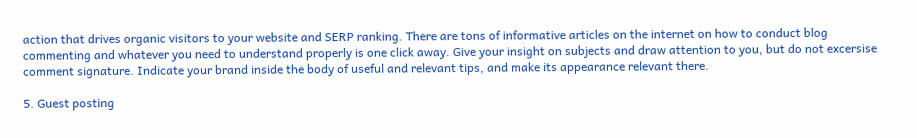action that drives organic visitors to your website and SERP ranking. There are tons of informative articles on the internet on how to conduct blog commenting and whatever you need to understand properly is one click away. Give your insight on subjects and draw attention to you, but do not excersise comment signature. Indicate your brand inside the body of useful and relevant tips, and make its appearance relevant there.

5. Guest posting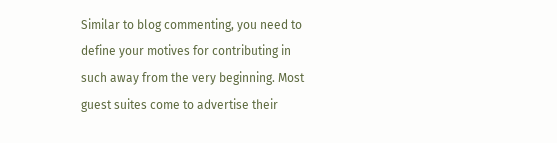Similar to blog commenting, you need to define your motives for contributing in such away from the very beginning. Most guest suites come to advertise their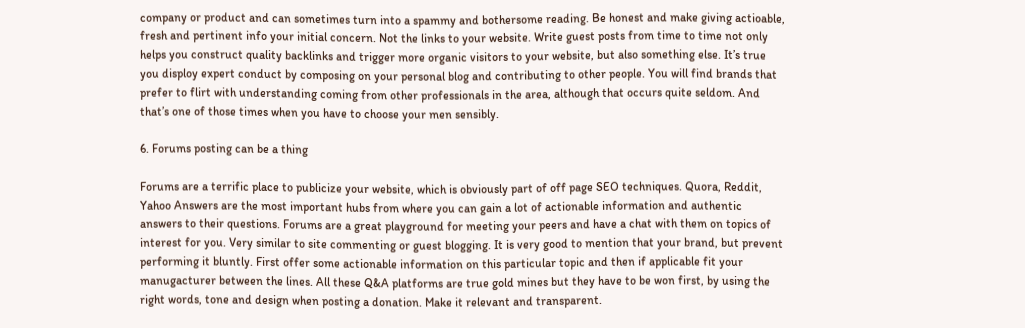company or product and can sometimes turn into a spammy and bothersome reading. Be honest and make giving actioable, fresh and pertinent info your initial concern. Not the links to your website. Write guest posts from time to time not only helps you construct quality backlinks and trigger more organic visitors to your website, but also something else. It’s true you disploy expert conduct by composing on your personal blog and contributing to other people. You will find brands that prefer to flirt with understanding coming from other professionals in the area, although that occurs quite seldom. And that’s one of those times when you have to choose your men sensibly.

6. Forums posting can be a thing

Forums are a terrific place to publicize your website, which is obviously part of off page SEO techniques. Quora, Reddit, Yahoo Answers are the most important hubs from where you can gain a lot of actionable information and authentic answers to their questions. Forums are a great playground for meeting your peers and have a chat with them on topics of interest for you. Very similar to site commenting or guest blogging. It is very good to mention that your brand, but prevent performing it bluntly. First offer some actionable information on this particular topic and then if applicable fit your manugacturer between the lines. All these Q&A platforms are true gold mines but they have to be won first, by using the right words, tone and design when posting a donation. Make it relevant and transparent.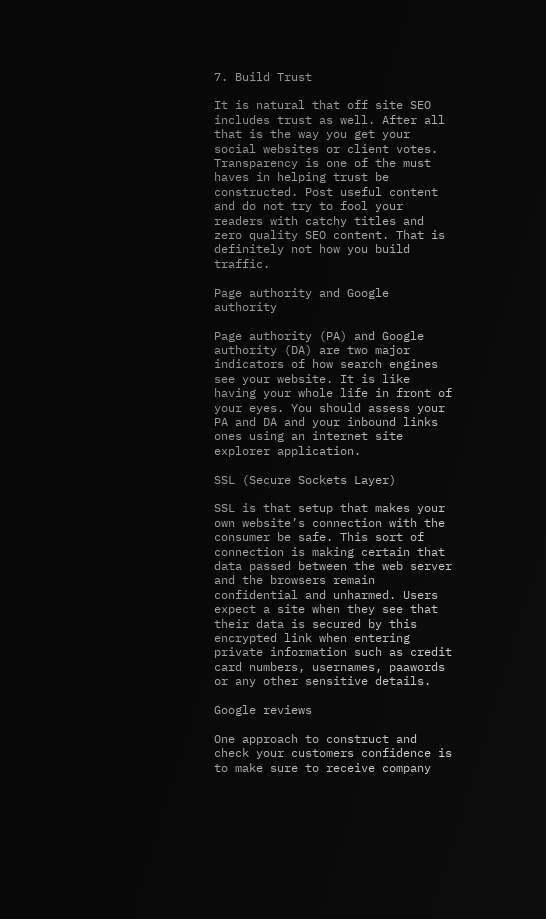7. Build Trust

It is natural that off site SEO includes trust as well. After all that is the way you get your social websites or client votes. Transparency is one of the must haves in helping trust be constructed. Post useful content and do not try to fool your readers with catchy titles and zero quality SEO content. That is definitely not how you build traffic.

Page authority and Google authority

Page authority (PA) and Google authority (DA) are two major indicators of how search engines see your website. It is like having your whole life in front of your eyes. You should assess your PA and DA and your inbound links ones using an internet site explorer application.

SSL (Secure Sockets Layer)

SSL is that setup that makes your own website’s connection with the consumer be safe. This sort of connection is making certain that data passed between the web server and the browsers remain confidential and unharmed. Users expect a site when they see that their data is secured by this encrypted link when entering private information such as credit card numbers, usernames, paawords or any other sensitive details.

Google reviews

One approach to construct and check your customers confidence is to make sure to receive company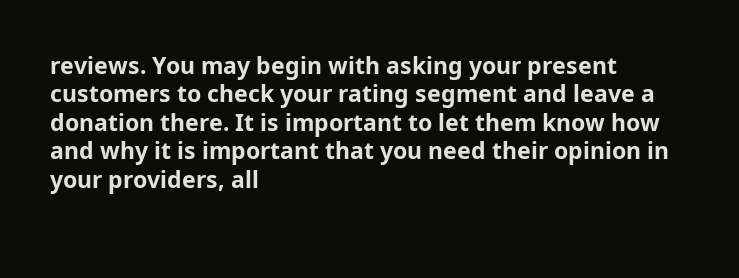reviews. You may begin with asking your present customers to check your rating segment and leave a donation there. It is important to let them know how and why it is important that you need their opinion in your providers, all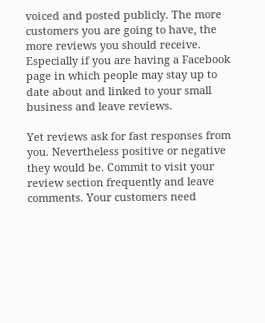voiced and posted publicly. The more customers you are going to have, the more reviews you should receive. Especially if you are having a Facebook page in which people may stay up to date about and linked to your small business and leave reviews.

Yet reviews ask for fast responses from you. Nevertheless positive or negative they would be. Commit to visit your review section frequently and leave comments. Your customers need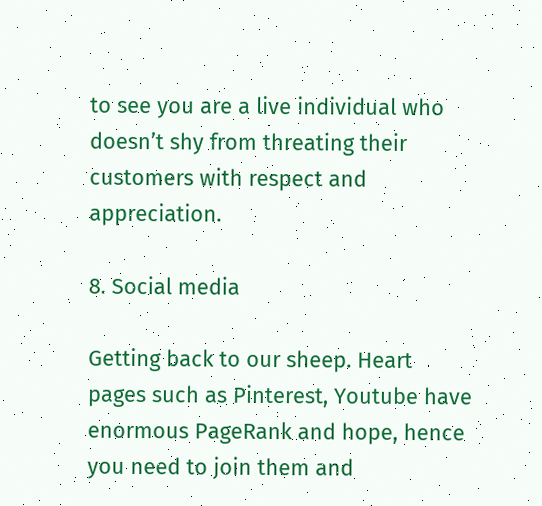to see you are a live individual who doesn’t shy from threating their customers with respect and appreciation.

8. Social media

Getting back to our sheep. Heart pages such as Pinterest, Youtube have enormous PageRank and hope, hence you need to join them and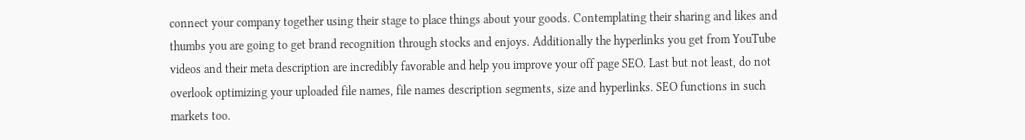connect your company together using their stage to place things about your goods. Contemplating their sharing and likes and thumbs you are going to get brand recognition through stocks and enjoys. Additionally the hyperlinks you get from YouTube videos and their meta description are incredibly favorable and help you improve your off page SEO. Last but not least, do not overlook optimizing your uploaded file names, file names description segments, size and hyperlinks. SEO functions in such markets too.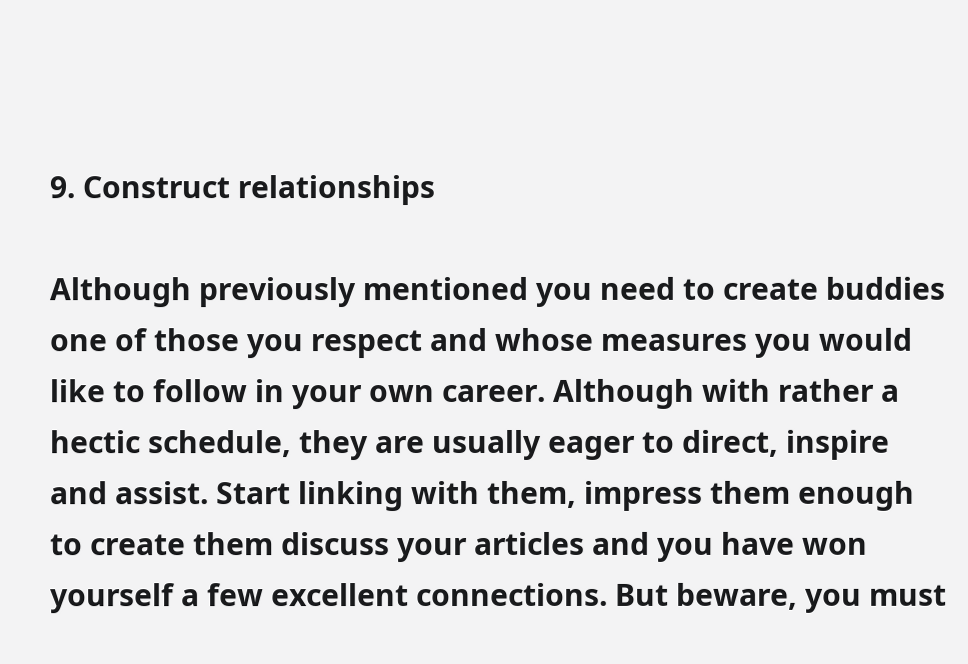9. Construct relationships

Although previously mentioned you need to create buddies one of those you respect and whose measures you would like to follow in your own career. Although with rather a hectic schedule, they are usually eager to direct, inspire and assist. Start linking with them, impress them enough to create them discuss your articles and you have won yourself a few excellent connections. But beware, you must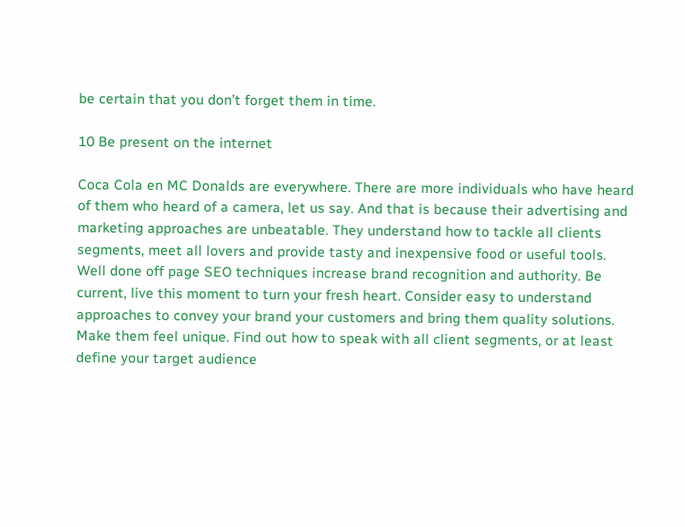be certain that you don’t forget them in time.

10 Be present on the internet

Coca Cola en MC Donalds are everywhere. There are more individuals who have heard of them who heard of a camera, let us say. And that is because their advertising and marketing approaches are unbeatable. They understand how to tackle all clients segments, meet all lovers and provide tasty and inexpensive food or useful tools. Well done off page SEO techniques increase brand recognition and authority. Be current, live this moment to turn your fresh heart. Consider easy to understand approaches to convey your brand your customers and bring them quality solutions. Make them feel unique. Find out how to speak with all client segments, or at least define your target audience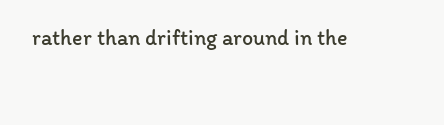rather than drifting around in the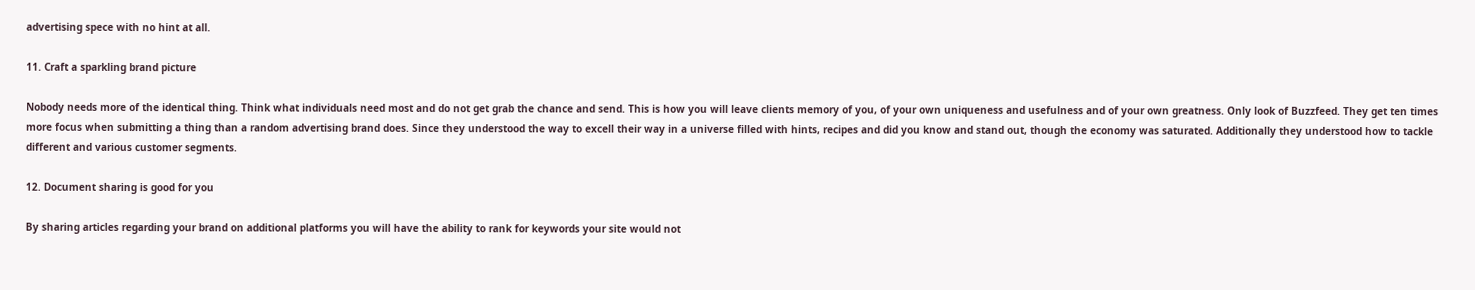advertising spece with no hint at all.

11. Craft a sparkling brand picture

Nobody needs more of the identical thing. Think what individuals need most and do not get grab the chance and send. This is how you will leave clients memory of you, of your own uniqueness and usefulness and of your own greatness. Only look of Buzzfeed. They get ten times more focus when submitting a thing than a random advertising brand does. Since they understood the way to excell their way in a universe filled with hints, recipes and did you know and stand out, though the economy was saturated. Additionally they understood how to tackle different and various customer segments.

12. Document sharing is good for you

By sharing articles regarding your brand on additional platforms you will have the ability to rank for keywords your site would not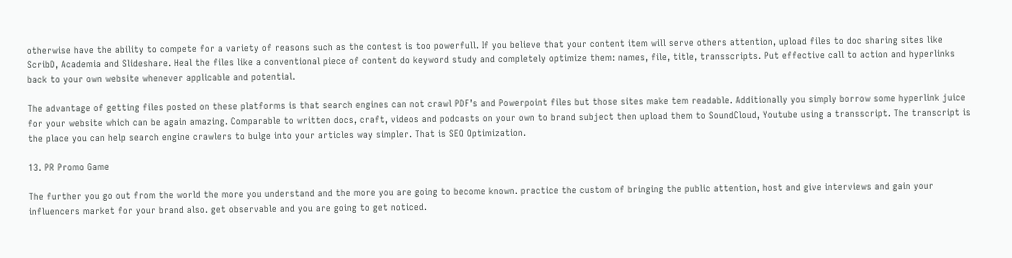otherwise have the ability to compete for a variety of reasons such as the contest is too powerfull. If you believe that your content item will serve others attention, upload files to doc sharing sites like ScribD, Academia and Slideshare. Heal the files like a conventional piece of content do keyword study and completely optimize them: names, file, title, transscripts. Put effective call to action and hyperlinks back to your own website whenever applicable and potential.

The advantage of getting files posted on these platforms is that search engines can not crawl PDF’s and Powerpoint files but those sites make tem readable. Additionally you simply borrow some hyperlink juice for your website which can be again amazing. Comparable to written docs, craft, videos and podcasts on your own to brand subject then upload them to SoundCloud, Youtube using a transscript. The transcript is the place you can help search engine crawlers to bulge into your articles way simpler. That is SEO Optimization.

13. PR Promo Game

The further you go out from the world the more you understand and the more you are going to become known. practice the custom of bringing the public attention, host and give interviews and gain your influencers market for your brand also. get observable and you are going to get noticed.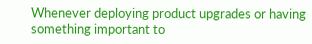Whenever deploying product upgrades or having something important to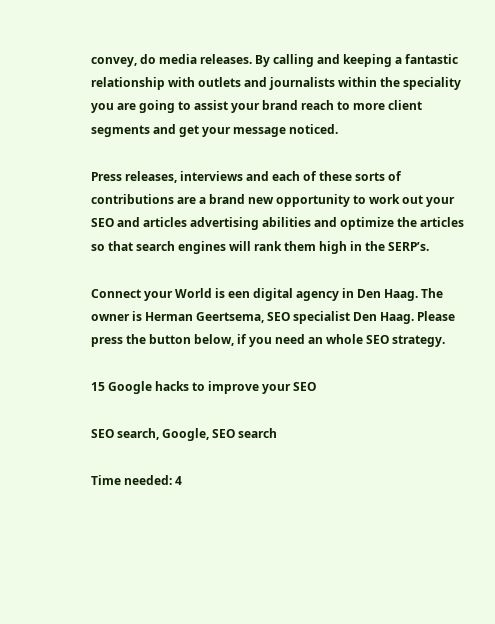convey, do media releases. By calling and keeping a fantastic relationship with outlets and journalists within the speciality you are going to assist your brand reach to more client segments and get your message noticed.

Press releases, interviews and each of these sorts of contributions are a brand new opportunity to work out your SEO and articles advertising abilities and optimize the articles so that search engines will rank them high in the SERP’s.

Connect your World is een digital agency in Den Haag. The owner is Herman Geertsema, SEO specialist Den Haag. Please press the button below, if you need an whole SEO strategy.

15 Google hacks to improve your SEO

SEO search, Google, SEO search

Time needed: 4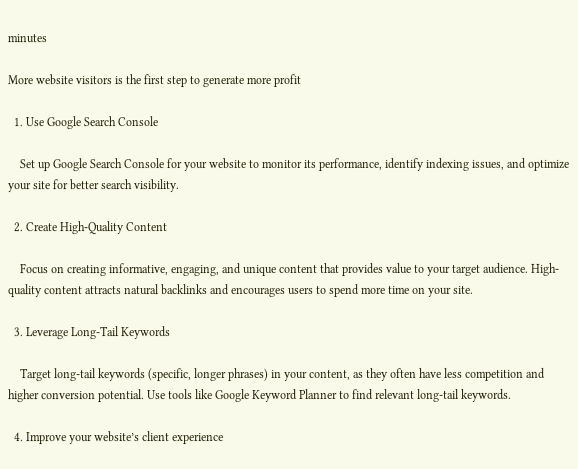minutes

More website visitors is the first step to generate more profit

  1. Use Google Search Console

    Set up Google Search Console for your website to monitor its performance, identify indexing issues, and optimize your site for better search visibility.

  2. Create High-Quality Content

    Focus on creating informative, engaging, and unique content that provides value to your target audience. High-quality content attracts natural backlinks and encourages users to spend more time on your site.

  3. Leverage Long-Tail Keywords

    Target long-tail keywords (specific, longer phrases) in your content, as they often have less competition and higher conversion potential. Use tools like Google Keyword Planner to find relevant long-tail keywords.

  4. Improve your website’s client experience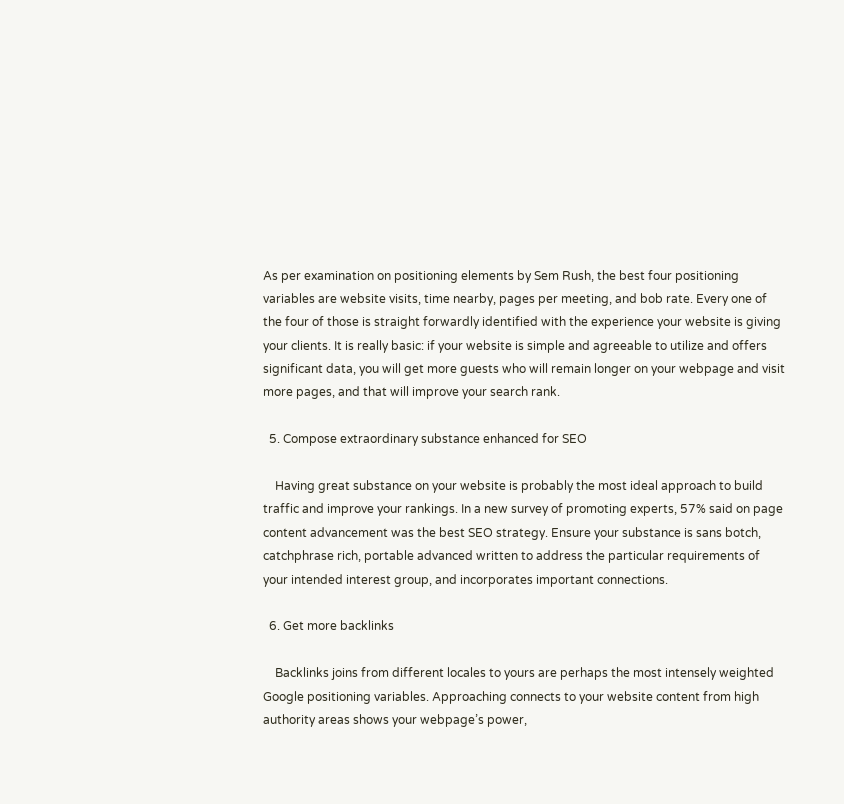As per examination on positioning elements by Sem Rush, the best four positioning variables are website visits, time nearby, pages per meeting, and bob rate. Every one of the four of those is straight forwardly identified with the experience your website is giving your clients. It is really basic: if your website is simple and agreeable to utilize and offers significant data, you will get more guests who will remain longer on your webpage and visit more pages, and that will improve your search rank.

  5. Compose extraordinary substance enhanced for SEO

    Having great substance on your website is probably the most ideal approach to build traffic and improve your rankings. In a new survey of promoting experts, 57% said on page content advancement was the best SEO strategy. Ensure your substance is sans botch, catchphrase rich, portable advanced written to address the particular requirements of your intended interest group, and incorporates important connections.

  6. Get more backlinks

    Backlinks joins from different locales to yours are perhaps the most intensely weighted Google positioning variables. Approaching connects to your website content from high authority areas shows your webpage’s power,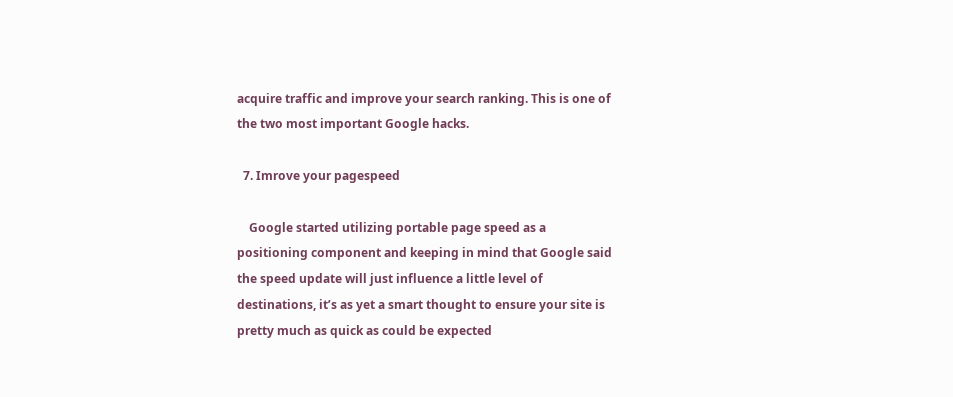acquire traffic and improve your search ranking. This is one of the two most important Google hacks.

  7. Imrove your pagespeed

    Google started utilizing portable page speed as a positioning component and keeping in mind that Google said the speed update will just influence a little level of destinations, it’s as yet a smart thought to ensure your site is pretty much as quick as could be expected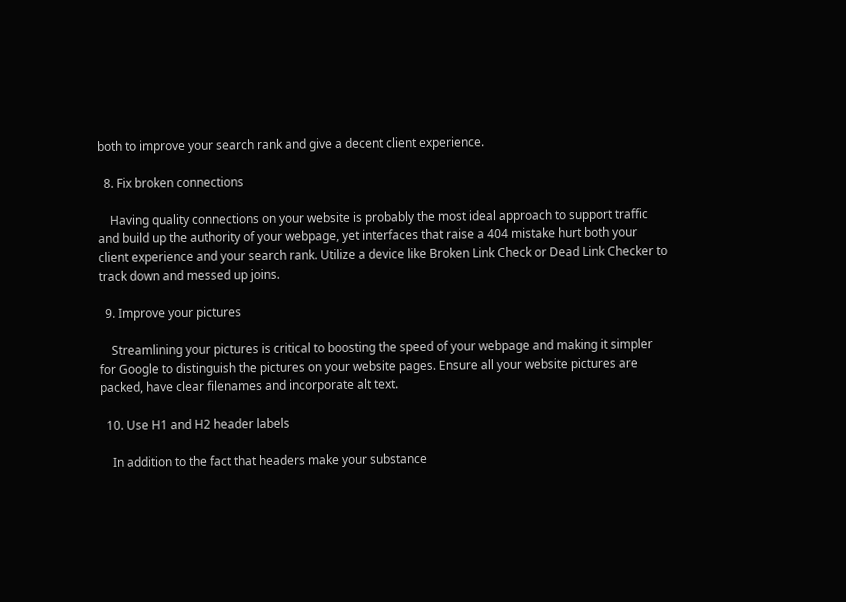both to improve your search rank and give a decent client experience.

  8. Fix broken connections

    Having quality connections on your website is probably the most ideal approach to support traffic and build up the authority of your webpage, yet interfaces that raise a 404 mistake hurt both your client experience and your search rank. Utilize a device like Broken Link Check or Dead Link Checker to track down and messed up joins.

  9. Improve your pictures

    Streamlining your pictures is critical to boosting the speed of your webpage and making it simpler for Google to distinguish the pictures on your website pages. Ensure all your website pictures are packed, have clear filenames and incorporate alt text.

  10. Use H1 and H2 header labels

    In addition to the fact that headers make your substance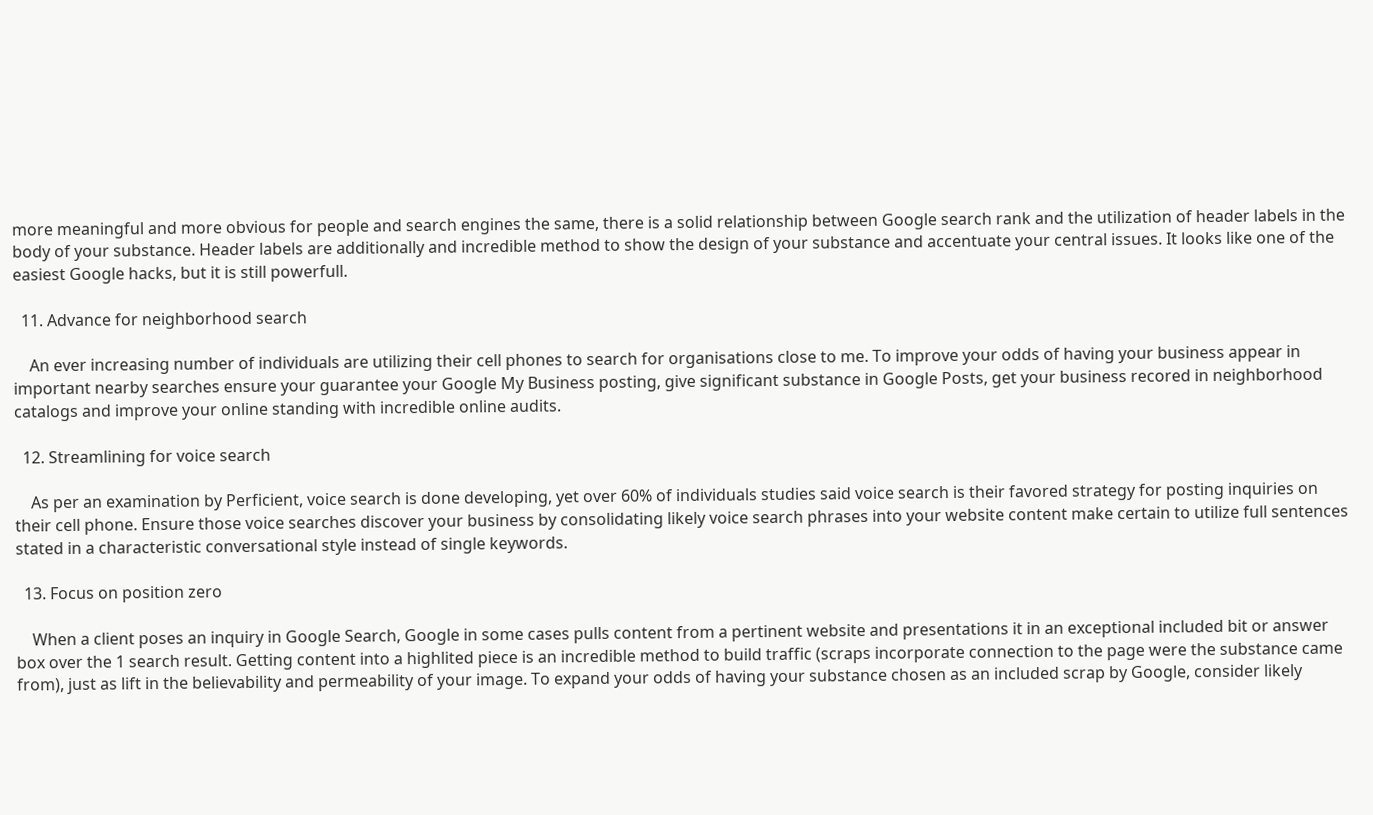more meaningful and more obvious for people and search engines the same, there is a solid relationship between Google search rank and the utilization of header labels in the body of your substance. Header labels are additionally and incredible method to show the design of your substance and accentuate your central issues. It looks like one of the easiest Google hacks, but it is still powerfull.

  11. Advance for neighborhood search

    An ever increasing number of individuals are utilizing their cell phones to search for organisations close to me. To improve your odds of having your business appear in important nearby searches ensure your guarantee your Google My Business posting, give significant substance in Google Posts, get your business recored in neighborhood catalogs and improve your online standing with incredible online audits.

  12. Streamlining for voice search

    As per an examination by Perficient, voice search is done developing, yet over 60% of individuals studies said voice search is their favored strategy for posting inquiries on their cell phone. Ensure those voice searches discover your business by consolidating likely voice search phrases into your website content make certain to utilize full sentences stated in a characteristic conversational style instead of single keywords.

  13. Focus on position zero

    When a client poses an inquiry in Google Search, Google in some cases pulls content from a pertinent website and presentations it in an exceptional included bit or answer box over the 1 search result. Getting content into a highlited piece is an incredible method to build traffic (scraps incorporate connection to the page were the substance came from), just as lift in the believability and permeability of your image. To expand your odds of having your substance chosen as an included scrap by Google, consider likely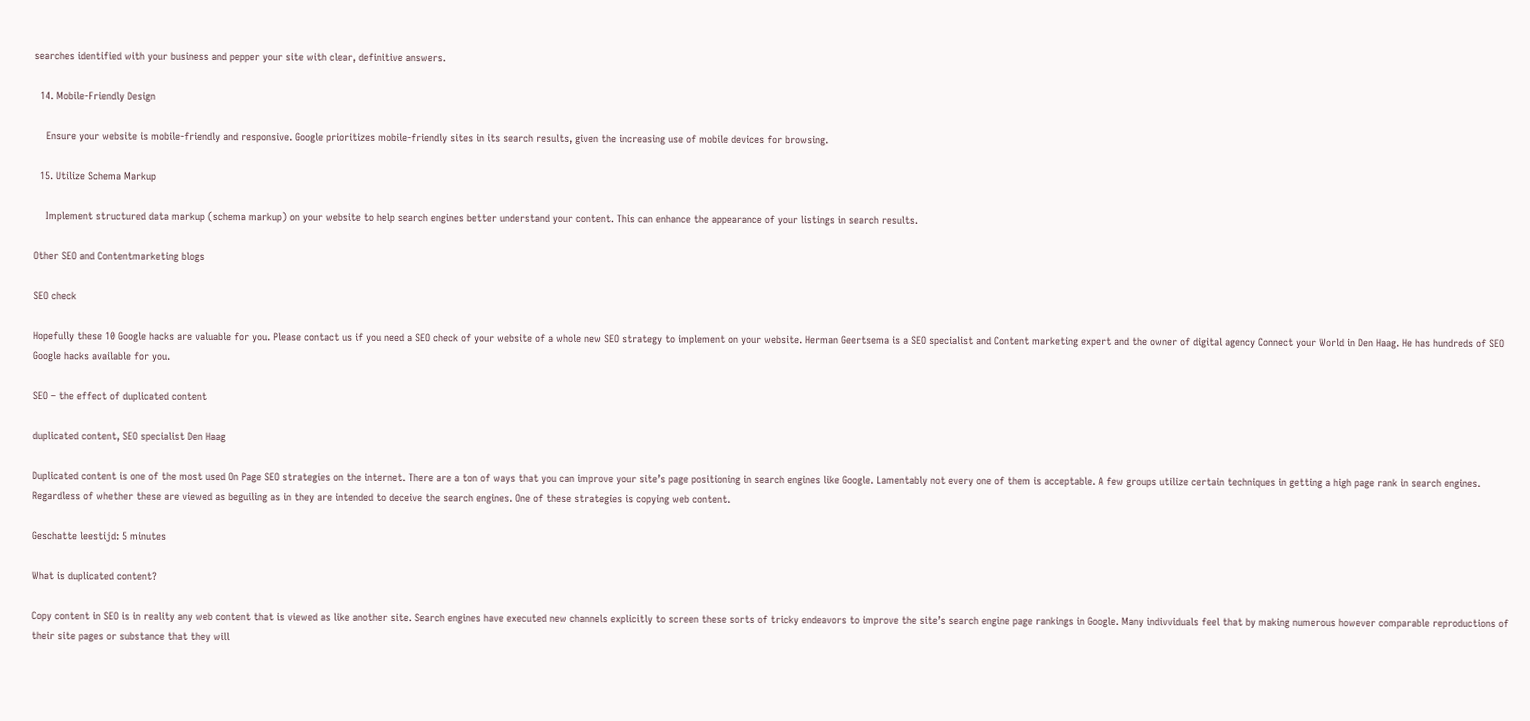searches identified with your business and pepper your site with clear, definitive answers.

  14. Mobile-Friendly Design

    Ensure your website is mobile-friendly and responsive. Google prioritizes mobile-friendly sites in its search results, given the increasing use of mobile devices for browsing.

  15. Utilize Schema Markup

    Implement structured data markup (schema markup) on your website to help search engines better understand your content. This can enhance the appearance of your listings in search results.

Other SEO and Contentmarketing blogs

SEO check

Hopefully these 10 Google hacks are valuable for you. Please contact us if you need a SEO check of your website of a whole new SEO strategy to implement on your website. Herman Geertsema is a SEO specialist and Content marketing expert and the owner of digital agency Connect your World in Den Haag. He has hundreds of SEO Google hacks available for you.

SEO – the effect of duplicated content

duplicated content, SEO specialist Den Haag

Duplicated content is one of the most used On Page SEO strategies on the internet. There are a ton of ways that you can improve your site’s page positioning in search engines like Google. Lamentably not every one of them is acceptable. A few groups utilize certain techniques in getting a high page rank in search engines. Regardless of whether these are viewed as beguiling as in they are intended to deceive the search engines. One of these strategies is copying web content.

Geschatte leestijd: 5 minutes

What is duplicated content?

Copy content in SEO is in reality any web content that is viewed as like another site. Search engines have executed new channels explicitly to screen these sorts of tricky endeavors to improve the site’s search engine page rankings in Google. Many indivviduals feel that by making numerous however comparable reproductions of their site pages or substance that they will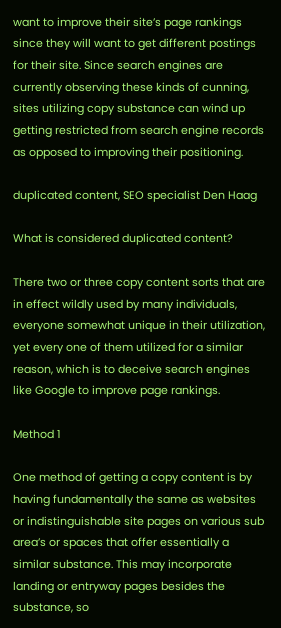want to improve their site’s page rankings since they will want to get different postings for their site. Since search engines are currently observing these kinds of cunning, sites utilizing copy substance can wind up getting restricted from search engine records as opposed to improving their positioning.

duplicated content, SEO specialist Den Haag

What is considered duplicated content?

There two or three copy content sorts that are in effect wildly used by many individuals, everyone somewhat unique in their utilization, yet every one of them utilized for a similar reason, which is to deceive search engines like Google to improve page rankings.

Method 1

One method of getting a copy content is by having fundamentally the same as websites or indistinguishable site pages on various sub area’s or spaces that offer essentially a similar substance. This may incorporate landing or entryway pages besides the substance, so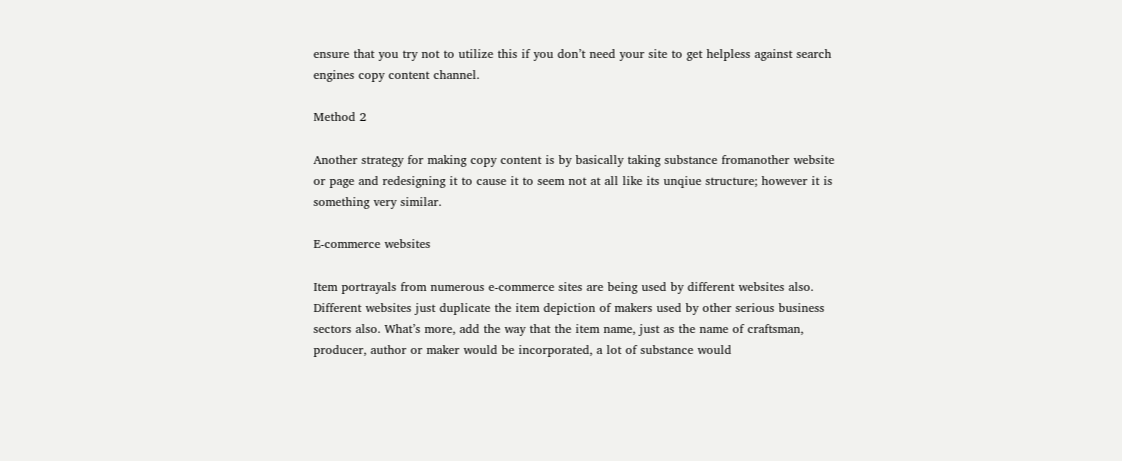ensure that you try not to utilize this if you don’t need your site to get helpless against search engines copy content channel.

Method 2

Another strategy for making copy content is by basically taking substance fromanother website or page and redesigning it to cause it to seem not at all like its unqiue structure; however it is something very similar.

E-commerce websites

Item portrayals from numerous e-commerce sites are being used by different websites also. Different websites just duplicate the item depiction of makers used by other serious business sectors also. What’s more, add the way that the item name, just as the name of craftsman, producer, author or maker would be incorporated, a lot of substance would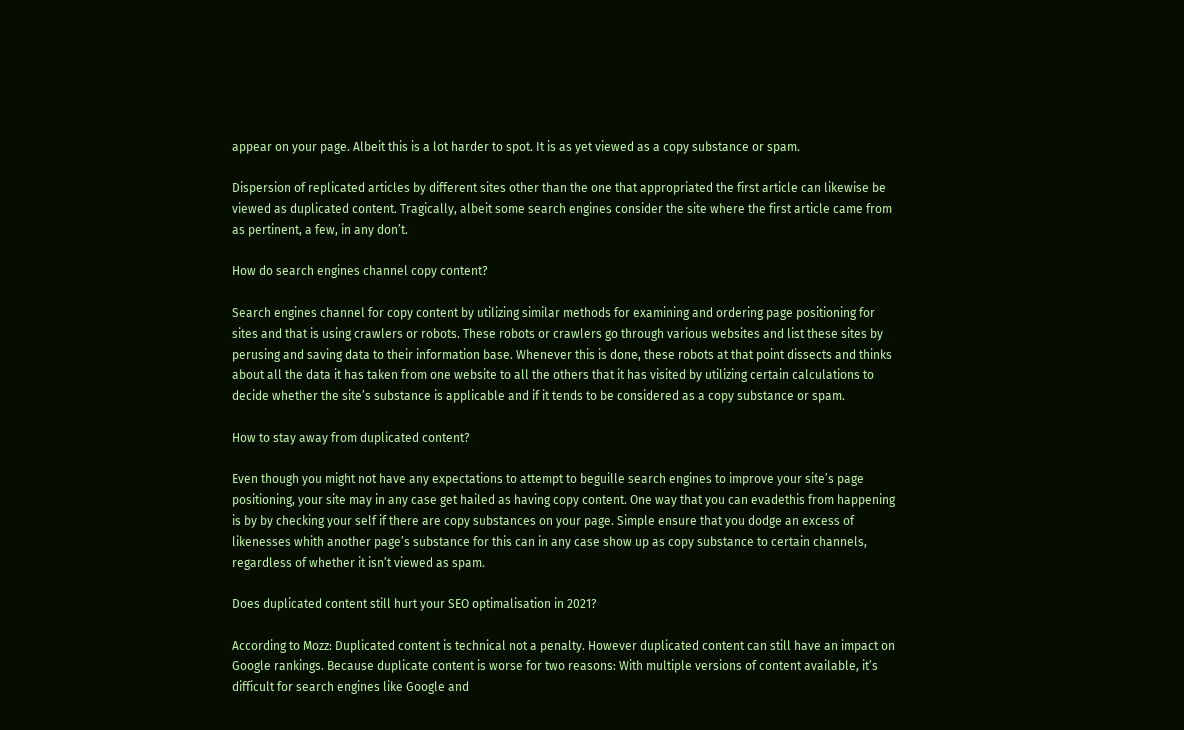appear on your page. Albeit this is a lot harder to spot. It is as yet viewed as a copy substance or spam.

Dispersion of replicated articles by different sites other than the one that appropriated the first article can likewise be viewed as duplicated content. Tragically, albeit some search engines consider the site where the first article came from as pertinent, a few, in any don’t.

How do search engines channel copy content?

Search engines channel for copy content by utilizing similar methods for examining and ordering page positioning for sites and that is using crawlers or robots. These robots or crawlers go through various websites and list these sites by perusing and saving data to their information base. Whenever this is done, these robots at that point dissects and thinks about all the data it has taken from one website to all the others that it has visited by utilizing certain calculations to decide whether the site’s substance is applicable and if it tends to be considered as a copy substance or spam.

How to stay away from duplicated content?

Even though you might not have any expectations to attempt to beguille search engines to improve your site’s page positioning, your site may in any case get hailed as having copy content. One way that you can evadethis from happening is by by checking your self if there are copy substances on your page. Simple ensure that you dodge an excess of likenesses whith another page’s substance for this can in any case show up as copy substance to certain channels, regardless of whether it isn’t viewed as spam.

Does duplicated content still hurt your SEO optimalisation in 2021?

According to Mozz: Duplicated content is technical not a penalty. However duplicated content can still have an impact on Google rankings. Because duplicate content is worse for two reasons: With multiple versions of content available, it’s difficult for search engines like Google and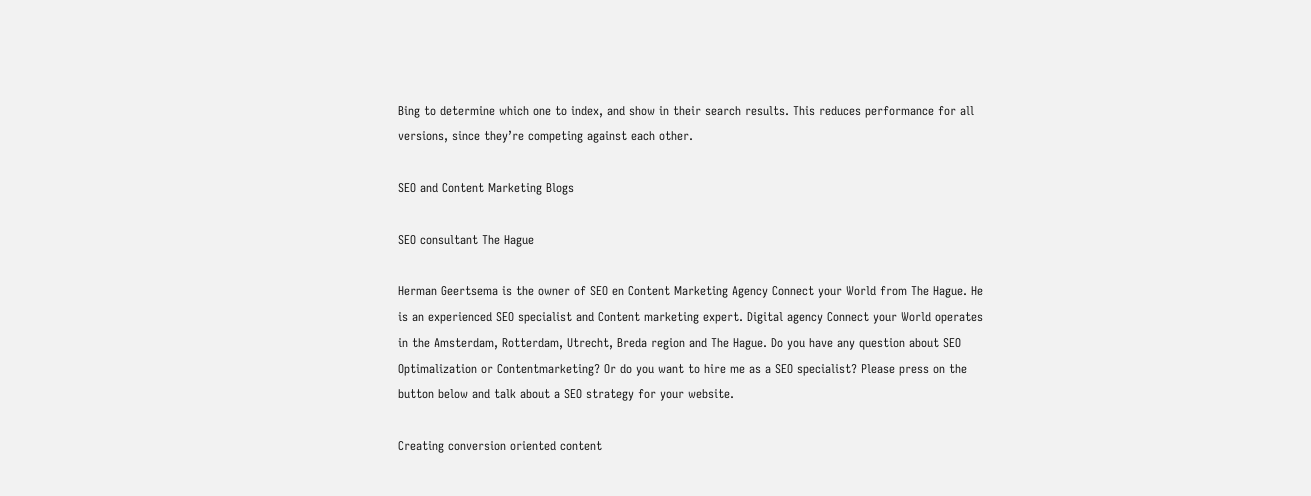Bing to determine which one to index, and show in their search results. This reduces performance for all versions, since they’re competing against each other.

SEO and Content Marketing Blogs

SEO consultant The Hague

Herman Geertsema is the owner of SEO en Content Marketing Agency Connect your World from The Hague. He is an experienced SEO specialist and Content marketing expert. Digital agency Connect your World operates in the Amsterdam, Rotterdam, Utrecht, Breda region and The Hague. Do you have any question about SEO Optimalization or Contentmarketing? Or do you want to hire me as a SEO specialist? Please press on the button below and talk about a SEO strategy for your website.

Creating conversion oriented content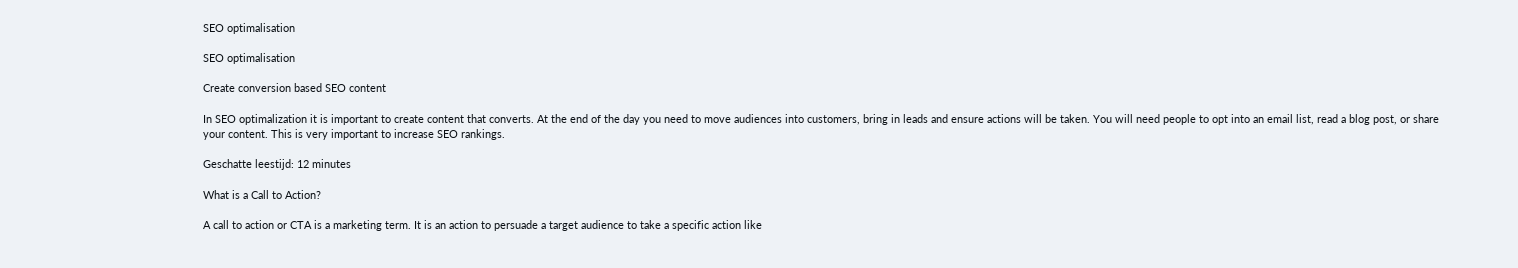SEO optimalisation

SEO optimalisation

Create conversion based SEO content

In SEO optimalization it is important to create content that converts. At the end of the day you need to move audiences into customers, bring in leads and ensure actions will be taken. You will need people to opt into an email list, read a blog post, or share your content. This is very important to increase SEO rankings.

Geschatte leestijd: 12 minutes

What is a Call to Action?

A call to action or CTA is a marketing term. It is an action to persuade a target audience to take a specific action like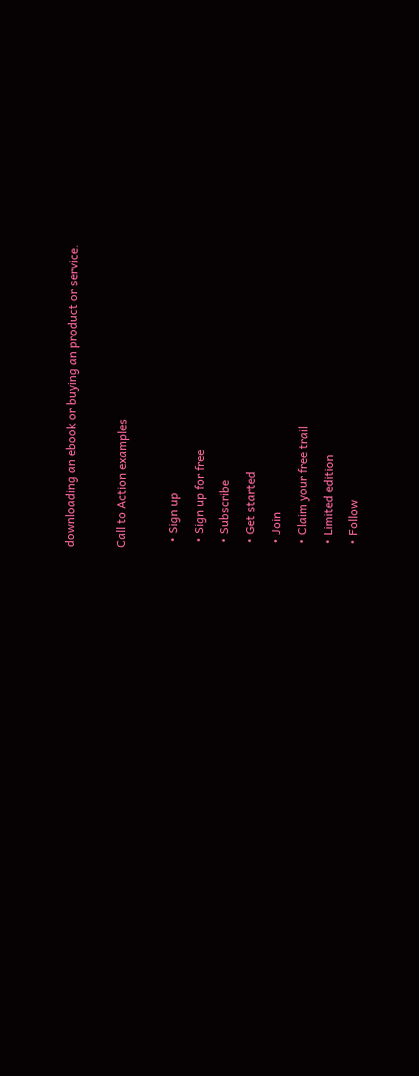downloading an ebook or buying an product or service.

Call to Action examples

  • Sign up
  • Sign up for free
  • Subscribe
  • Get started
  • Join
  • Claim your free trail
  • Limited edition
  • Follow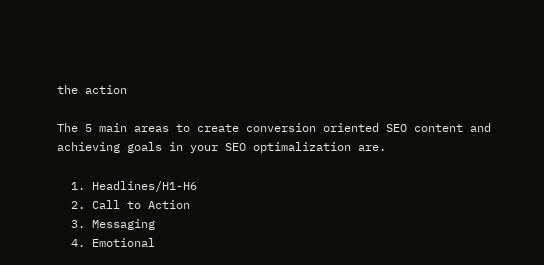the action

The 5 main areas to create conversion oriented SEO content and achieving goals in your SEO optimalization are.

  1. Headlines/H1-H6
  2. Call to Action
  3. Messaging
  4. Emotional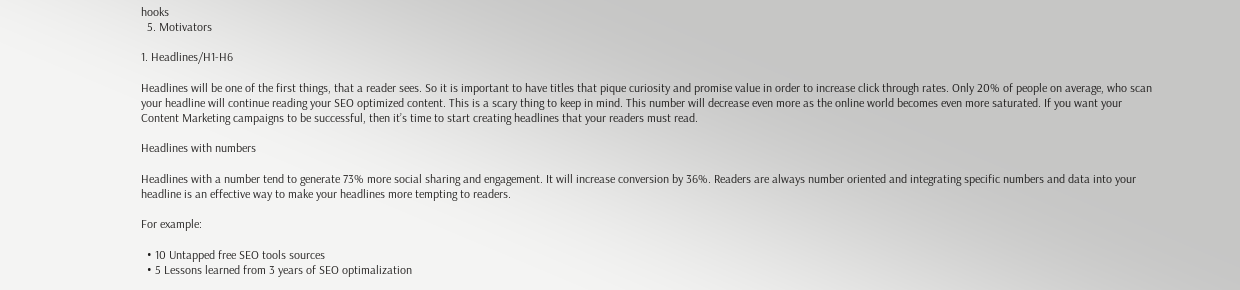hooks
  5. Motivators

1. Headlines/H1-H6

Headlines will be one of the first things, that a reader sees. So it is important to have titles that pique curiosity and promise value in order to increase click through rates. Only 20% of people on average, who scan your headline will continue reading your SEO optimized content. This is a scary thing to keep in mind. This number will decrease even more as the online world becomes even more saturated. If you want your Content Marketing campaigns to be successful, then it’s time to start creating headlines that your readers must read.

Headlines with numbers

Headlines with a number tend to generate 73% more social sharing and engagement. It will increase conversion by 36%. Readers are always number oriented and integrating specific numbers and data into your headline is an effective way to make your headlines more tempting to readers.

For example:

  • 10 Untapped free SEO tools sources
  • 5 Lessons learned from 3 years of SEO optimalization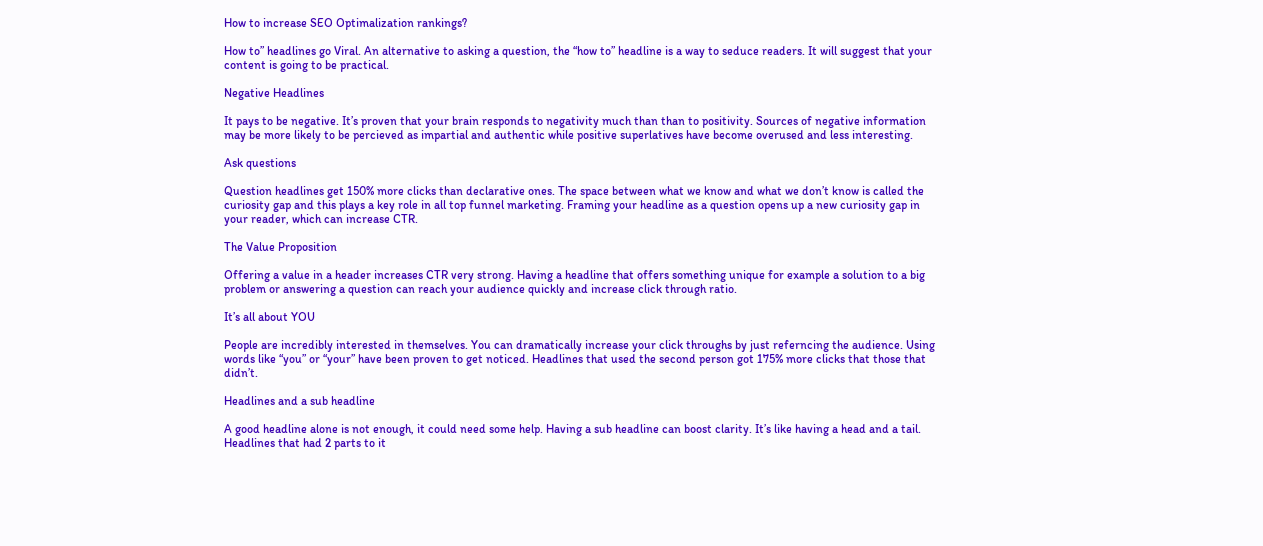How to increase SEO Optimalization rankings?

How to” headlines go Viral. An alternative to asking a question, the “how to” headline is a way to seduce readers. It will suggest that your content is going to be practical.

Negative Headlines

It pays to be negative. It’s proven that your brain responds to negativity much than than to positivity. Sources of negative information may be more likely to be percieved as impartial and authentic while positive superlatives have become overused and less interesting.

Ask questions

Question headlines get 150% more clicks than declarative ones. The space between what we know and what we don’t know is called the curiosity gap and this plays a key role in all top funnel marketing. Framing your headline as a question opens up a new curiosity gap in your reader, which can increase CTR.

The Value Proposition

Offering a value in a header increases CTR very strong. Having a headline that offers something unique for example a solution to a big problem or answering a question can reach your audience quickly and increase click through ratio.

It’s all about YOU

People are incredibly interested in themselves. You can dramatically increase your click throughs by just referncing the audience. Using words like “you” or “your” have been proven to get noticed. Headlines that used the second person got 175% more clicks that those that didn’t.

Headlines and a sub headline

A good headline alone is not enough, it could need some help. Having a sub headline can boost clarity. It’s like having a head and a tail. Headlines that had 2 parts to it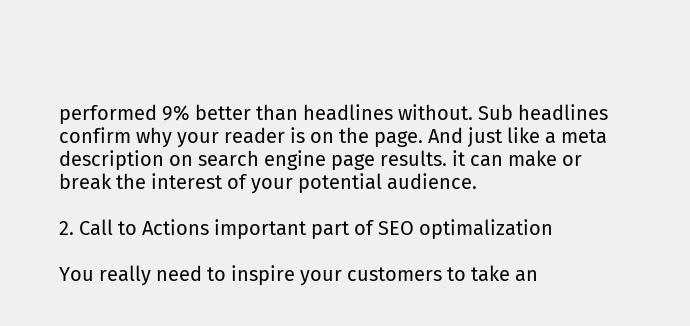performed 9% better than headlines without. Sub headlines confirm why your reader is on the page. And just like a meta description on search engine page results. it can make or break the interest of your potential audience.

2. Call to Actions important part of SEO optimalization

You really need to inspire your customers to take an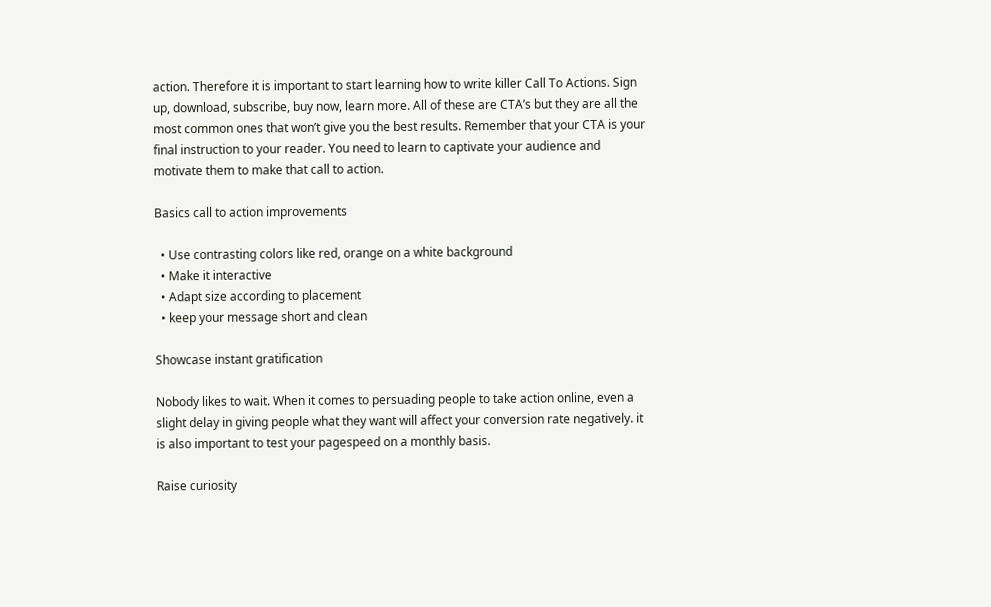action. Therefore it is important to start learning how to write killer Call To Actions. Sign up, download, subscribe, buy now, learn more. All of these are CTA’s but they are all the most common ones that won’t give you the best results. Remember that your CTA is your final instruction to your reader. You need to learn to captivate your audience and motivate them to make that call to action.

Basics call to action improvements

  • Use contrasting colors like red, orange on a white background
  • Make it interactive
  • Adapt size according to placement
  • keep your message short and clean

Showcase instant gratification

Nobody likes to wait. When it comes to persuading people to take action online, even a slight delay in giving people what they want will affect your conversion rate negatively. it is also important to test your pagespeed on a monthly basis.

Raise curiosity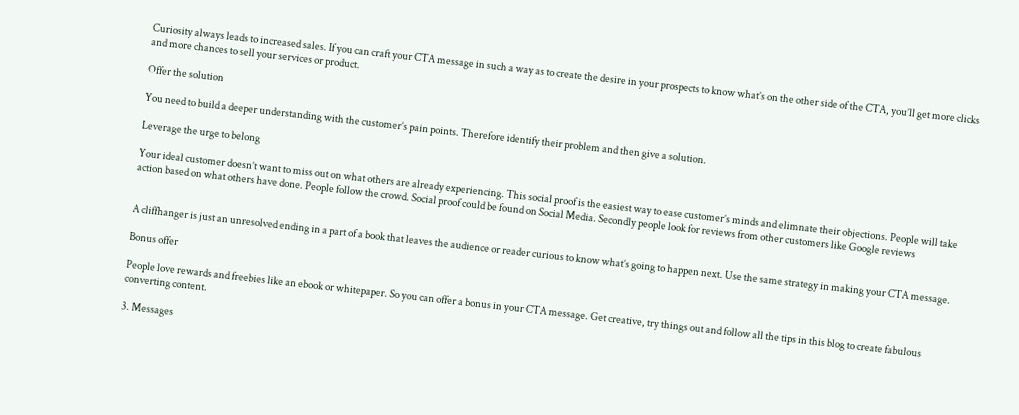Curiosity always leads to increased sales. If you can craft your CTA message in such a way as to create the desire in your prospects to know what’s on the other side of the CTA, you’ll get more clicks and more chances to sell your services or product.

Offer the solution

You need to build a deeper understanding with the customer’s pain points. Therefore identify their problem and then give a solution.

Leverage the urge to belong

Your ideal customer doesn’t want to miss out on what others are already experiencing. This social proof is the easiest way to ease customer’s minds and elimnate their objections. People will take action based on what others have done. People follow the crowd. Social proof could be found on Social Media. Secondly people look for reviews from other customers like Google reviews


A cliffhanger is just an unresolved ending in a part of a book that leaves the audience or reader curious to know what’s going to happen next. Use the same strategy in making your CTA message.

Bonus offer

People love rewards and freebies like an ebook or whitepaper. So you can offer a bonus in your CTA message. Get creative, try things out and follow all the tips in this blog to create fabulous converting content.

3. Messages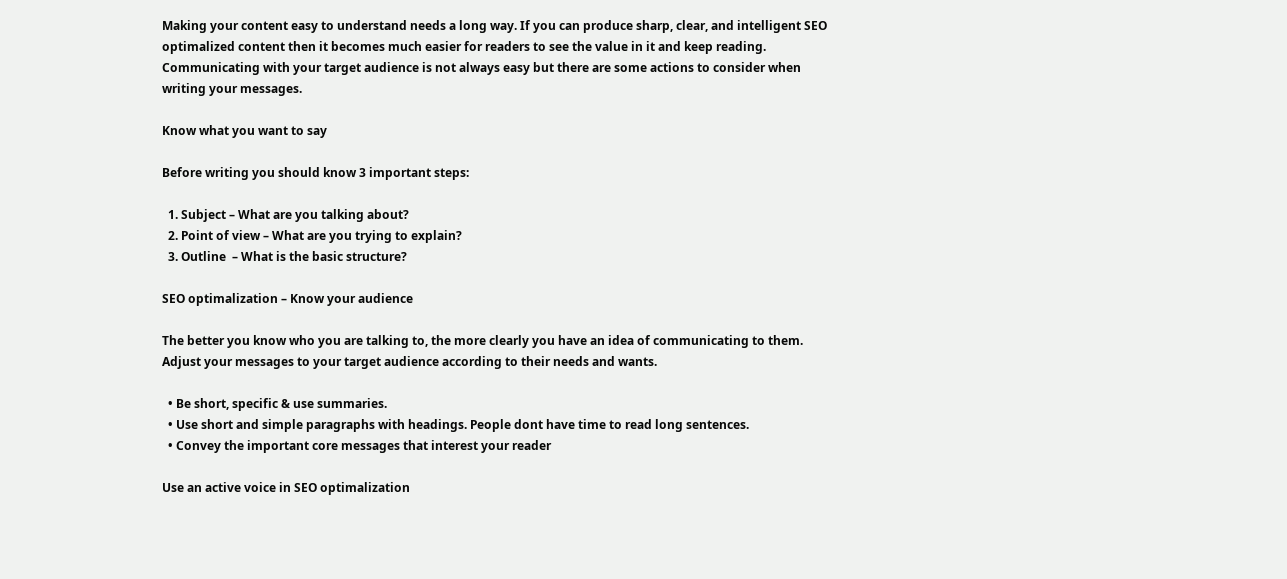Making your content easy to understand needs a long way. If you can produce sharp, clear, and intelligent SEO optimalized content then it becomes much easier for readers to see the value in it and keep reading. Communicating with your target audience is not always easy but there are some actions to consider when writing your messages.

Know what you want to say

Before writing you should know 3 important steps:

  1. Subject – What are you talking about?
  2. Point of view – What are you trying to explain?
  3. Outline  – What is the basic structure?

SEO optimalization – Know your audience

The better you know who you are talking to, the more clearly you have an idea of communicating to them. Adjust your messages to your target audience according to their needs and wants.

  • Be short, specific & use summaries.
  • Use short and simple paragraphs with headings. People dont have time to read long sentences.
  • Convey the important core messages that interest your reader

Use an active voice in SEO optimalization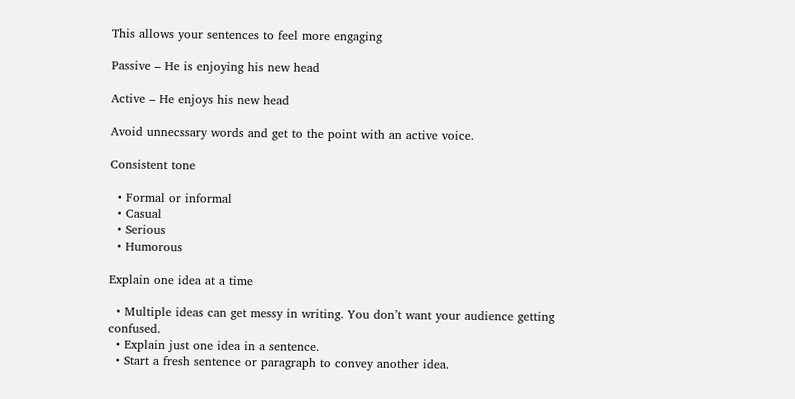This allows your sentences to feel more engaging

Passive – He is enjoying his new head

Active – He enjoys his new head

Avoid unnecssary words and get to the point with an active voice.

Consistent tone

  • Formal or informal
  • Casual
  • Serious
  • Humorous

Explain one idea at a time

  • Multiple ideas can get messy in writing. You don’t want your audience getting confused.
  • Explain just one idea in a sentence.
  • Start a fresh sentence or paragraph to convey another idea.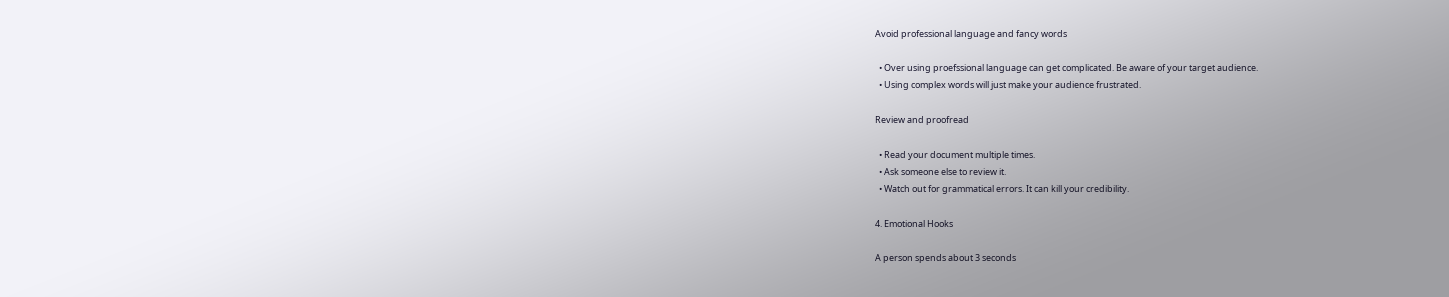Avoid professional language and fancy words

  • Over using proefssional language can get complicated. Be aware of your target audience.
  • Using complex words will just make your audience frustrated.

Review and proofread

  • Read your document multiple times.
  • Ask someone else to review it.
  • Watch out for grammatical errors. It can kill your credibility.

4. Emotional Hooks

A person spends about 3 seconds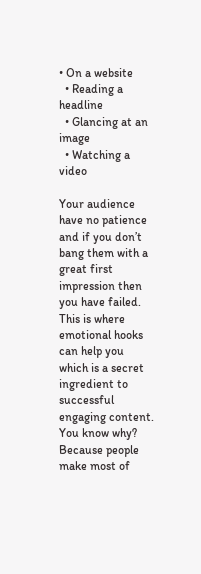• On a website
  • Reading a headline
  • Glancing at an image
  • Watching a video

Your audience have no patience and if you don’t bang them with a great first impression then you have failed. This is where emotional hooks can help you which is a secret ingredient to successful engaging content. You know why? Because people make most of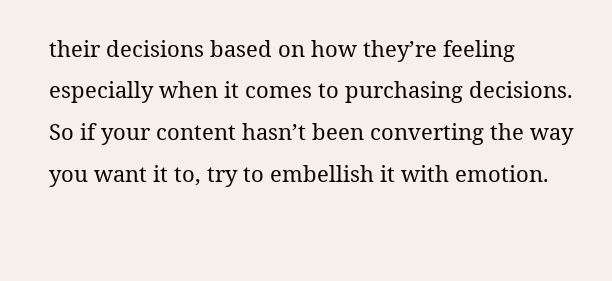their decisions based on how they’re feeling especially when it comes to purchasing decisions. So if your content hasn’t been converting the way you want it to, try to embellish it with emotion.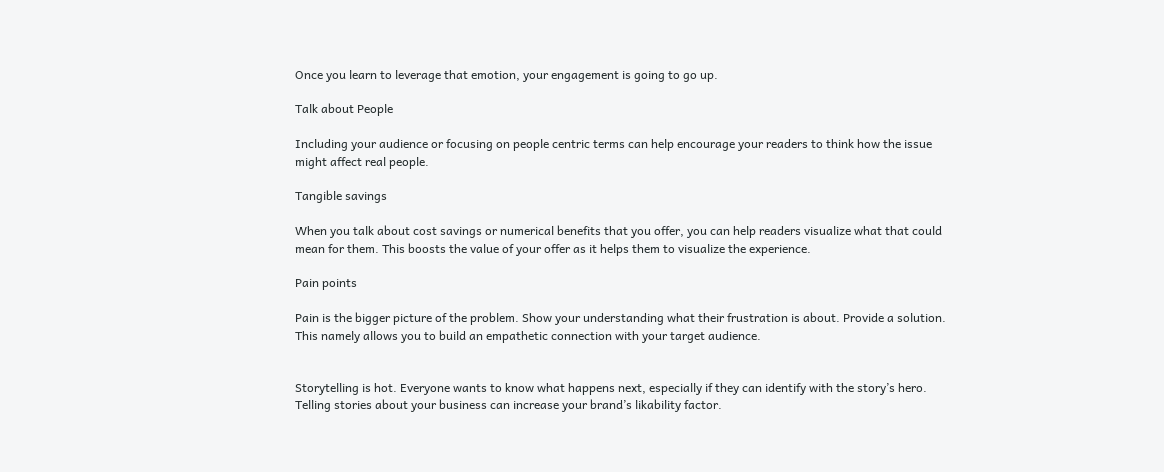Once you learn to leverage that emotion, your engagement is going to go up.

Talk about People

Including your audience or focusing on people centric terms can help encourage your readers to think how the issue might affect real people.

Tangible savings

When you talk about cost savings or numerical benefits that you offer, you can help readers visualize what that could mean for them. This boosts the value of your offer as it helps them to visualize the experience.

Pain points

Pain is the bigger picture of the problem. Show your understanding what their frustration is about. Provide a solution. This namely allows you to build an empathetic connection with your target audience.


Storytelling is hot. Everyone wants to know what happens next, especially if they can identify with the story’s hero. Telling stories about your business can increase your brand’s likability factor.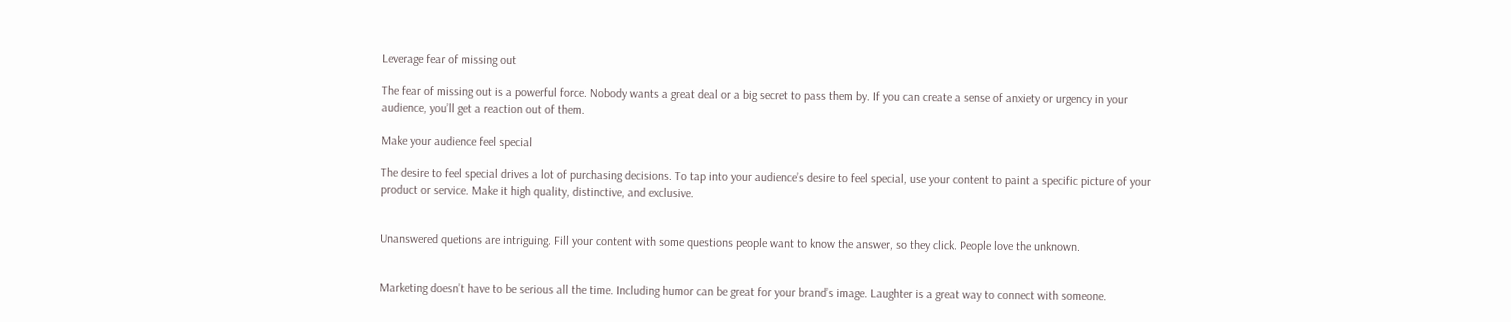Leverage fear of missing out

The fear of missing out is a powerful force. Nobody wants a great deal or a big secret to pass them by. If you can create a sense of anxiety or urgency in your audience, you’ll get a reaction out of them.

Make your audience feel special

The desire to feel special drives a lot of purchasing decisions. To tap into your audience’s desire to feel special, use your content to paint a specific picture of your product or service. Make it high quality, distinctive, and exclusive.


Unanswered quetions are intriguing. Fill your content with some questions people want to know the answer, so they click. People love the unknown.


Marketing doesn’t have to be serious all the time. Including humor can be great for your brand’s image. Laughter is a great way to connect with someone.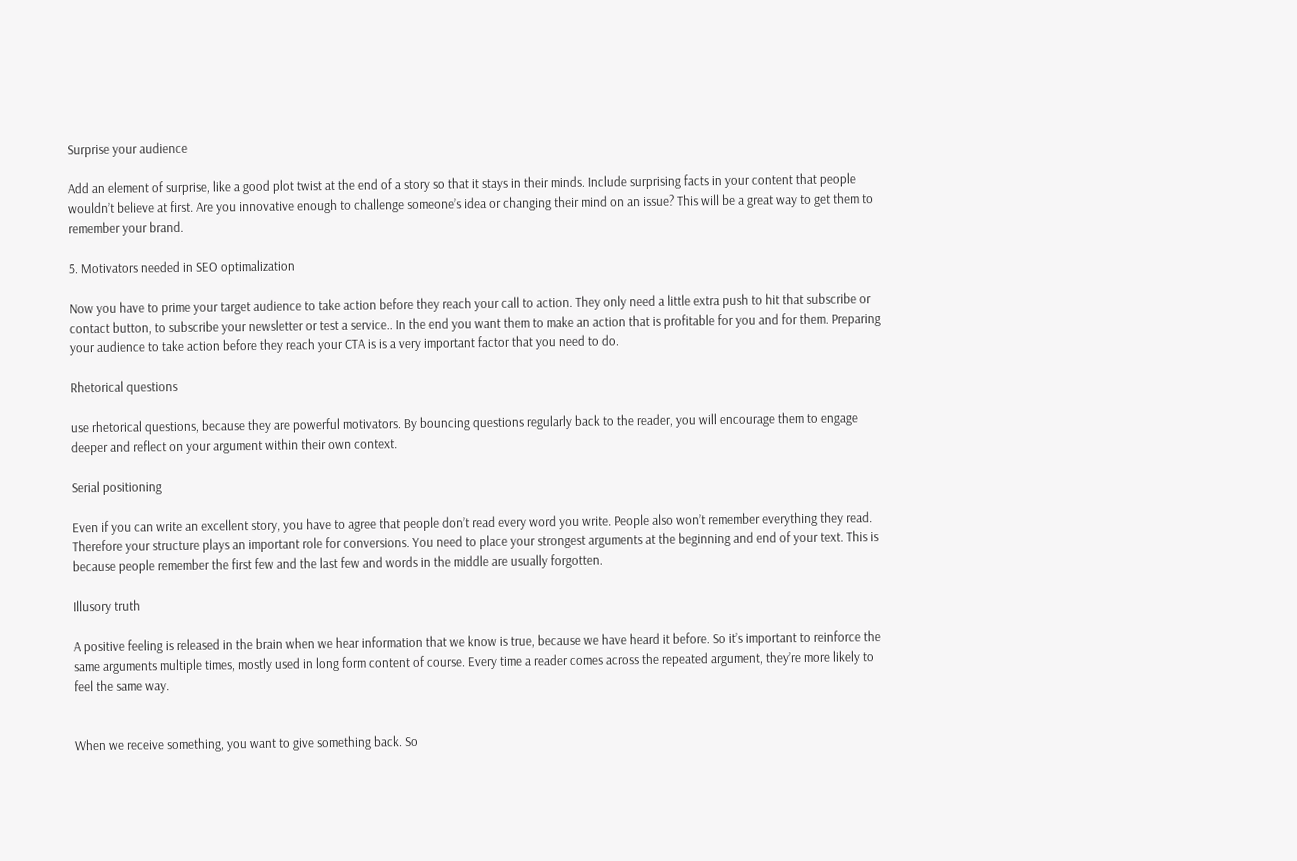Surprise your audience

Add an element of surprise, like a good plot twist at the end of a story so that it stays in their minds. Include surprising facts in your content that people wouldn’t believe at first. Are you innovative enough to challenge someone’s idea or changing their mind on an issue? This will be a great way to get them to remember your brand.

5. Motivators needed in SEO optimalization

Now you have to prime your target audience to take action before they reach your call to action. They only need a little extra push to hit that subscribe or contact button, to subscribe your newsletter or test a service.. In the end you want them to make an action that is profitable for you and for them. Preparing your audience to take action before they reach your CTA is is a very important factor that you need to do.

Rhetorical questions

use rhetorical questions, because they are powerful motivators. By bouncing questions regularly back to the reader, you will encourage them to engage deeper and reflect on your argument within their own context.

Serial positioning

Even if you can write an excellent story, you have to agree that people don’t read every word you write. People also won’t remember everything they read. Therefore your structure plays an important role for conversions. You need to place your strongest arguments at the beginning and end of your text. This is because people remember the first few and the last few and words in the middle are usually forgotten.

Illusory truth

A positive feeling is released in the brain when we hear information that we know is true, because we have heard it before. So it’s important to reinforce the same arguments multiple times, mostly used in long form content of course. Every time a reader comes across the repeated argument, they’re more likely to feel the same way.


When we receive something, you want to give something back. So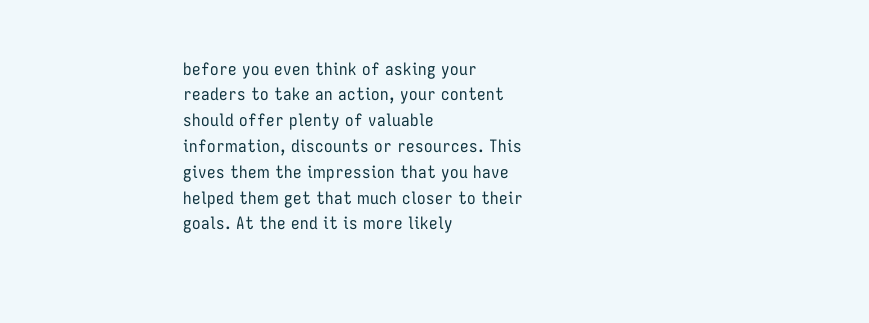before you even think of asking your readers to take an action, your content should offer plenty of valuable information, discounts or resources. This gives them the impression that you have helped them get that much closer to their goals. At the end it is more likely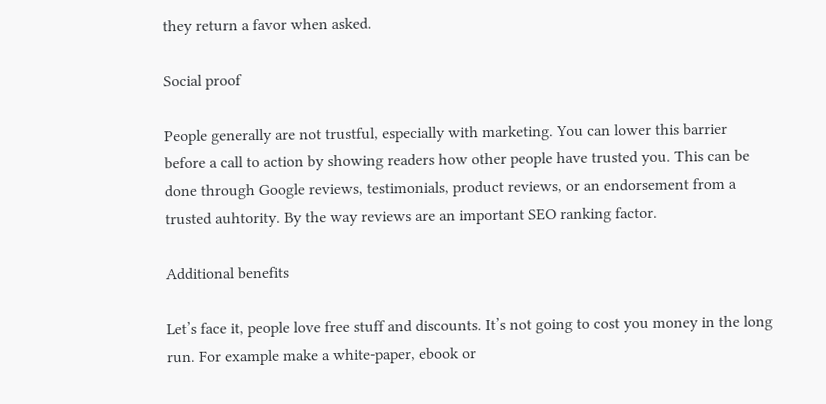they return a favor when asked.

Social proof

People generally are not trustful, especially with marketing. You can lower this barrier before a call to action by showing readers how other people have trusted you. This can be done through Google reviews, testimonials, product reviews, or an endorsement from a trusted auhtority. By the way reviews are an important SEO ranking factor.

Additional benefits

Let’s face it, people love free stuff and discounts. It’s not going to cost you money in the long run. For example make a white-paper, ebook or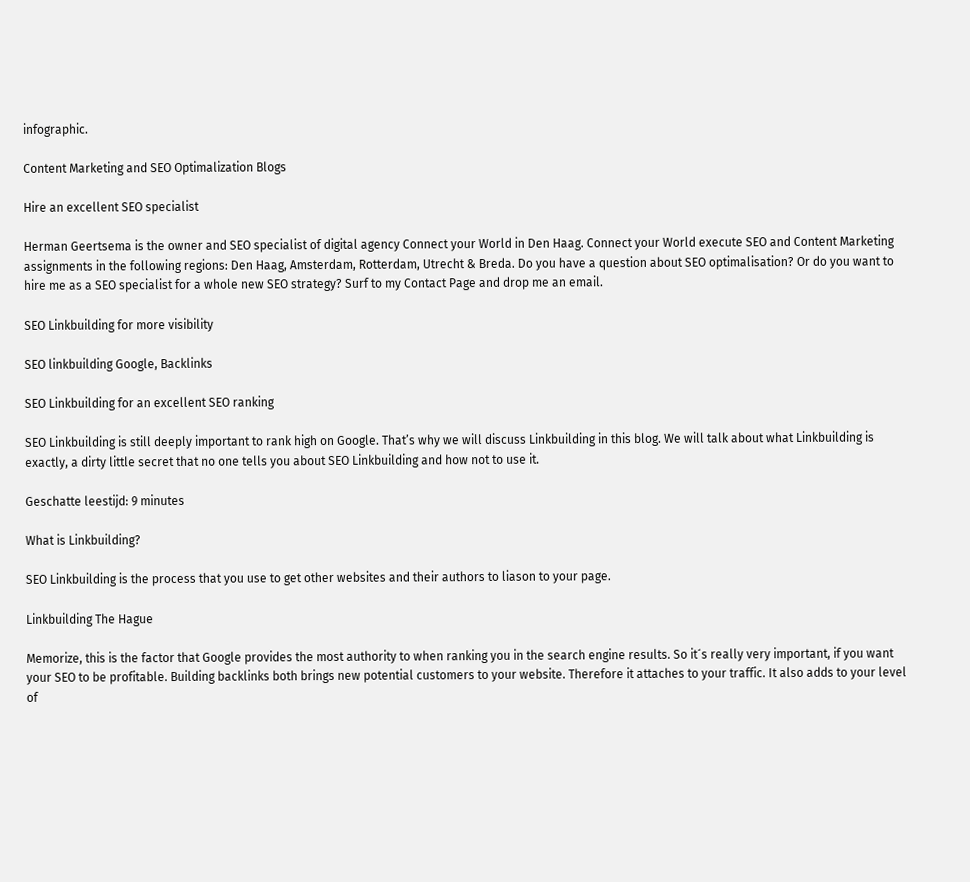infographic.

Content Marketing and SEO Optimalization Blogs

Hire an excellent SEO specialist

Herman Geertsema is the owner and SEO specialist of digital agency Connect your World in Den Haag. Connect your World execute SEO and Content Marketing assignments in the following regions: Den Haag, Amsterdam, Rotterdam, Utrecht & Breda. Do you have a question about SEO optimalisation? Or do you want to hire me as a SEO specialist for a whole new SEO strategy? Surf to my Contact Page and drop me an email.

SEO Linkbuilding for more visibility

SEO linkbuilding Google, Backlinks

SEO Linkbuilding for an excellent SEO ranking

SEO Linkbuilding is still deeply important to rank high on Google. That’s why we will discuss Linkbuilding in this blog. We will talk about what Linkbuilding is exactly, a dirty little secret that no one tells you about SEO Linkbuilding and how not to use it.

Geschatte leestijd: 9 minutes

What is Linkbuilding?

SEO Linkbuilding is the process that you use to get other websites and their authors to liason to your page.

Linkbuilding The Hague

Memorize, this is the factor that Google provides the most authority to when ranking you in the search engine results. So it´s really very important, if you want your SEO to be profitable. Building backlinks both brings new potential customers to your website. Therefore it attaches to your traffic. It also adds to your level of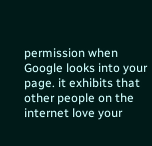permission when Google looks into your page. it exhibits that other people on the internet love your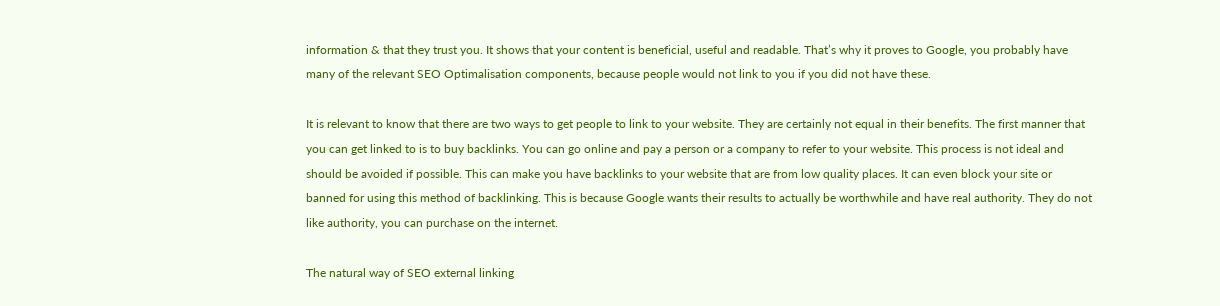information & that they trust you. It shows that your content is beneficial, useful and readable. That’s why it proves to Google, you probably have many of the relevant SEO Optimalisation components, because people would not link to you if you did not have these.

It is relevant to know that there are two ways to get people to link to your website. They are certainly not equal in their benefits. The first manner that you can get linked to is to buy backlinks. You can go online and pay a person or a company to refer to your website. This process is not ideal and should be avoided if possible. This can make you have backlinks to your website that are from low quality places. It can even block your site or banned for using this method of backlinking. This is because Google wants their results to actually be worthwhile and have real authority. They do not like authority, you can purchase on the internet.

The natural way of SEO external linking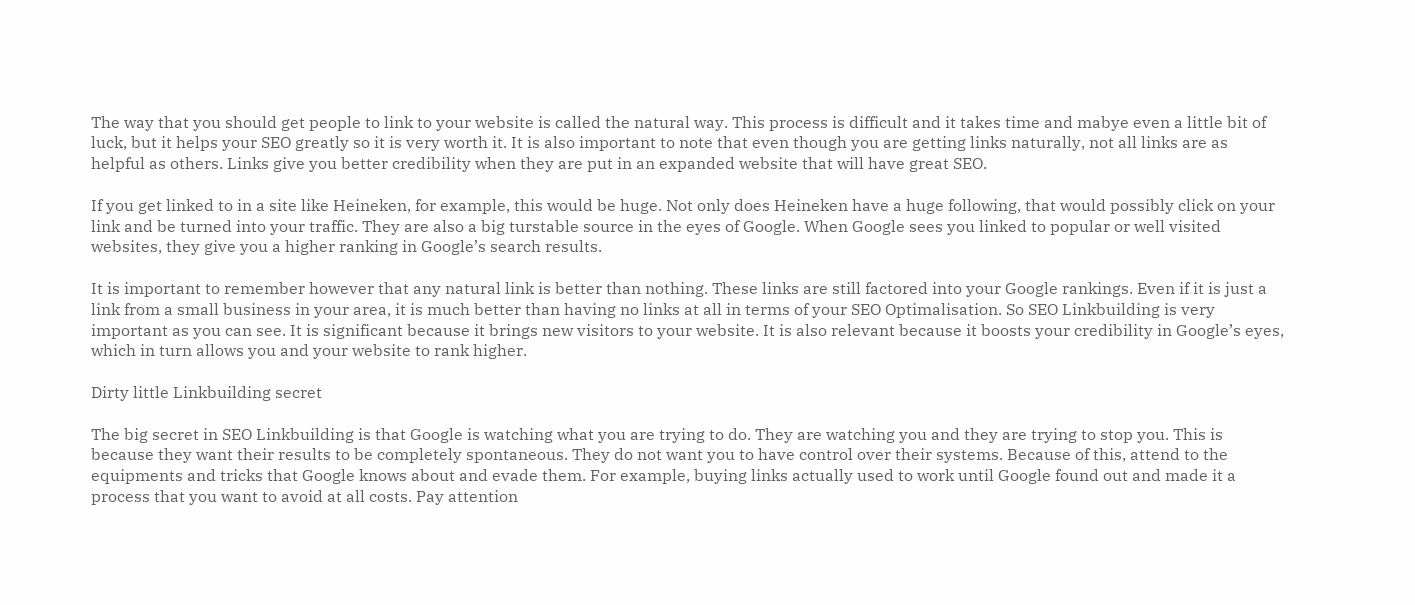The way that you should get people to link to your website is called the natural way. This process is difficult and it takes time and mabye even a little bit of luck, but it helps your SEO greatly so it is very worth it. It is also important to note that even though you are getting links naturally, not all links are as helpful as others. Links give you better credibility when they are put in an expanded website that will have great SEO.

If you get linked to in a site like Heineken, for example, this would be huge. Not only does Heineken have a huge following, that would possibly click on your link and be turned into your traffic. They are also a big turstable source in the eyes of Google. When Google sees you linked to popular or well visited websites, they give you a higher ranking in Google’s search results.

It is important to remember however that any natural link is better than nothing. These links are still factored into your Google rankings. Even if it is just a link from a small business in your area, it is much better than having no links at all in terms of your SEO Optimalisation. So SEO Linkbuilding is very important as you can see. It is significant because it brings new visitors to your website. It is also relevant because it boosts your credibility in Google’s eyes, which in turn allows you and your website to rank higher.

Dirty little Linkbuilding secret

The big secret in SEO Linkbuilding is that Google is watching what you are trying to do. They are watching you and they are trying to stop you. This is because they want their results to be completely spontaneous. They do not want you to have control over their systems. Because of this, attend to the equipments and tricks that Google knows about and evade them. For example, buying links actually used to work until Google found out and made it a process that you want to avoid at all costs. Pay attention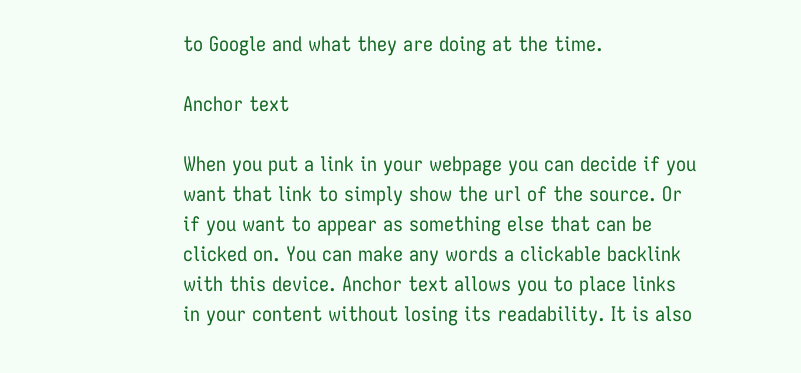to Google and what they are doing at the time.

Anchor text

When you put a link in your webpage you can decide if you want that link to simply show the url of the source. Or if you want to appear as something else that can be clicked on. You can make any words a clickable backlink with this device. Anchor text allows you to place links in your content without losing its readability. It is also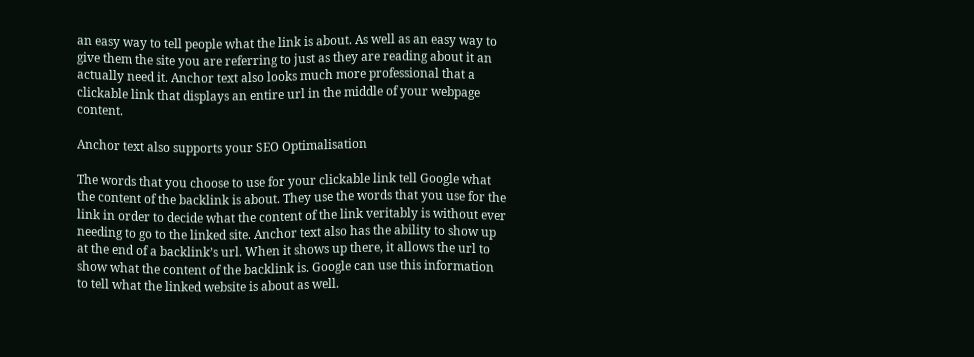an easy way to tell people what the link is about. As well as an easy way to give them the site you are referring to just as they are reading about it an actually need it. Anchor text also looks much more professional that a clickable link that displays an entire url in the middle of your webpage content.

Anchor text also supports your SEO Optimalisation

The words that you choose to use for your clickable link tell Google what the content of the backlink is about. They use the words that you use for the link in order to decide what the content of the link veritably is without ever needing to go to the linked site. Anchor text also has the ability to show up at the end of a backlink’s url. When it shows up there, it allows the url to show what the content of the backlink is. Google can use this information to tell what the linked website is about as well.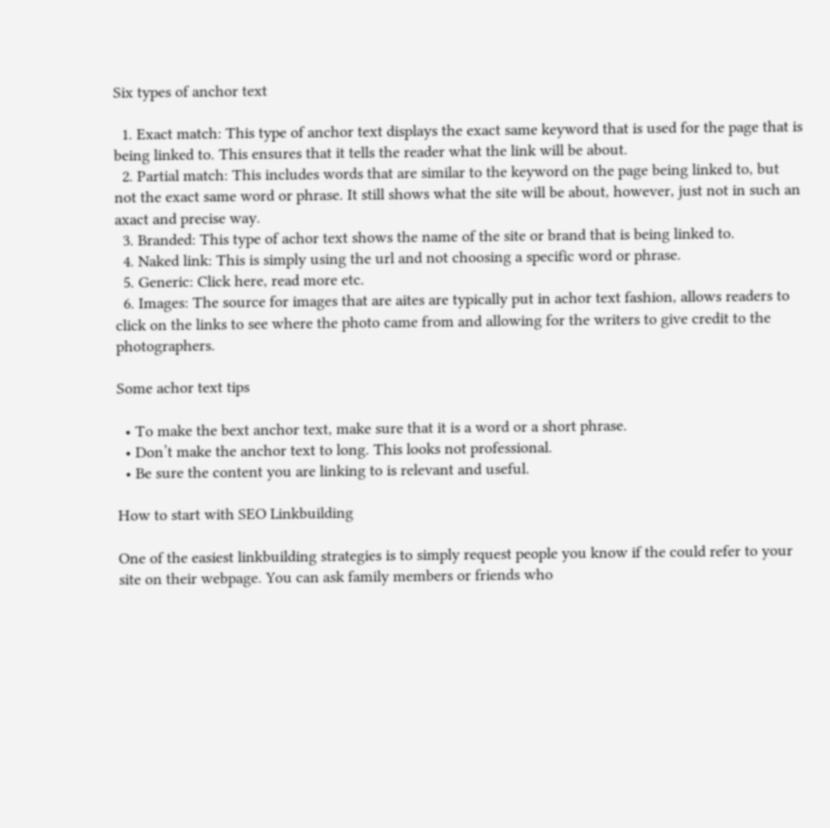Six types of anchor text

  1. Exact match: This type of anchor text displays the exact same keyword that is used for the page that is being linked to. This ensures that it tells the reader what the link will be about.
  2. Partial match: This includes words that are similar to the keyword on the page being linked to, but not the exact same word or phrase. It still shows what the site will be about, however, just not in such an axact and precise way.
  3. Branded: This type of achor text shows the name of the site or brand that is being linked to.
  4. Naked link: This is simply using the url and not choosing a specific word or phrase.
  5. Generic: Click here, read more etc.
  6. Images: The source for images that are aites are typically put in achor text fashion, allows readers to click on the links to see where the photo came from and allowing for the writers to give credit to the photographers.

Some achor text tips

  • To make the bext anchor text, make sure that it is a word or a short phrase.
  • Don’t make the anchor text to long. This looks not professional.
  • Be sure the content you are linking to is relevant and useful.

How to start with SEO Linkbuilding

One of the easiest linkbuilding strategies is to simply request people you know if the could refer to your site on their webpage. You can ask family members or friends who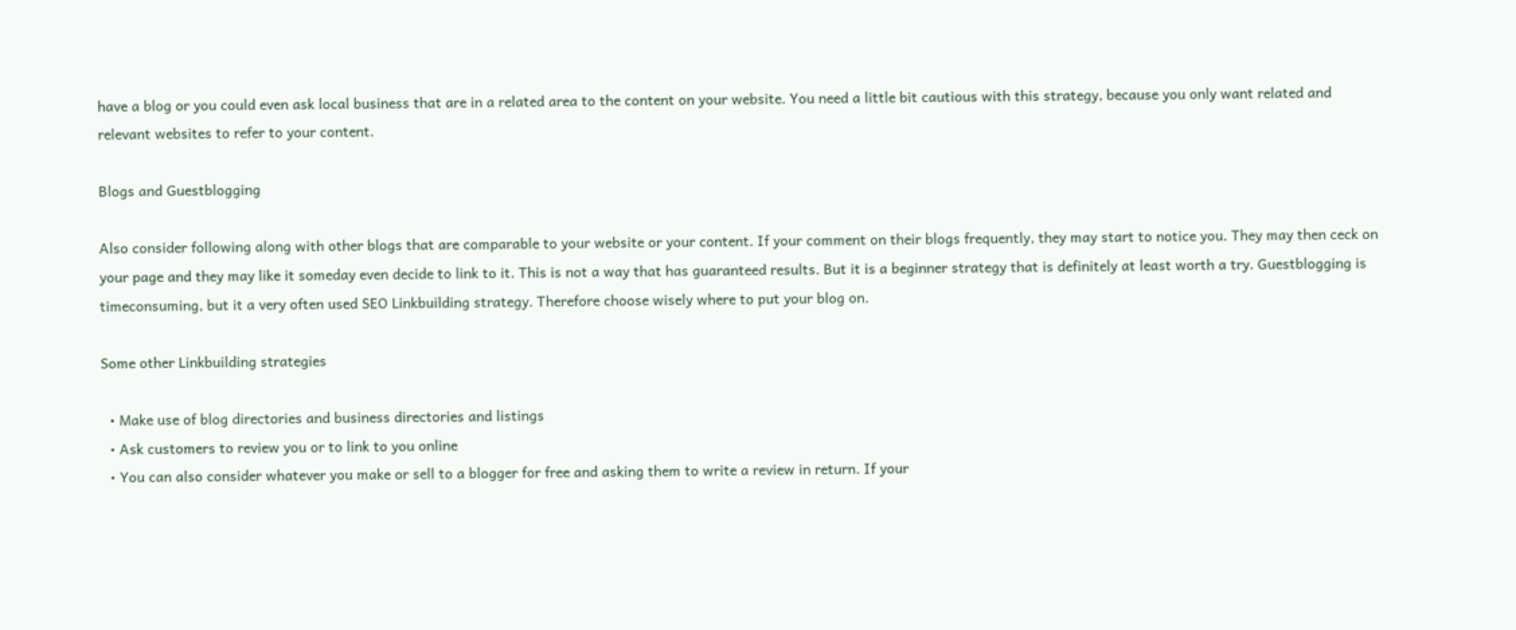have a blog or you could even ask local business that are in a related area to the content on your website. You need a little bit cautious with this strategy, because you only want related and relevant websites to refer to your content.

Blogs and Guestblogging

Also consider following along with other blogs that are comparable to your website or your content. If your comment on their blogs frequently, they may start to notice you. They may then ceck on your page and they may like it someday even decide to link to it. This is not a way that has guaranteed results. But it is a beginner strategy that is definitely at least worth a try. Guestblogging is timeconsuming, but it a very often used SEO Linkbuilding strategy. Therefore choose wisely where to put your blog on.

Some other Linkbuilding strategies

  • Make use of blog directories and business directories and listings
  • Ask customers to review you or to link to you online
  • You can also consider whatever you make or sell to a blogger for free and asking them to write a review in return. If your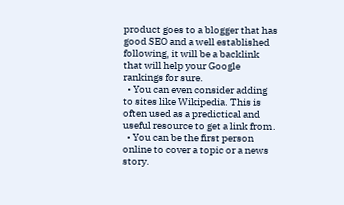product goes to a blogger that has good SEO and a well established following, it will be a backlink that will help your Google rankings for sure.
  • You can even consider adding to sites like Wikipedia. This is often used as a predictical and useful resource to get a link from.
  • You can be the first person online to cover a topic or a news story.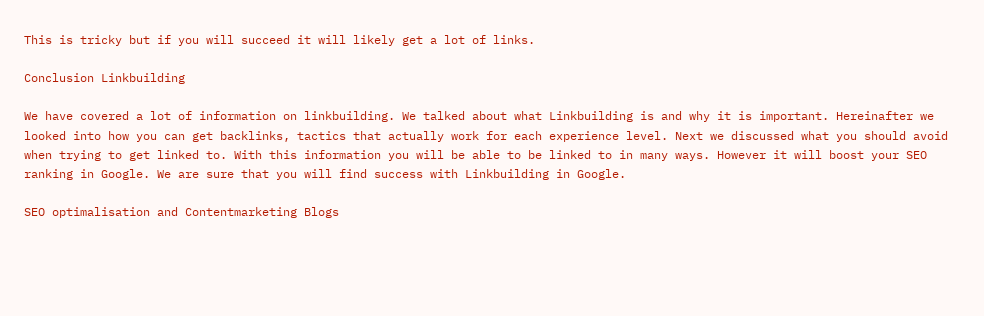This is tricky but if you will succeed it will likely get a lot of links.

Conclusion Linkbuilding

We have covered a lot of information on linkbuilding. We talked about what Linkbuilding is and why it is important. Hereinafter we looked into how you can get backlinks, tactics that actually work for each experience level. Next we discussed what you should avoid when trying to get linked to. With this information you will be able to be linked to in many ways. However it will boost your SEO ranking in Google. We are sure that you will find success with Linkbuilding in Google.

SEO optimalisation and Contentmarketing Blogs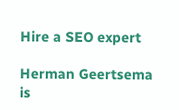Hire a SEO expert

Herman Geertsema is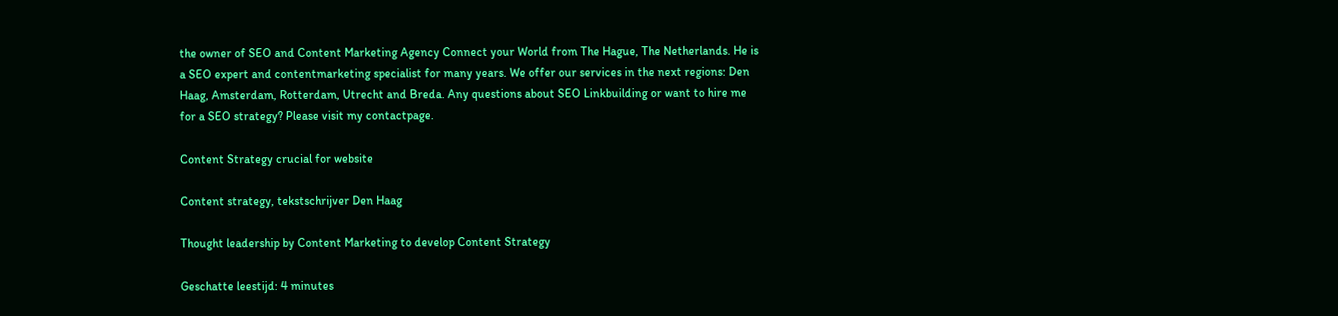the owner of SEO and Content Marketing Agency Connect your World from The Hague, The Netherlands. He is a SEO expert and contentmarketing specialist for many years. We offer our services in the next regions: Den Haag, Amsterdam, Rotterdam, Utrecht and Breda. Any questions about SEO Linkbuilding or want to hire me for a SEO strategy? Please visit my contactpage.

Content Strategy crucial for website

Content strategy, tekstschrijver Den Haag

Thought leadership by Content Marketing to develop Content Strategy

Geschatte leestijd: 4 minutes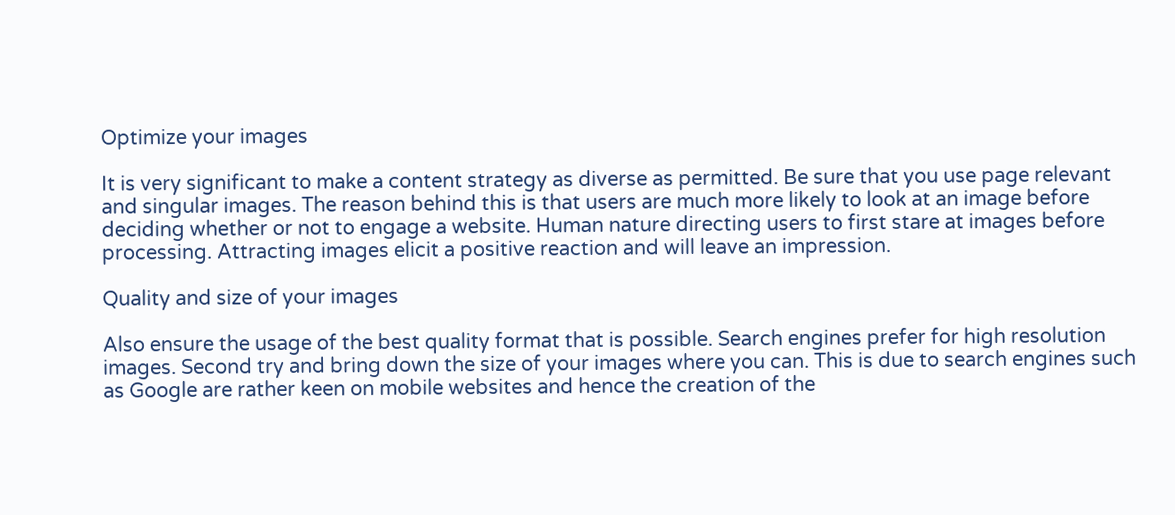Optimize your images

It is very significant to make a content strategy as diverse as permitted. Be sure that you use page relevant and singular images. The reason behind this is that users are much more likely to look at an image before deciding whether or not to engage a website. Human nature directing users to first stare at images before processing. Attracting images elicit a positive reaction and will leave an impression.

Quality and size of your images

Also ensure the usage of the best quality format that is possible. Search engines prefer for high resolution images. Second try and bring down the size of your images where you can. This is due to search engines such as Google are rather keen on mobile websites and hence the creation of the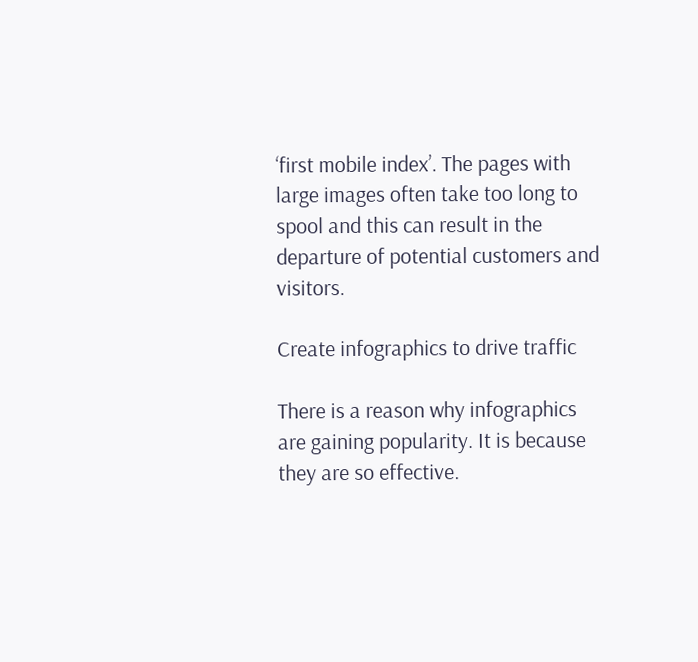‘first mobile index’. The pages with large images often take too long to spool and this can result in the departure of potential customers and visitors.

Create infographics to drive traffic

There is a reason why infographics are gaining popularity. It is because they are so effective.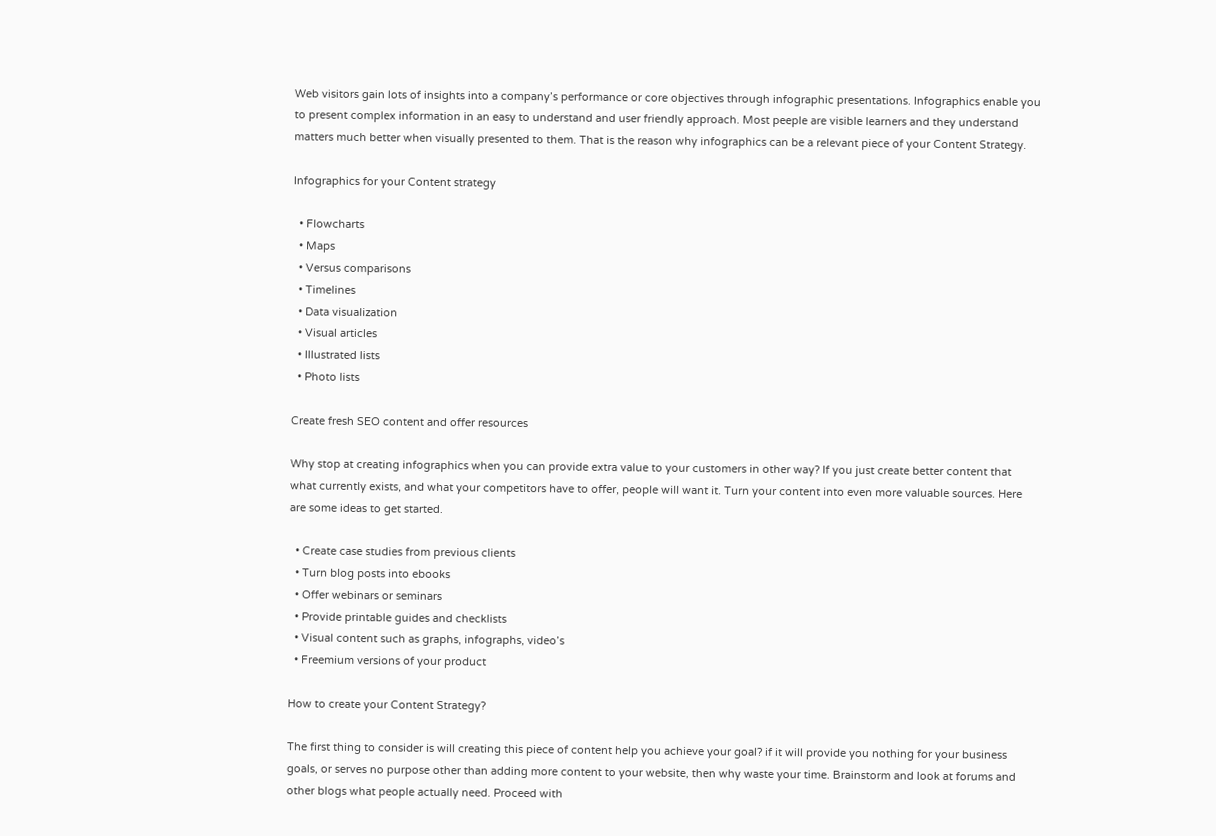Web visitors gain lots of insights into a company’s performance or core objectives through infographic presentations. Infographics enable you to present complex information in an easy to understand and user friendly approach. Most peeple are visible learners and they understand matters much better when visually presented to them. That is the reason why infographics can be a relevant piece of your Content Strategy.

Infographics for your Content strategy

  • Flowcharts
  • Maps
  • Versus comparisons
  • Timelines
  • Data visualization
  • Visual articles
  • Illustrated lists
  • Photo lists

Create fresh SEO content and offer resources

Why stop at creating infographics when you can provide extra value to your customers in other way? If you just create better content that what currently exists, and what your competitors have to offer, people will want it. Turn your content into even more valuable sources. Here are some ideas to get started.

  • Create case studies from previous clients
  • Turn blog posts into ebooks
  • Offer webinars or seminars
  • Provide printable guides and checklists
  • Visual content such as graphs, infographs, video’s
  • Freemium versions of your product

How to create your Content Strategy?

The first thing to consider is will creating this piece of content help you achieve your goal? if it will provide you nothing for your business goals, or serves no purpose other than adding more content to your website, then why waste your time. Brainstorm and look at forums and other blogs what people actually need. Proceed with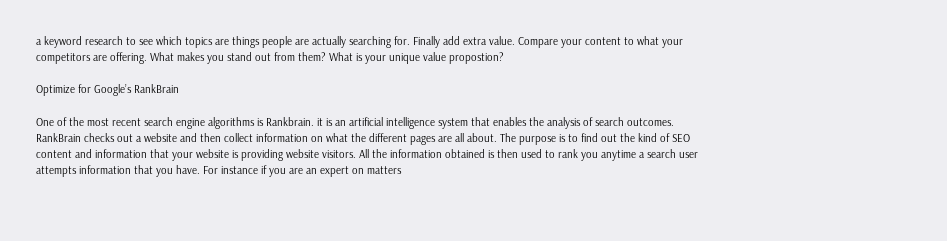a keyword research to see which topics are things people are actually searching for. Finally add extra value. Compare your content to what your competitors are offering. What makes you stand out from them? What is your unique value propostion?

Optimize for Google’s RankBrain

One of the most recent search engine algorithms is Rankbrain. it is an artificial intelligence system that enables the analysis of search outcomes. RankBrain checks out a website and then collect information on what the different pages are all about. The purpose is to find out the kind of SEO content and information that your website is providing website visitors. All the information obtained is then used to rank you anytime a search user attempts information that you have. For instance if you are an expert on matters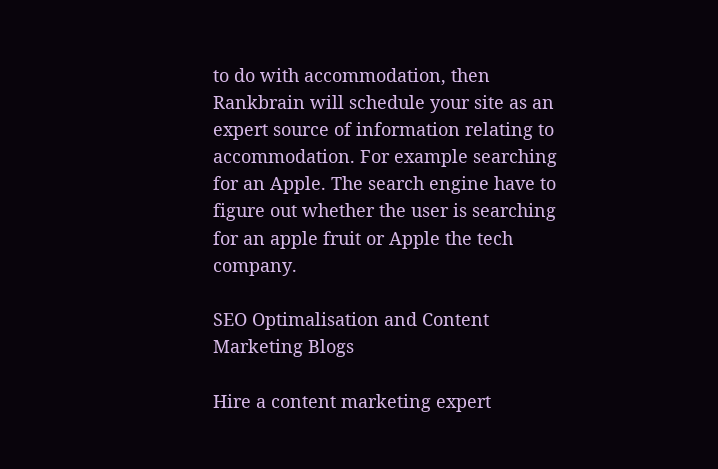to do with accommodation, then Rankbrain will schedule your site as an expert source of information relating to accommodation. For example searching for an Apple. The search engine have to figure out whether the user is searching for an apple fruit or Apple the tech company.

SEO Optimalisation and Content Marketing Blogs

Hire a content marketing expert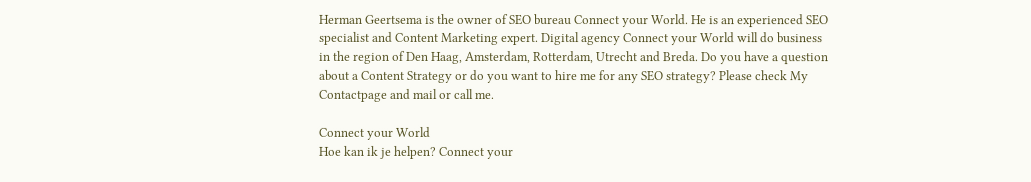Herman Geertsema is the owner of SEO bureau Connect your World. He is an experienced SEO specialist and Content Marketing expert. Digital agency Connect your World will do business in the region of Den Haag, Amsterdam, Rotterdam, Utrecht and Breda. Do you have a question about a Content Strategy or do you want to hire me for any SEO strategy? Please check My Contactpage and mail or call me.

Connect your World
Hoe kan ik je helpen? Connect your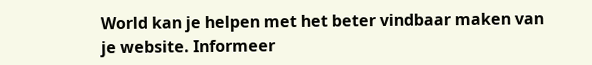World kan je helpen met het beter vindbaar maken van je website. Informeer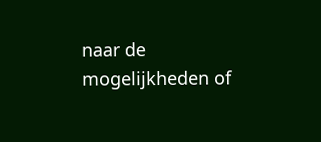naar de mogelijkheden of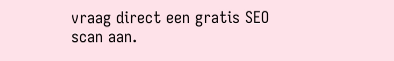vraag direct een gratis SEO scan aan.